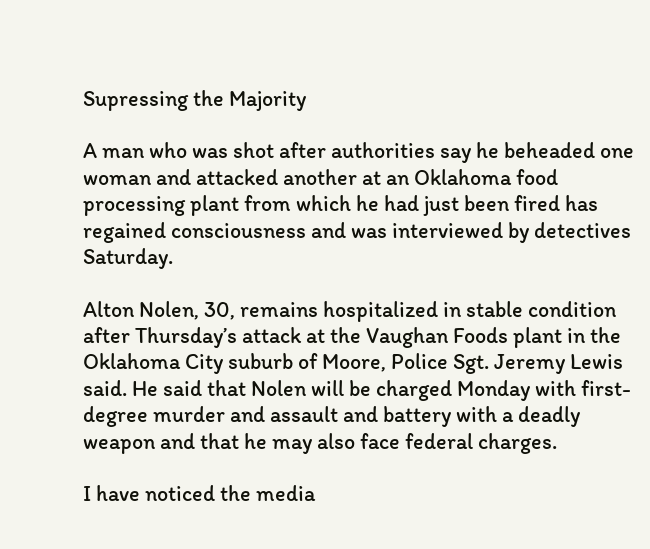Supressing the Majority

A man who was shot after authorities say he beheaded one woman and attacked another at an Oklahoma food processing plant from which he had just been fired has regained consciousness and was interviewed by detectives Saturday.

Alton Nolen, 30, remains hospitalized in stable condition after Thursday’s attack at the Vaughan Foods plant in the Oklahoma City suburb of Moore, Police Sgt. Jeremy Lewis said. He said that Nolen will be charged Monday with first-degree murder and assault and battery with a deadly weapon and that he may also face federal charges.

I have noticed the media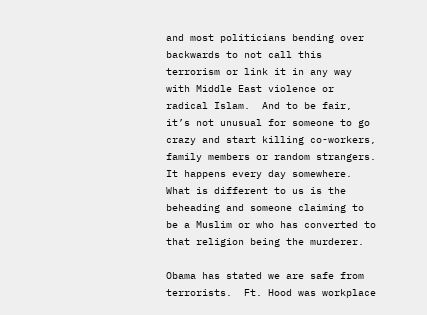and most politicians bending over backwards to not call this terrorism or link it in any way with Middle East violence or radical Islam.  And to be fair, it’s not unusual for someone to go crazy and start killing co-workers, family members or random strangers.  It happens every day somewhere.  What is different to us is the beheading and someone claiming to be a Muslim or who has converted to that religion being the murderer.

Obama has stated we are safe from terrorists.  Ft. Hood was workplace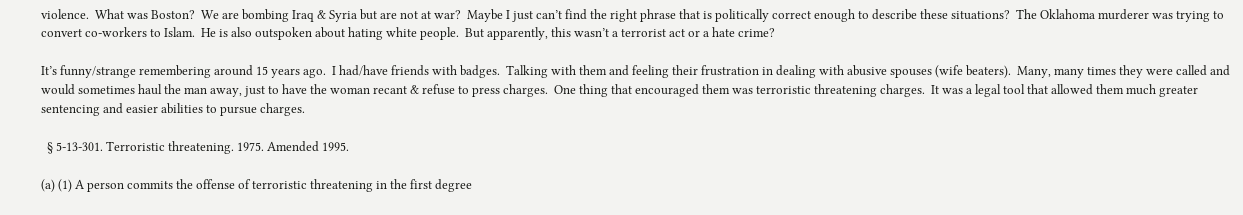violence.  What was Boston?  We are bombing Iraq & Syria but are not at war?  Maybe I just can’t find the right phrase that is politically correct enough to describe these situations?  The Oklahoma murderer was trying to convert co-workers to Islam.  He is also outspoken about hating white people.  But apparently, this wasn’t a terrorist act or a hate crime?

It’s funny/strange remembering around 15 years ago.  I had/have friends with badges.  Talking with them and feeling their frustration in dealing with abusive spouses (wife beaters).  Many, many times they were called and would sometimes haul the man away, just to have the woman recant & refuse to press charges.  One thing that encouraged them was terroristic threatening charges.  It was a legal tool that allowed them much greater sentencing and easier abilities to pursue charges.

  § 5-13-301. Terroristic threatening. 1975. Amended 1995.

(a) (1) A person commits the offense of terroristic threatening in the first degree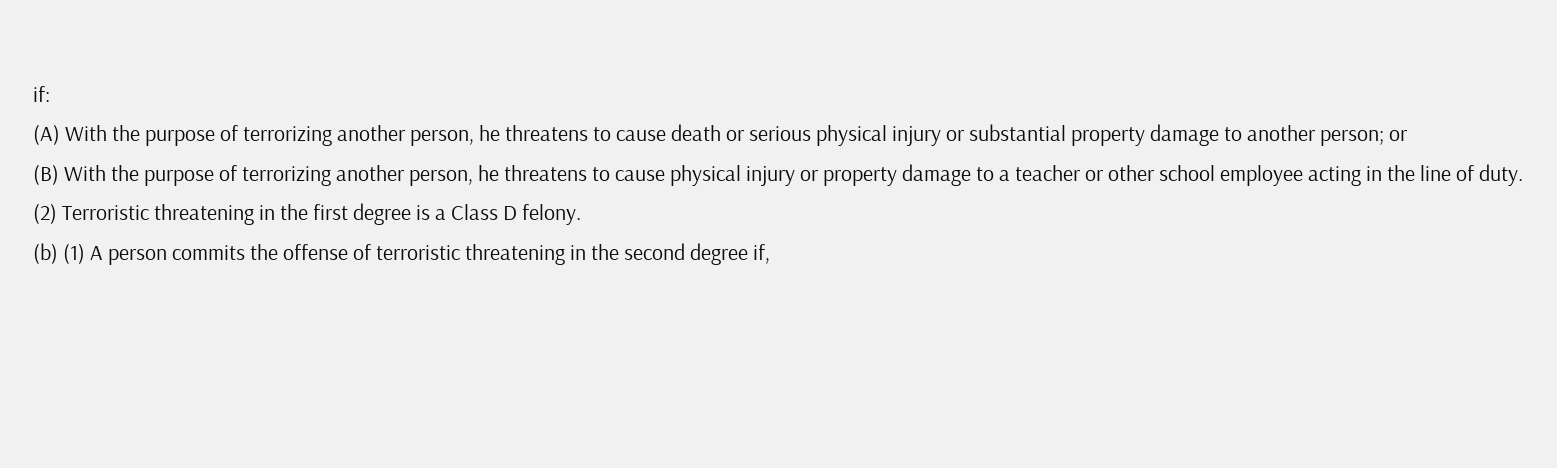if:
(A) With the purpose of terrorizing another person, he threatens to cause death or serious physical injury or substantial property damage to another person; or
(B) With the purpose of terrorizing another person, he threatens to cause physical injury or property damage to a teacher or other school employee acting in the line of duty.
(2) Terroristic threatening in the first degree is a Class D felony.
(b) (1) A person commits the offense of terroristic threatening in the second degree if,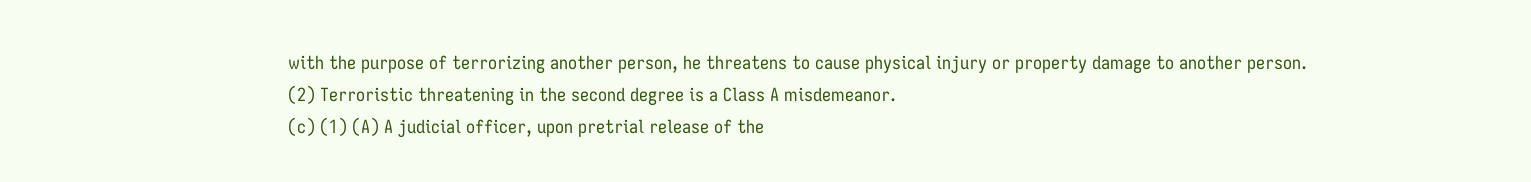with the purpose of terrorizing another person, he threatens to cause physical injury or property damage to another person.
(2) Terroristic threatening in the second degree is a Class A misdemeanor.
(c) (1) (A) A judicial officer, upon pretrial release of the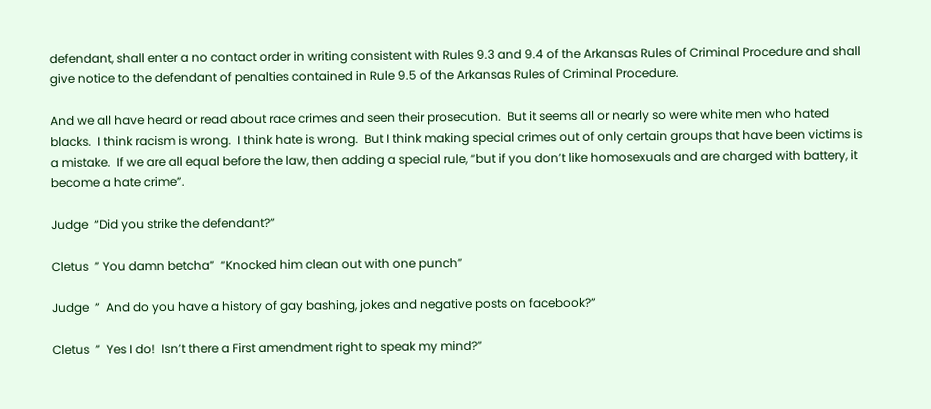defendant, shall enter a no contact order in writing consistent with Rules 9.3 and 9.4 of the Arkansas Rules of Criminal Procedure and shall give notice to the defendant of penalties contained in Rule 9.5 of the Arkansas Rules of Criminal Procedure.

And we all have heard or read about race crimes and seen their prosecution.  But it seems all or nearly so were white men who hated blacks.  I think racism is wrong.  I think hate is wrong.  But I think making special crimes out of only certain groups that have been victims is a mistake.  If we are all equal before the law, then adding a special rule, “but if you don’t like homosexuals and are charged with battery, it become a hate crime”.

Judge  “Did you strike the defendant?”

Cletus  ” You damn betcha”  “Knocked him clean out with one punch”

Judge  ”  And do you have a history of gay bashing, jokes and negative posts on facebook?”

Cletus  ”  Yes I do!  Isn’t there a First amendment right to speak my mind?”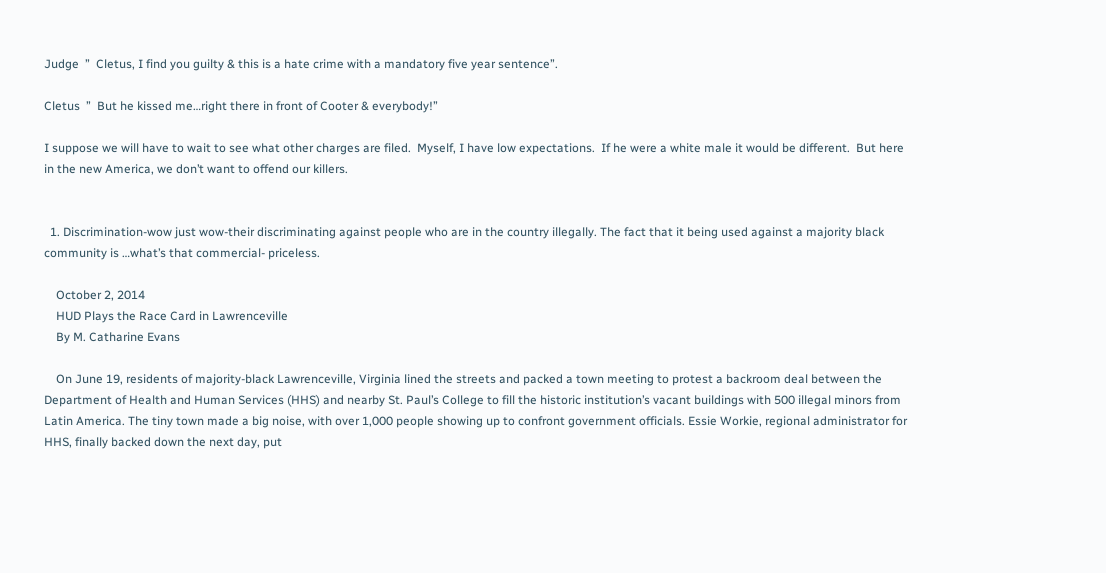Judge  ”  Cletus, I find you guilty & this is a hate crime with a mandatory five year sentence”.

Cletus  ”  But he kissed me…right there in front of Cooter & everybody!”

I suppose we will have to wait to see what other charges are filed.  Myself, I have low expectations.  If he were a white male it would be different.  But here in the new America, we don’t want to offend our killers.


  1. Discrimination-wow just wow-their discriminating against people who are in the country illegally. The fact that it being used against a majority black community is …what’s that commercial- priceless.

    October 2, 2014
    HUD Plays the Race Card in Lawrenceville
    By M. Catharine Evans

    On June 19, residents of majority-black Lawrenceville, Virginia lined the streets and packed a town meeting to protest a backroom deal between the Department of Health and Human Services (HHS) and nearby St. Paul’s College to fill the historic institution’s vacant buildings with 500 illegal minors from Latin America. The tiny town made a big noise, with over 1,000 people showing up to confront government officials. Essie Workie, regional administrator for HHS, finally backed down the next day, put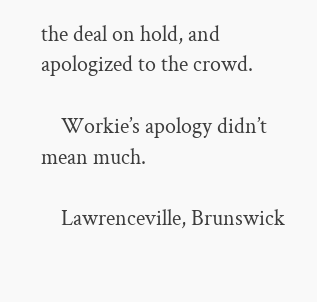the deal on hold, and apologized to the crowd.

    Workie’s apology didn’t mean much.

    Lawrenceville, Brunswick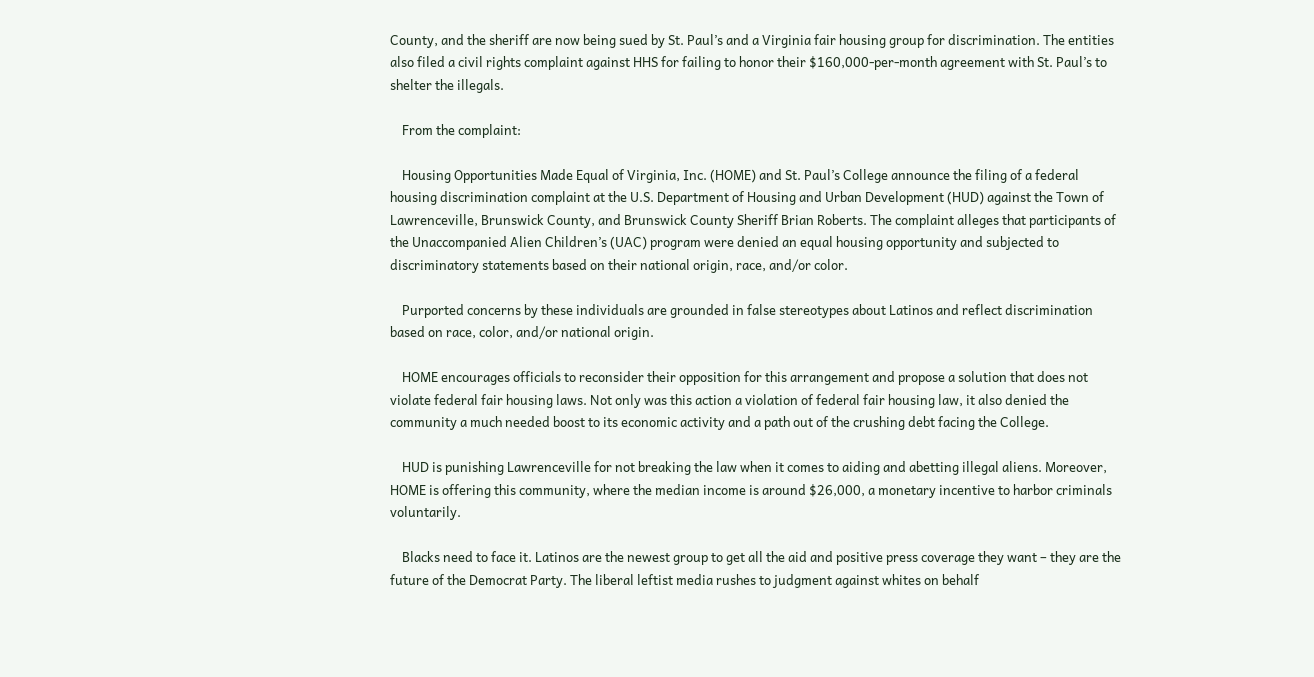County, and the sheriff are now being sued by St. Paul’s and a Virginia fair housing group for discrimination. The entities also filed a civil rights complaint against HHS for failing to honor their $160,000-per-month agreement with St. Paul’s to shelter the illegals.

    From the complaint:

    Housing Opportunities Made Equal of Virginia, Inc. (HOME) and St. Paul’s College announce the filing of a federal housing discrimination complaint at the U.S. Department of Housing and Urban Development (HUD) against the Town of Lawrenceville, Brunswick County, and Brunswick County Sheriff Brian Roberts. The complaint alleges that participants of the Unaccompanied Alien Children’s (UAC) program were denied an equal housing opportunity and subjected to discriminatory statements based on their national origin, race, and/or color.

    Purported concerns by these individuals are grounded in false stereotypes about Latinos and reflect discrimination based on race, color, and/or national origin.

    HOME encourages officials to reconsider their opposition for this arrangement and propose a solution that does not violate federal fair housing laws. Not only was this action a violation of federal fair housing law, it also denied the community a much needed boost to its economic activity and a path out of the crushing debt facing the College.

    HUD is punishing Lawrenceville for not breaking the law when it comes to aiding and abetting illegal aliens. Moreover, HOME is offering this community, where the median income is around $26,000, a monetary incentive to harbor criminals voluntarily.

    Blacks need to face it. Latinos are the newest group to get all the aid and positive press coverage they want – they are the future of the Democrat Party. The liberal leftist media rushes to judgment against whites on behalf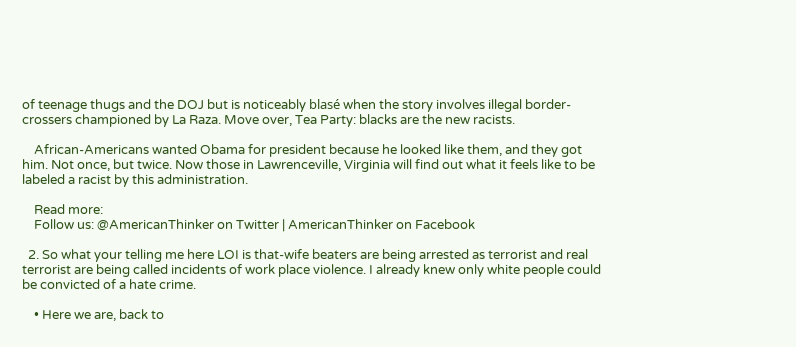of teenage thugs and the DOJ but is noticeably blasé when the story involves illegal border-crossers championed by La Raza. Move over, Tea Party: blacks are the new racists.

    African-Americans wanted Obama for president because he looked like them, and they got him. Not once, but twice. Now those in Lawrenceville, Virginia will find out what it feels like to be labeled a racist by this administration.

    Read more:
    Follow us: @AmericanThinker on Twitter | AmericanThinker on Facebook

  2. So what your telling me here LOI is that-wife beaters are being arrested as terrorist and real terrorist are being called incidents of work place violence. I already knew only white people could be convicted of a hate crime.

    • Here we are, back to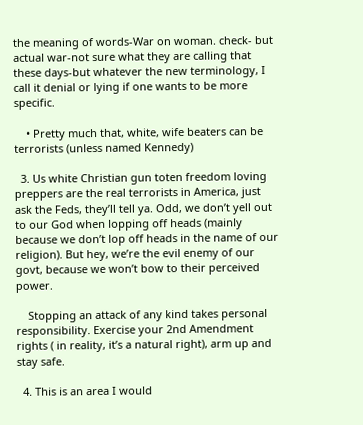the meaning of words-War on woman. check- but actual war-not sure what they are calling that these days-but whatever the new terminology, I call it denial or lying if one wants to be more specific.

    • Pretty much that, white, wife beaters can be terrorists (unless named Kennedy)

  3. Us white Christian gun toten freedom loving preppers are the real terrorists in America, just ask the Feds, they’ll tell ya. Odd, we don’t yell out to our God when lopping off heads (mainly because we don’t lop off heads in the name of our religion). But hey, we’re the evil enemy of our govt, because we won’t bow to their perceived power.

    Stopping an attack of any kind takes personal responsibility. Exercise your 2nd Amendment rights ( in reality, it’s a natural right), arm up and stay safe.

  4. This is an area I would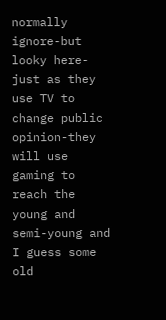normally ignore-but looky here-just as they use TV to change public opinion-they will use gaming to reach the young and semi-young and I guess some old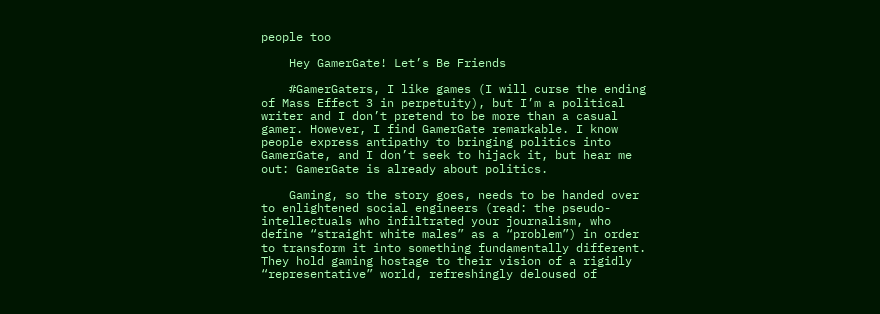people too

    Hey GamerGate! Let’s Be Friends

    #GamerGaters, I like games (I will curse the ending of Mass Effect 3 in perpetuity), but I’m a political writer and I don’t pretend to be more than a casual gamer. However, I find GamerGate remarkable. I know people express antipathy to bringing politics into GamerGate, and I don’t seek to hijack it, but hear me out: GamerGate is already about politics.

    Gaming, so the story goes, needs to be handed over to enlightened social engineers (read: the pseudo-intellectuals who infiltrated your journalism, who define “straight white males” as a “problem”) in order to transform it into something fundamentally different. They hold gaming hostage to their vision of a rigidly “representative” world, refreshingly deloused of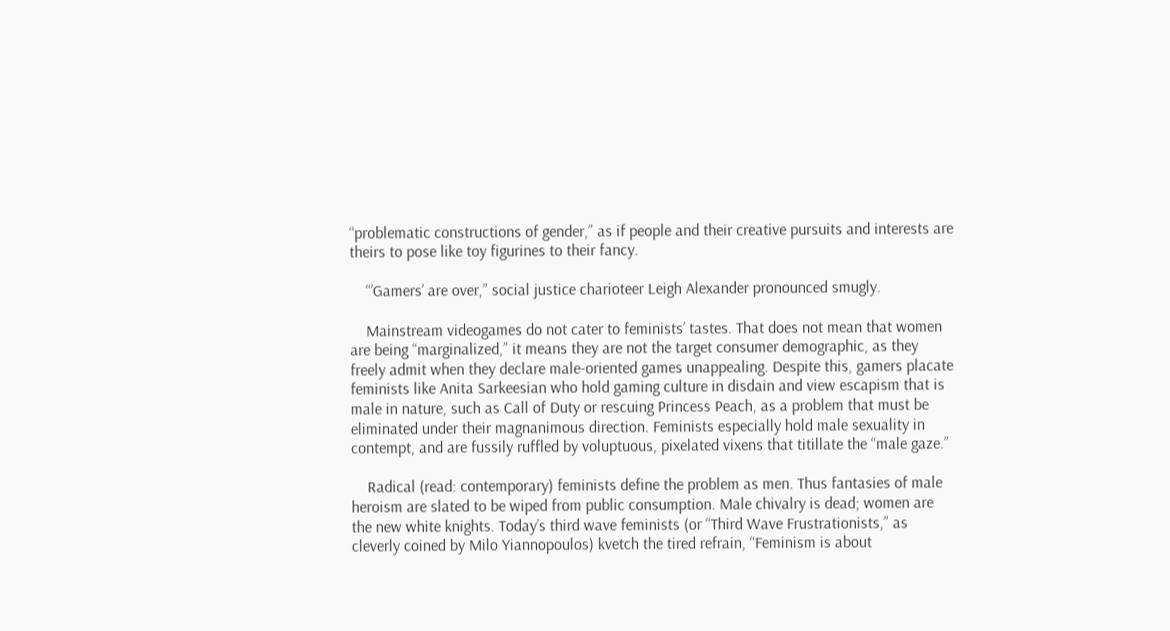“problematic constructions of gender,” as if people and their creative pursuits and interests are theirs to pose like toy figurines to their fancy.

    “’Gamers’ are over,” social justice charioteer Leigh Alexander pronounced smugly.

    Mainstream videogames do not cater to feminists’ tastes. That does not mean that women are being “marginalized,” it means they are not the target consumer demographic, as they freely admit when they declare male-oriented games unappealing. Despite this, gamers placate feminists like Anita Sarkeesian who hold gaming culture in disdain and view escapism that is male in nature, such as Call of Duty or rescuing Princess Peach, as a problem that must be eliminated under their magnanimous direction. Feminists especially hold male sexuality in contempt, and are fussily ruffled by voluptuous, pixelated vixens that titillate the “male gaze.”

    Radical (read: contemporary) feminists define the problem as men. Thus fantasies of male heroism are slated to be wiped from public consumption. Male chivalry is dead; women are the new white knights. Today’s third wave feminists (or “Third Wave Frustrationists,” as cleverly coined by Milo Yiannopoulos) kvetch the tired refrain, “Feminism is about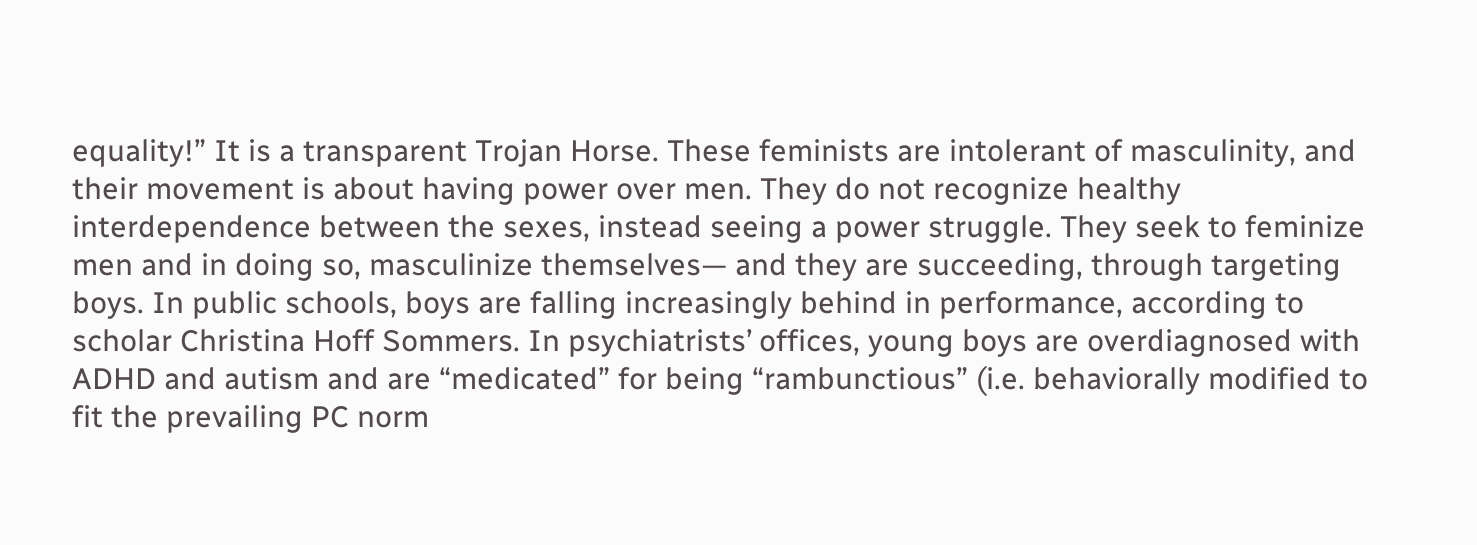equality!” It is a transparent Trojan Horse. These feminists are intolerant of masculinity, and their movement is about having power over men. They do not recognize healthy interdependence between the sexes, instead seeing a power struggle. They seek to feminize men and in doing so, masculinize themselves— and they are succeeding, through targeting boys. In public schools, boys are falling increasingly behind in performance, according to scholar Christina Hoff Sommers. In psychiatrists’ offices, young boys are overdiagnosed with ADHD and autism and are “medicated” for being “rambunctious” (i.e. behaviorally modified to fit the prevailing PC norm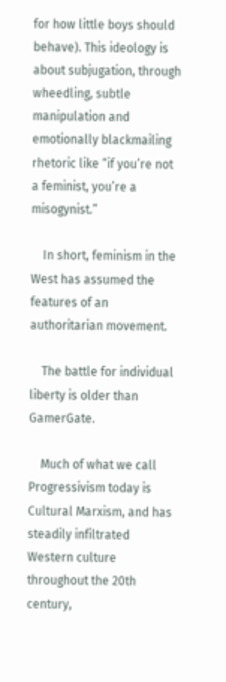for how little boys should behave). This ideology is about subjugation, through wheedling, subtle manipulation and emotionally blackmailing rhetoric like “if you’re not a feminist, you’re a misogynist.”

    In short, feminism in the West has assumed the features of an authoritarian movement.

    The battle for individual liberty is older than GamerGate.

    Much of what we call Progressivism today is Cultural Marxism, and has steadily infiltrated Western culture throughout the 20th century,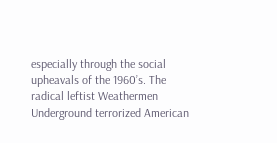especially through the social upheavals of the 1960’s. The radical leftist Weathermen Underground terrorized American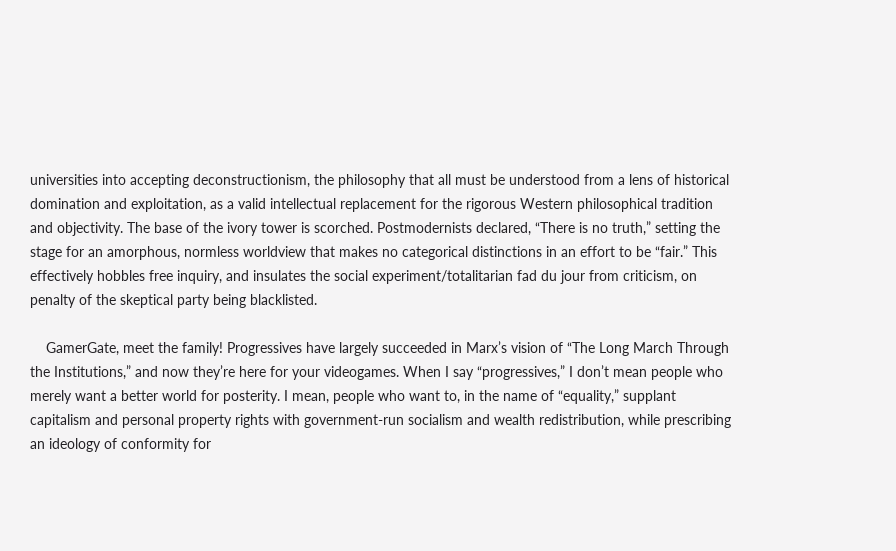universities into accepting deconstructionism, the philosophy that all must be understood from a lens of historical domination and exploitation, as a valid intellectual replacement for the rigorous Western philosophical tradition and objectivity. The base of the ivory tower is scorched. Postmodernists declared, “There is no truth,” setting the stage for an amorphous, normless worldview that makes no categorical distinctions in an effort to be “fair.” This effectively hobbles free inquiry, and insulates the social experiment/totalitarian fad du jour from criticism, on penalty of the skeptical party being blacklisted.

    GamerGate, meet the family! Progressives have largely succeeded in Marx’s vision of “The Long March Through the Institutions,” and now they’re here for your videogames. When I say “progressives,” I don’t mean people who merely want a better world for posterity. I mean, people who want to, in the name of “equality,” supplant capitalism and personal property rights with government-run socialism and wealth redistribution, while prescribing an ideology of conformity for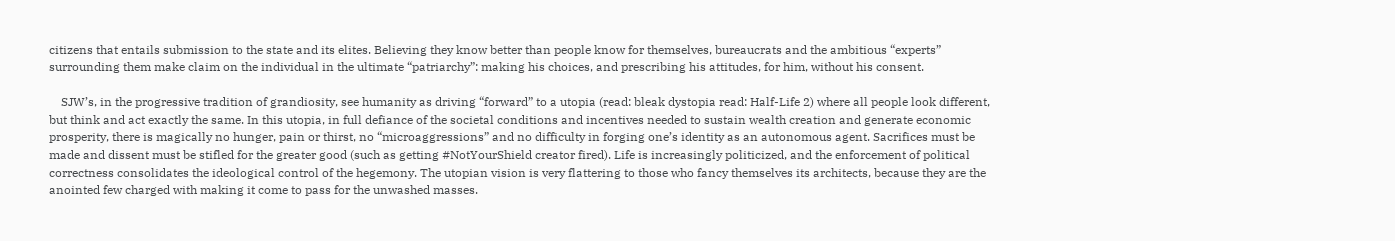citizens that entails submission to the state and its elites. Believing they know better than people know for themselves, bureaucrats and the ambitious “experts” surrounding them make claim on the individual in the ultimate “patriarchy”: making his choices, and prescribing his attitudes, for him, without his consent.

    SJW’s, in the progressive tradition of grandiosity, see humanity as driving “forward” to a utopia (read: bleak dystopia read: Half-Life 2) where all people look different, but think and act exactly the same. In this utopia, in full defiance of the societal conditions and incentives needed to sustain wealth creation and generate economic prosperity, there is magically no hunger, pain or thirst, no “microaggressions” and no difficulty in forging one’s identity as an autonomous agent. Sacrifices must be made and dissent must be stifled for the greater good (such as getting #NotYourShield creator fired). Life is increasingly politicized, and the enforcement of political correctness consolidates the ideological control of the hegemony. The utopian vision is very flattering to those who fancy themselves its architects, because they are the anointed few charged with making it come to pass for the unwashed masses.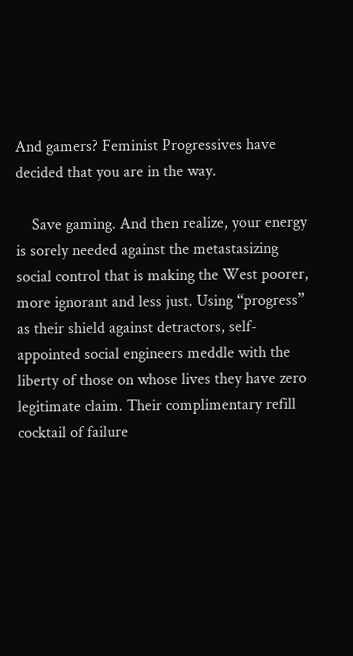And gamers? Feminist Progressives have decided that you are in the way.

    Save gaming. And then realize, your energy is sorely needed against the metastasizing social control that is making the West poorer, more ignorant and less just. Using “progress” as their shield against detractors, self-appointed social engineers meddle with the liberty of those on whose lives they have zero legitimate claim. Their complimentary refill cocktail of failure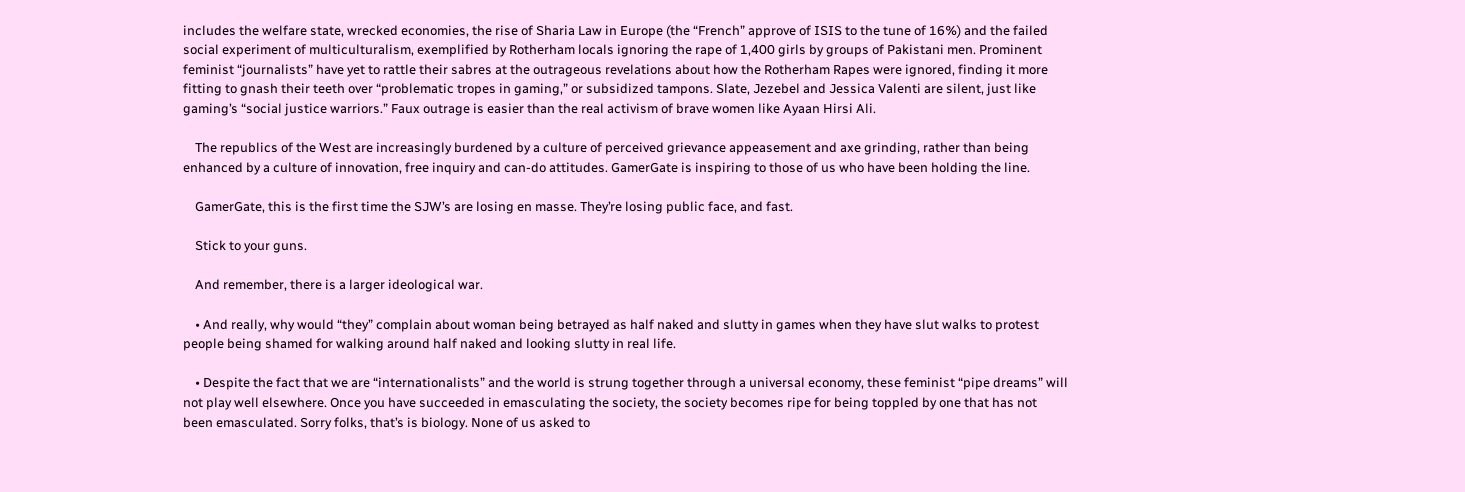includes the welfare state, wrecked economies, the rise of Sharia Law in Europe (the “French” approve of ISIS to the tune of 16%) and the failed social experiment of multiculturalism, exemplified by Rotherham locals ignoring the rape of 1,400 girls by groups of Pakistani men. Prominent feminist “journalists” have yet to rattle their sabres at the outrageous revelations about how the Rotherham Rapes were ignored, finding it more fitting to gnash their teeth over “problematic tropes in gaming,” or subsidized tampons. Slate, Jezebel and Jessica Valenti are silent, just like gaming’s “social justice warriors.” Faux outrage is easier than the real activism of brave women like Ayaan Hirsi Ali.

    The republics of the West are increasingly burdened by a culture of perceived grievance appeasement and axe grinding, rather than being enhanced by a culture of innovation, free inquiry and can-do attitudes. GamerGate is inspiring to those of us who have been holding the line.

    GamerGate, this is the first time the SJW’s are losing en masse. They’re losing public face, and fast.

    Stick to your guns.

    And remember, there is a larger ideological war.

    • And really, why would “they” complain about woman being betrayed as half naked and slutty in games when they have slut walks to protest people being shamed for walking around half naked and looking slutty in real life.

    • Despite the fact that we are “internationalists” and the world is strung together through a universal economy, these feminist “pipe dreams” will not play well elsewhere. Once you have succeeded in emasculating the society, the society becomes ripe for being toppled by one that has not been emasculated. Sorry folks, that’s is biology. None of us asked to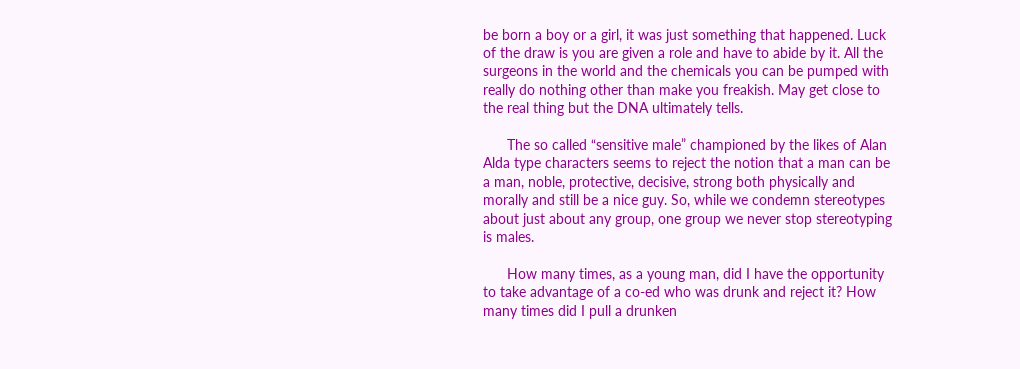be born a boy or a girl, it was just something that happened. Luck of the draw is you are given a role and have to abide by it. All the surgeons in the world and the chemicals you can be pumped with really do nothing other than make you freakish. May get close to the real thing but the DNA ultimately tells.

      The so called “sensitive male” championed by the likes of Alan Alda type characters seems to reject the notion that a man can be a man, noble, protective, decisive, strong both physically and morally and still be a nice guy. So, while we condemn stereotypes about just about any group, one group we never stop stereotyping is males.

      How many times, as a young man, did I have the opportunity to take advantage of a co-ed who was drunk and reject it? How many times did I pull a drunken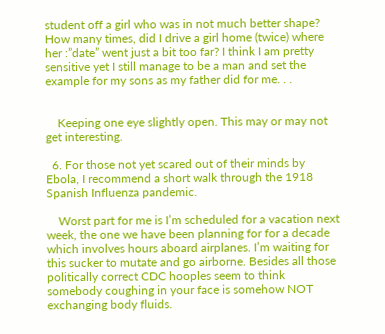student off a girl who was in not much better shape? How many times, did I drive a girl home (twice) where her :”date” went just a bit too far? I think I am pretty sensitive yet I still manage to be a man and set the example for my sons as my father did for me. . .


    Keeping one eye slightly open. This may or may not get interesting.

  6. For those not yet scared out of their minds by Ebola, I recommend a short walk through the 1918 Spanish Influenza pandemic.

    Worst part for me is I’m scheduled for a vacation next week, the one we have been planning for for a decade which involves hours aboard airplanes. I’m waiting for this sucker to mutate and go airborne. Besides all those politically correct CDC hooples seem to think somebody coughing in your face is somehow NOT exchanging body fluids.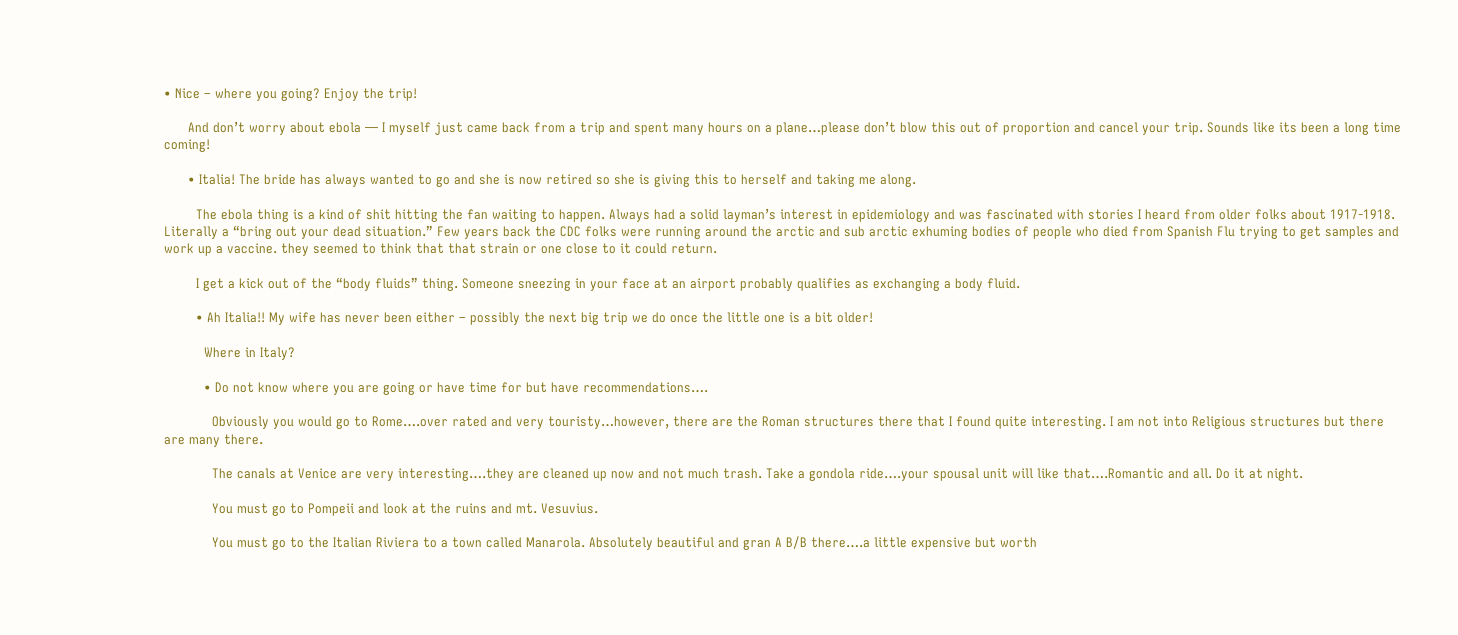• Nice – where you going? Enjoy the trip!

      And don’t worry about ebola — I myself just came back from a trip and spent many hours on a plane…please don’t blow this out of proportion and cancel your trip. Sounds like its been a long time coming!

      • Italia! The bride has always wanted to go and she is now retired so she is giving this to herself and taking me along.

        The ebola thing is a kind of shit hitting the fan waiting to happen. Always had a solid layman’s interest in epidemiology and was fascinated with stories I heard from older folks about 1917-1918. Literally a “bring out your dead situation.” Few years back the CDC folks were running around the arctic and sub arctic exhuming bodies of people who died from Spanish Flu trying to get samples and work up a vaccine. they seemed to think that that strain or one close to it could return.

        I get a kick out of the “body fluids” thing. Someone sneezing in your face at an airport probably qualifies as exchanging a body fluid.

        • Ah Italia!! My wife has never been either – possibly the next big trip we do once the little one is a bit older!

          Where in Italy?

          • Do not know where you are going or have time for but have recommendations….

            Obviously you would go to Rome….over rated and very touristy…however, there are the Roman structures there that I found quite interesting. I am not into Religious structures but there are many there.

            The canals at Venice are very interesting….they are cleaned up now and not much trash. Take a gondola ride….your spousal unit will like that….Romantic and all. Do it at night.

            You must go to Pompeii and look at the ruins and mt. Vesuvius.

            You must go to the Italian Riviera to a town called Manarola. Absolutely beautiful and gran A B/B there….a little expensive but worth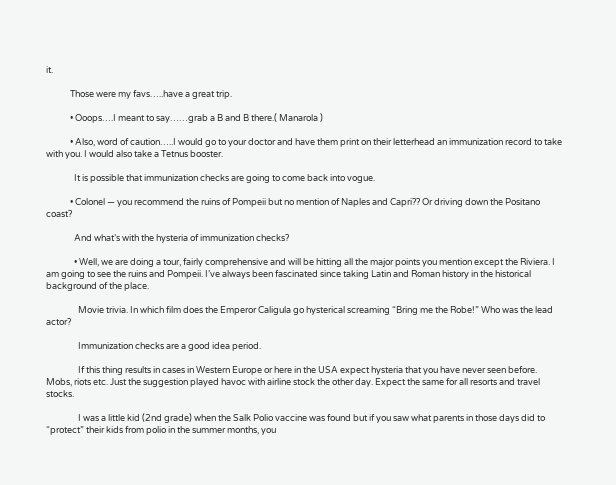it.

            Those were my favs…..have a great trip.

            • Ooops….I meant to say……grab a B and B there.( Manarola )

            • Also, word of caution…..I would go to your doctor and have them print on their letterhead an immunization record to take with you. I would also take a Tetnus booster.

              It is possible that immunization checks are going to come back into vogue.

            • Colonel — you recommend the ruins of Pompeii but no mention of Naples and Capri?? Or driving down the Positano coast?

              And what’s with the hysteria of immunization checks?

              • Well, we are doing a tour, fairly comprehensive and will be hitting all the major points you mention except the Riviera. I am going to see the ruins and Pompeii. I’ve always been fascinated since taking Latin and Roman history in the historical background of the place.

                Movie trivia. In which film does the Emperor Caligula go hysterical screaming “Bring me the Robe!” Who was the lead actor?

                Immunization checks are a good idea period.

                If this thing results in cases in Western Europe or here in the USA expect hysteria that you have never seen before. Mobs, riots etc. Just the suggestion played havoc with airline stock the other day. Expect the same for all resorts and travel stocks.

                I was a little kid (2nd grade) when the Salk Polio vaccine was found but if you saw what parents in those days did to “protect” their kids from polio in the summer months, you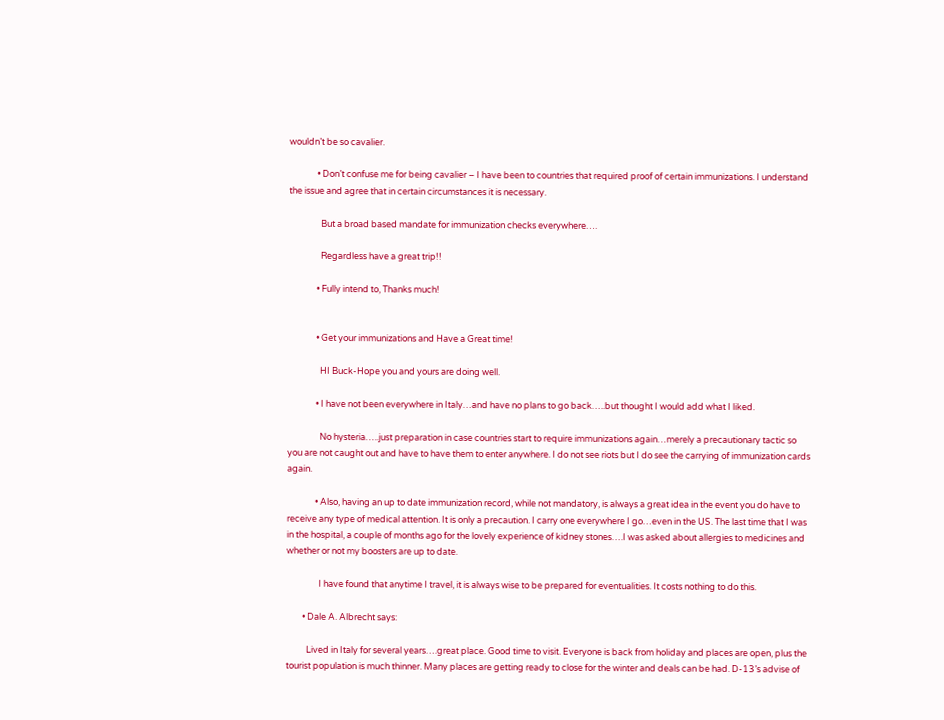wouldn’t be so cavalier.

              • Don’t confuse me for being cavalier – I have been to countries that required proof of certain immunizations. I understand the issue and agree that in certain circumstances it is necessary.

                But a broad based mandate for immunization checks everywhere….

                Regardless have a great trip!!

              • Fully intend to, Thanks much!


              • Get your immunizations and Have a Great time!

                HI Buck-Hope you and yours are doing well.

              • I have not been everywhere in Italy…and have no plans to go back…..but thought I would add what I liked.

                No hysteria…..just preparation in case countries start to require immunizations again…merely a precautionary tactic so you are not caught out and have to have them to enter anywhere. I do not see riots but I do see the carrying of immunization cards again.

              • Also, having an up to date immunization record, while not mandatory, is always a great idea in the event you do have to receive any type of medical attention. It is only a precaution. I carry one everywhere I go…even in the US. The last time that I was in the hospital, a couple of months ago for the lovely experience of kidney stones….I was asked about allergies to medicines and whether or not my boosters are up to date.

                I have found that anytime I travel, it is always wise to be prepared for eventualities. It costs nothing to do this.

        • Dale A. Albrecht says:

          Lived in Italy for several years….great place. Good time to visit. Everyone is back from holiday and places are open, plus the tourist population is much thinner. Many places are getting ready to close for the winter and deals can be had. D-13’s advise of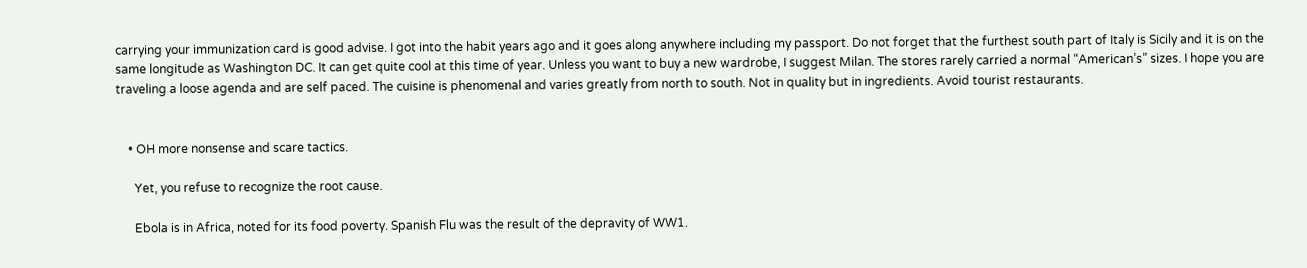carrying your immunization card is good advise. I got into the habit years ago and it goes along anywhere including my passport. Do not forget that the furthest south part of Italy is Sicily and it is on the same longitude as Washington DC. It can get quite cool at this time of year. Unless you want to buy a new wardrobe, I suggest Milan. The stores rarely carried a normal “American’s” sizes. I hope you are traveling a loose agenda and are self paced. The cuisine is phenomenal and varies greatly from north to south. Not in quality but in ingredients. Avoid tourist restaurants.


    • OH more nonsense and scare tactics.

      Yet, you refuse to recognize the root cause.

      Ebola is in Africa, noted for its food poverty. Spanish Flu was the result of the depravity of WW1.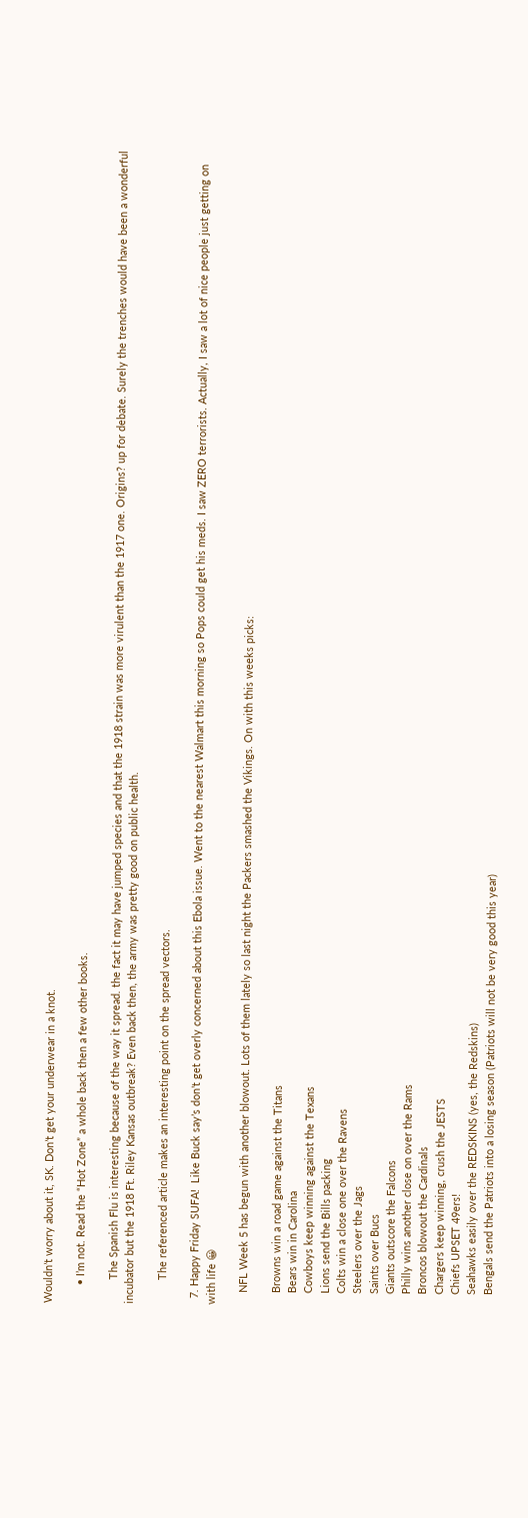Wouldn’t worry about it, SK. Don’t get your underwear in a knot.

      • I’m not. Read the “Hot Zone” a whole back then a few other books.

        The Spanish Flu is interesting because of the way it spread. the fact it may have jumped species and that the 1918 strain was more virulent than the 1917 one. Origins? up for debate. Surely the trenches would have been a wonderful incubator but the 1918 Ft. Riley Kansas outbreak? Even back then, the army was pretty good on public health.

        The referenced article makes an interesting point on the spread vectors.

  7. Happy Friday SUFA!  Like Buck say’s don’t get overly concerned about this Ebola issue. Went to the nearest Walmart this morning so Pops could get his meds. I saw ZERO terrorists. Actually, I saw a lot of nice people just getting on with life 😀

    NFL Week 5 has begun with another blowout. Lots of them lately so last night the Packers smashed the Vikings. On with this weeks picks:

    Browns win a road game against the Titans
    Bears win in Carolina
    Cowboys keep winning against the Texans
    Lions send the Bills packing
    Colts win a close one over the Ravens
    Steelers over the Jags
    Saints over Bucs
    Giants outscore the Falcons
    Philly wins another close on over the Rams
    Broncos blowout the Cardinals
    Chargers keep winning, crush the JESTS
    Chiefs UPSET 49ers!
    Seahawks easily over the REDSKINS (yes, the Redskins)
    Bengals send the Patriots into a losing season (Patriots will not be very good this year)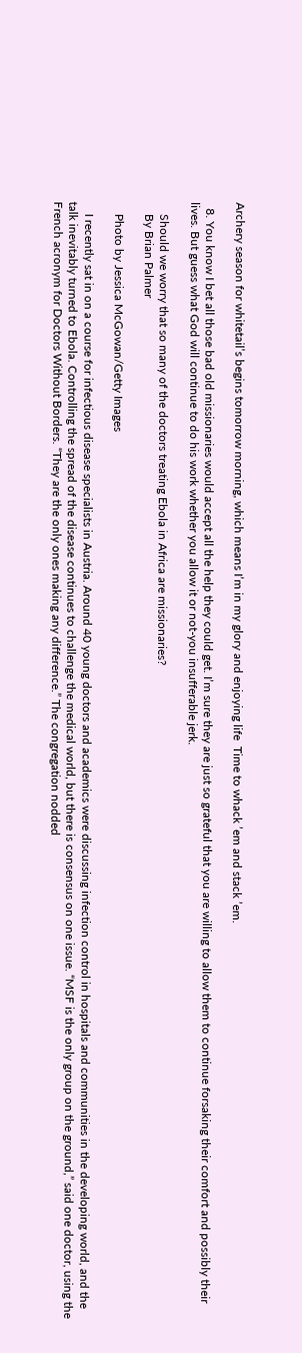Archery season for whitetail’s begins tomorrow morning, which means I’m in my glory and enjoying life  Time to whack ’em and stack ’em.

  8. You know I bet all those bad old missionaries would accept all the help they could get. I’m sure they are just so grateful that you are willing to allow them to continue forsaking their comfort and possibly their lives. But guess what God will continue to do his work whether you allow it or not-you insufferable jerk.

    Should we worry that so many of the doctors treating Ebola in Africa are missionaries?
    By Brian Palmer

    Photo by Jessica McGowan/Getty Images

    I recently sat in on a course for infectious disease specialists in Austria. Around 40 young doctors and academics were discussing infection control in hospitals and communities in the developing world, and the talk inevitably turned to Ebola. Controlling the spread of the disease continues to challenge the medical world, but there is consensus on one issue. “MSF is the only group on the ground,” said one doctor, using the French acronym for Doctors Without Borders. “They are the only ones making any difference.” The congregation nodded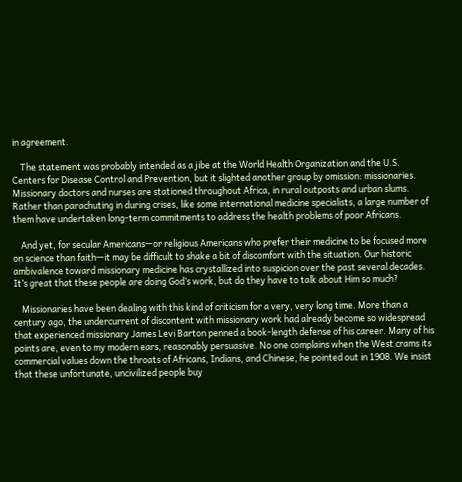in agreement.

    The statement was probably intended as a jibe at the World Health Organization and the U.S. Centers for Disease Control and Prevention, but it slighted another group by omission: missionaries. Missionary doctors and nurses are stationed throughout Africa, in rural outposts and urban slums. Rather than parachuting in during crises, like some international medicine specialists, a large number of them have undertaken long-term commitments to address the health problems of poor Africans.

    And yet, for secular Americans—or religious Americans who prefer their medicine to be focused more on science than faith—it may be difficult to shake a bit of discomfort with the situation. Our historic ambivalence toward missionary medicine has crystallized into suspicion over the past several decades. It’s great that these people are doing God’s work, but do they have to talk about Him so much?

    Missionaries have been dealing with this kind of criticism for a very, very long time. More than a century ago, the undercurrent of discontent with missionary work had already become so widespread that experienced missionary James Levi Barton penned a book-length defense of his career. Many of his points are, even to my modern ears, reasonably persuasive. No one complains when the West crams its commercial values down the throats of Africans, Indians, and Chinese, he pointed out in 1908. We insist that these unfortunate, uncivilized people buy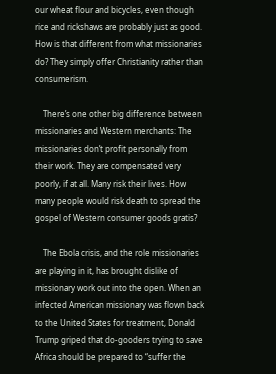our wheat flour and bicycles, even though rice and rickshaws are probably just as good. How is that different from what missionaries do? They simply offer Christianity rather than consumerism.

    There’s one other big difference between missionaries and Western merchants: The missionaries don’t profit personally from their work. They are compensated very poorly, if at all. Many risk their lives. How many people would risk death to spread the gospel of Western consumer goods gratis?

    The Ebola crisis, and the role missionaries are playing in it, has brought dislike of missionary work out into the open. When an infected American missionary was flown back to the United States for treatment, Donald Trump griped that do-gooders trying to save Africa should be prepared to “suffer the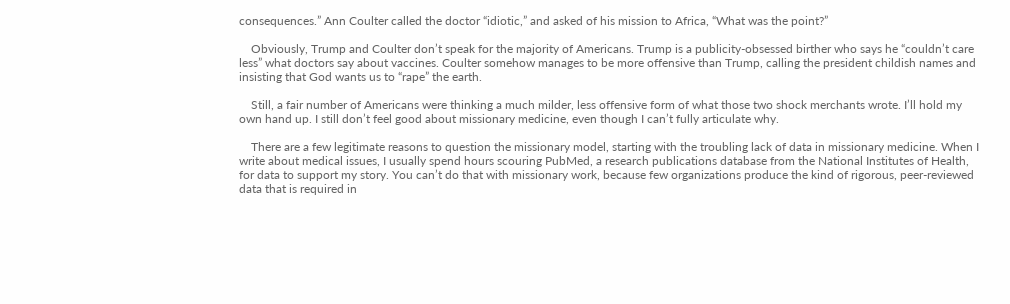consequences.” Ann Coulter called the doctor “idiotic,” and asked of his mission to Africa, “What was the point?”

    Obviously, Trump and Coulter don’t speak for the majority of Americans. Trump is a publicity-obsessed birther who says he “couldn’t care less” what doctors say about vaccines. Coulter somehow manages to be more offensive than Trump, calling the president childish names and insisting that God wants us to “rape” the earth.

    Still, a fair number of Americans were thinking a much milder, less offensive form of what those two shock merchants wrote. I’ll hold my own hand up. I still don’t feel good about missionary medicine, even though I can’t fully articulate why.

    There are a few legitimate reasons to question the missionary model, starting with the troubling lack of data in missionary medicine. When I write about medical issues, I usually spend hours scouring PubMed, a research publications database from the National Institutes of Health, for data to support my story. You can’t do that with missionary work, because few organizations produce the kind of rigorous, peer-reviewed data that is required in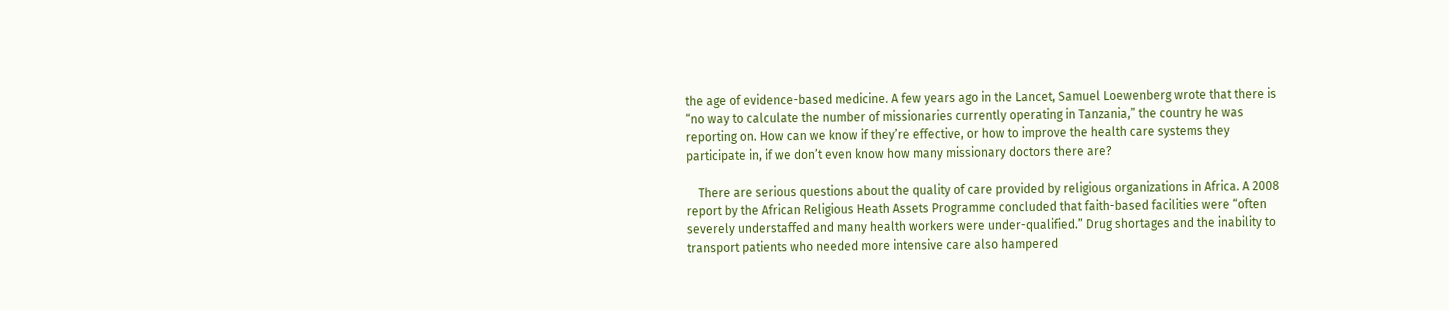the age of evidence-based medicine. A few years ago in the Lancet, Samuel Loewenberg wrote that there is “no way to calculate the number of missionaries currently operating in Tanzania,” the country he was reporting on. How can we know if they’re effective, or how to improve the health care systems they participate in, if we don’t even know how many missionary doctors there are?

    There are serious questions about the quality of care provided by religious organizations in Africa. A 2008 report by the African Religious Heath Assets Programme concluded that faith-based facilities were “often severely understaffed and many health workers were under-qualified.” Drug shortages and the inability to transport patients who needed more intensive care also hampered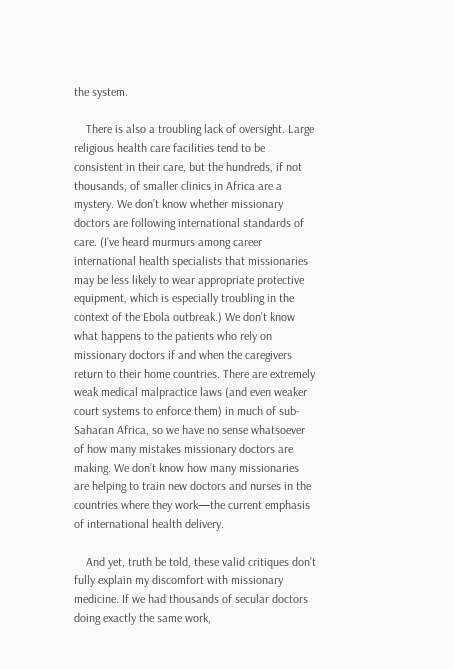the system.

    There is also a troubling lack of oversight. Large religious health care facilities tend to be consistent in their care, but the hundreds, if not thousands, of smaller clinics in Africa are a mystery. We don’t know whether missionary doctors are following international standards of care. (I’ve heard murmurs among career international health specialists that missionaries may be less likely to wear appropriate protective equipment, which is especially troubling in the context of the Ebola outbreak.) We don’t know what happens to the patients who rely on missionary doctors if and when the caregivers return to their home countries. There are extremely weak medical malpractice laws (and even weaker court systems to enforce them) in much of sub-Saharan Africa, so we have no sense whatsoever of how many mistakes missionary doctors are making. We don’t know how many missionaries are helping to train new doctors and nurses in the countries where they work—the current emphasis of international health delivery.

    And yet, truth be told, these valid critiques don’t fully explain my discomfort with missionary medicine. If we had thousands of secular doctors doing exactly the same work,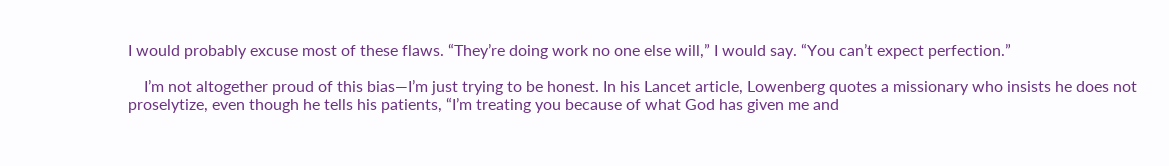I would probably excuse most of these flaws. “They’re doing work no one else will,” I would say. “You can’t expect perfection.”

    I’m not altogether proud of this bias—I’m just trying to be honest. In his Lancet article, Lowenberg quotes a missionary who insists he does not proselytize, even though he tells his patients, “I’m treating you because of what God has given me and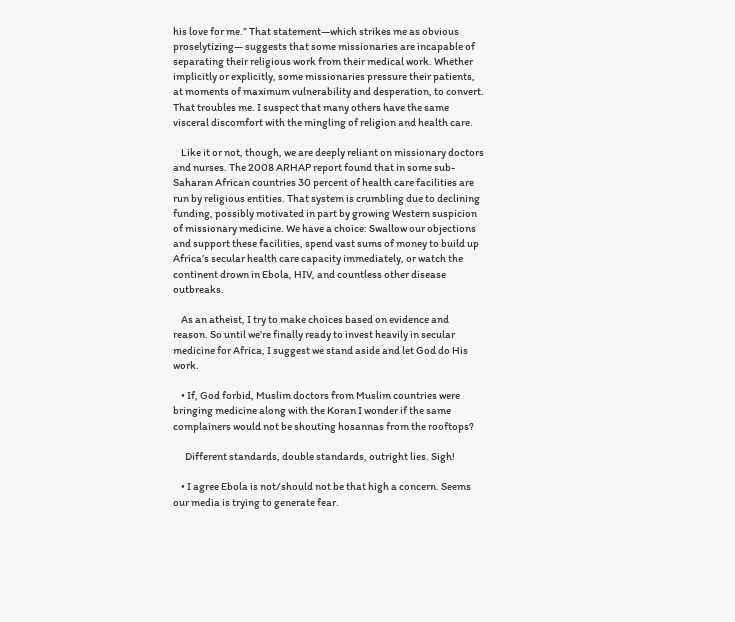his love for me.” That statement—which strikes me as obvious proselytizing— suggests that some missionaries are incapable of separating their religious work from their medical work. Whether implicitly or explicitly, some missionaries pressure their patients, at moments of maximum vulnerability and desperation, to convert. That troubles me. I suspect that many others have the same visceral discomfort with the mingling of religion and health care.

    Like it or not, though, we are deeply reliant on missionary doctors and nurses. The 2008 ARHAP report found that in some sub-Saharan African countries 30 percent of health care facilities are run by religious entities. That system is crumbling due to declining funding, possibly motivated in part by growing Western suspicion of missionary medicine. We have a choice: Swallow our objections and support these facilities, spend vast sums of money to build up Africa’s secular health care capacity immediately, or watch the continent drown in Ebola, HIV, and countless other disease outbreaks.

    As an atheist, I try to make choices based on evidence and reason. So until we’re finally ready to invest heavily in secular medicine for Africa, I suggest we stand aside and let God do His work.

    • If, God forbid, Muslim doctors from Muslim countries were bringing medicine along with the Koran I wonder if the same complainers would not be shouting hosannas from the rooftops?

      Different standards, double standards, outright lies. Sigh!

    • I agree Ebola is not/should not be that high a concern. Seems our media is trying to generate fear.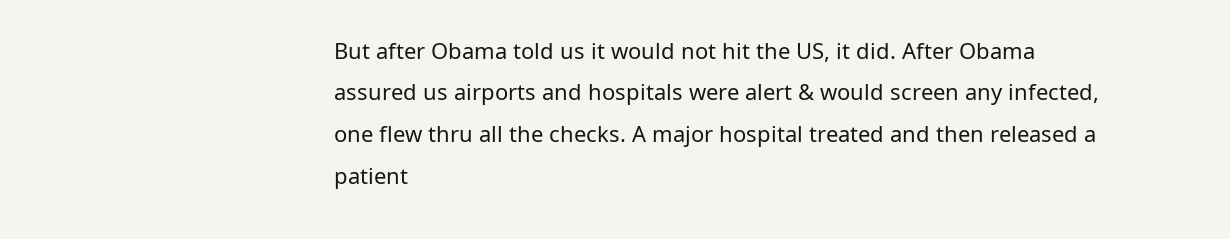But after Obama told us it would not hit the US, it did. After Obama assured us airports and hospitals were alert & would screen any infected, one flew thru all the checks. A major hospital treated and then released a patient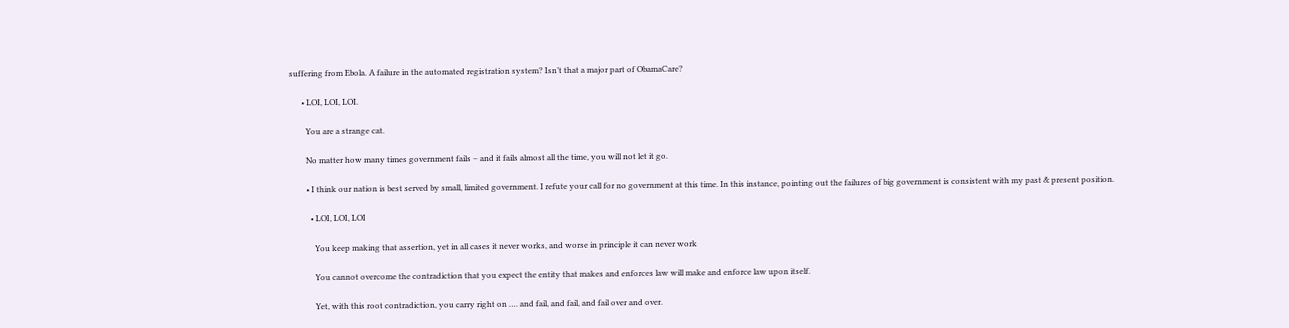suffering from Ebola. A failure in the automated registration system? Isn’t that a major part of ObamaCare?

      • LOI, LOI, LOI.

        You are a strange cat.

        No matter how many times government fails – and it fails almost all the time, you will not let it go.

        • I think our nation is best served by small, limited government. I refute your call for no government at this time. In this instance, pointing out the failures of big government is consistent with my past & present position.

          • LOI, LOI, LOI

            You keep making that assertion, yet in all cases it never works, and worse in principle it can never work

            You cannot overcome the contradiction that you expect the entity that makes and enforces law will make and enforce law upon itself.

            Yet, with this root contradiction, you carry right on …. and fail, and fail, and fail over and over.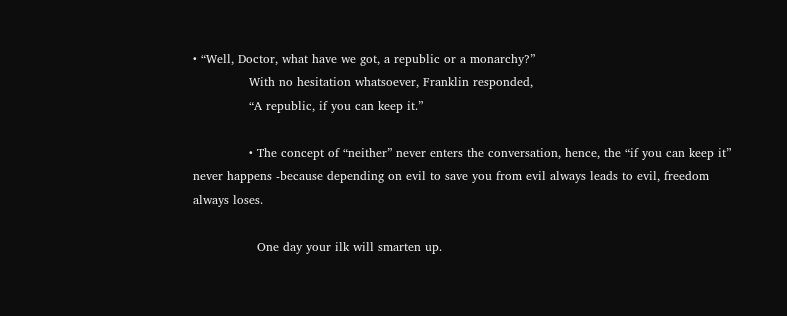• “Well, Doctor, what have we got, a republic or a monarchy?”
              With no hesitation whatsoever, Franklin responded,
              “A republic, if you can keep it.”

              • The concept of “neither” never enters the conversation, hence, the “if you can keep it” never happens -because depending on evil to save you from evil always leads to evil, freedom always loses.

                One day your ilk will smarten up.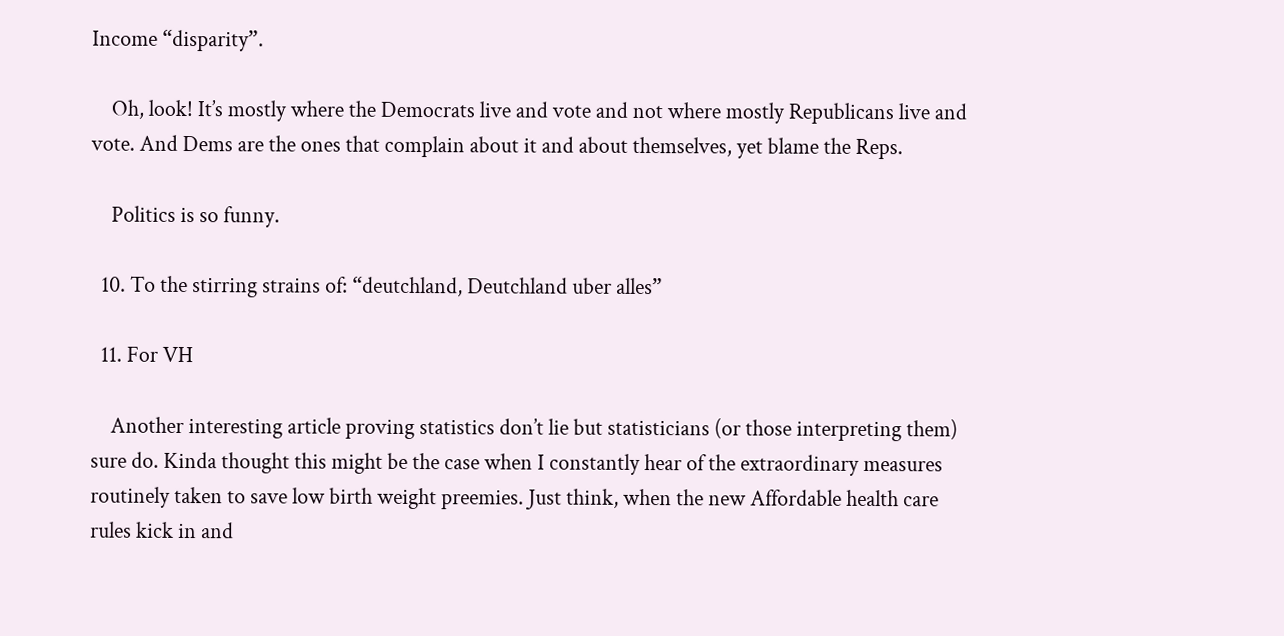Income “disparity”.

    Oh, look! It’s mostly where the Democrats live and vote and not where mostly Republicans live and vote. And Dems are the ones that complain about it and about themselves, yet blame the Reps.

    Politics is so funny.

  10. To the stirring strains of: “deutchland, Deutchland uber alles”

  11. For VH

    Another interesting article proving statistics don’t lie but statisticians (or those interpreting them) sure do. Kinda thought this might be the case when I constantly hear of the extraordinary measures routinely taken to save low birth weight preemies. Just think, when the new Affordable health care rules kick in and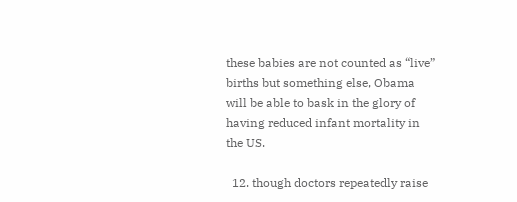these babies are not counted as “live” births but something else, Obama will be able to bask in the glory of having reduced infant mortality in the US.

  12. though doctors repeatedly raise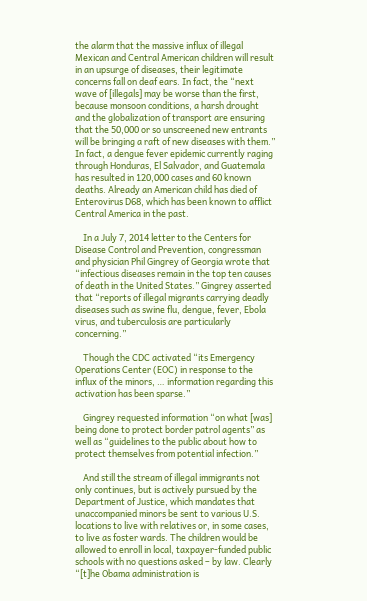the alarm that the massive influx of illegal Mexican and Central American children will result in an upsurge of diseases, their legitimate concerns fall on deaf ears. In fact, the “next wave of [illegals] may be worse than the first, because monsoon conditions, a harsh drought and the globalization of transport are ensuring that the 50,000 or so unscreened new entrants will be bringing a raft of new diseases with them.” In fact, a dengue fever epidemic currently raging through Honduras, El Salvador, and Guatemala has resulted in 120,000 cases and 60 known deaths. Already an American child has died of Enterovirus D68, which has been known to afflict Central America in the past.

    In a July 7, 2014 letter to the Centers for Disease Control and Prevention, congressman and physician Phil Gingrey of Georgia wrote that “infectious diseases remain in the top ten causes of death in the United States.” Gingrey asserted that “reports of illegal migrants carrying deadly diseases such as swine flu, dengue, fever, Ebola virus, and tuberculosis are particularly concerning.”

    Though the CDC activated “its Emergency Operations Center (EOC) in response to the influx of the minors, … information regarding this activation has been sparse.”

    Gingrey requested information “on what [was] being done to protect border patrol agents” as well as “guidelines to the public about how to protect themselves from potential infection.”

    And still the stream of illegal immigrants not only continues, but is actively pursued by the Department of Justice, which mandates that unaccompanied minors be sent to various U.S. locations to live with relatives or, in some cases, to live as foster wards. The children would be allowed to enroll in local, taxpayer-funded public schools with no questions asked – by law. Clearly “[t]he Obama administration is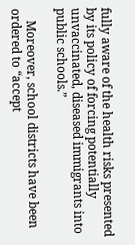fully aware of the health risks presented by its policy of forcing potentially unvaccinated, diseased immigrants into public schools.”

    Moreover, school districts have been ordered to “accept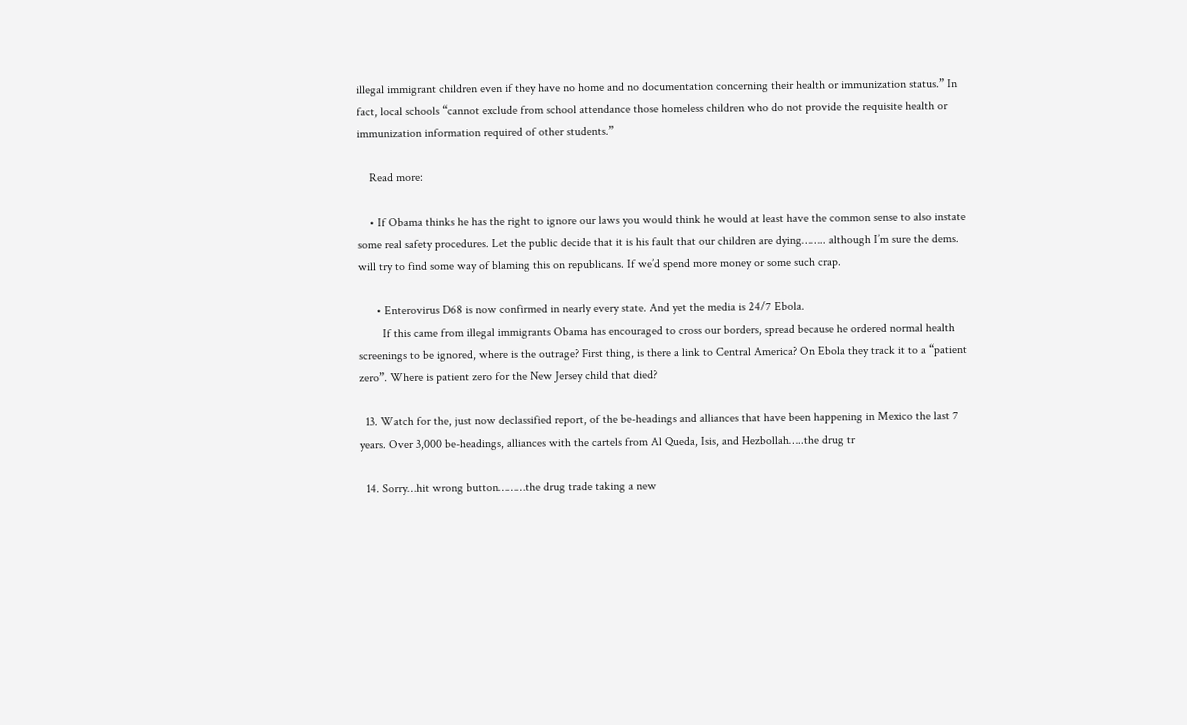illegal immigrant children even if they have no home and no documentation concerning their health or immunization status.” In fact, local schools “cannot exclude from school attendance those homeless children who do not provide the requisite health or immunization information required of other students.”

    Read more:

    • If Obama thinks he has the right to ignore our laws you would think he would at least have the common sense to also instate some real safety procedures. Let the public decide that it is his fault that our children are dying…….. although I’m sure the dems. will try to find some way of blaming this on republicans. If we’d spend more money or some such crap.

      • Enterovirus D68 is now confirmed in nearly every state. And yet the media is 24/7 Ebola.
        If this came from illegal immigrants Obama has encouraged to cross our borders, spread because he ordered normal health screenings to be ignored, where is the outrage? First thing, is there a link to Central America? On Ebola they track it to a “patient zero”. Where is patient zero for the New Jersey child that died?

  13. Watch for the, just now declassified report, of the be-headings and alliances that have been happening in Mexico the last 7 years. Over 3,000 be-headings, alliances with the cartels from Al Queda, Isis, and Hezbollah…..the drug tr

  14. Sorry…hit wrong button………the drug trade taking a new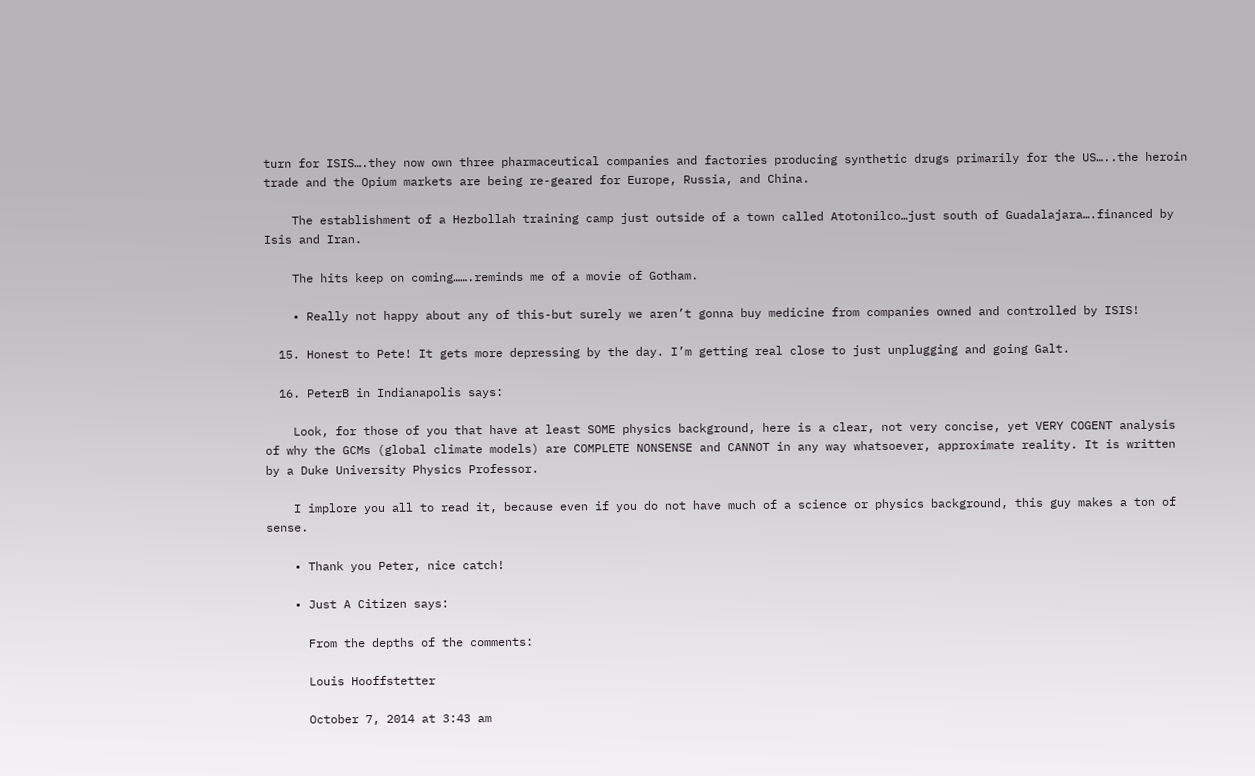turn for ISIS….they now own three pharmaceutical companies and factories producing synthetic drugs primarily for the US…..the heroin trade and the Opium markets are being re-geared for Europe, Russia, and China.

    The establishment of a Hezbollah training camp just outside of a town called Atotonilco…just south of Guadalajara….financed by Isis and Iran.

    The hits keep on coming…….reminds me of a movie of Gotham.

    • Really not happy about any of this-but surely we aren’t gonna buy medicine from companies owned and controlled by ISIS!

  15. Honest to Pete! It gets more depressing by the day. I’m getting real close to just unplugging and going Galt.

  16. PeterB in Indianapolis says:

    Look, for those of you that have at least SOME physics background, here is a clear, not very concise, yet VERY COGENT analysis of why the GCMs (global climate models) are COMPLETE NONSENSE and CANNOT in any way whatsoever, approximate reality. It is written by a Duke University Physics Professor.

    I implore you all to read it, because even if you do not have much of a science or physics background, this guy makes a ton of sense.

    • Thank you Peter, nice catch!

    • Just A Citizen says:

      From the depths of the comments:

      Louis Hooffstetter

      October 7, 2014 at 3:43 am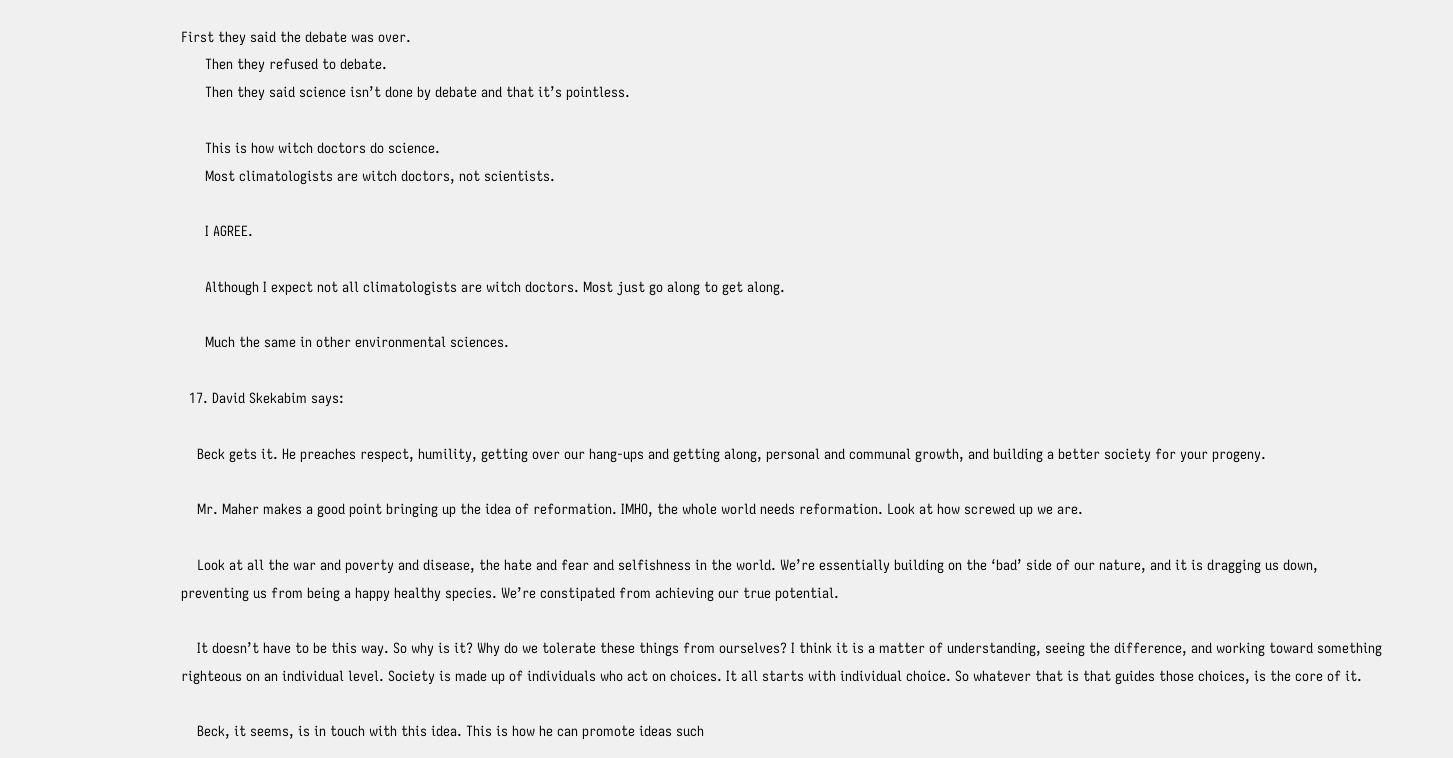First they said the debate was over.
      Then they refused to debate.
      Then they said science isn’t done by debate and that it’s pointless.

      This is how witch doctors do science.
      Most climatologists are witch doctors, not scientists.

      I AGREE.

      Although I expect not all climatologists are witch doctors. Most just go along to get along.

      Much the same in other environmental sciences.

  17. David Skekabim says:

    Beck gets it. He preaches respect, humility, getting over our hang-ups and getting along, personal and communal growth, and building a better society for your progeny.

    Mr. Maher makes a good point bringing up the idea of reformation. IMHO, the whole world needs reformation. Look at how screwed up we are.

    Look at all the war and poverty and disease, the hate and fear and selfishness in the world. We’re essentially building on the ‘bad’ side of our nature, and it is dragging us down, preventing us from being a happy healthy species. We’re constipated from achieving our true potential.

    It doesn’t have to be this way. So why is it? Why do we tolerate these things from ourselves? I think it is a matter of understanding, seeing the difference, and working toward something righteous on an individual level. Society is made up of individuals who act on choices. It all starts with individual choice. So whatever that is that guides those choices, is the core of it.

    Beck, it seems, is in touch with this idea. This is how he can promote ideas such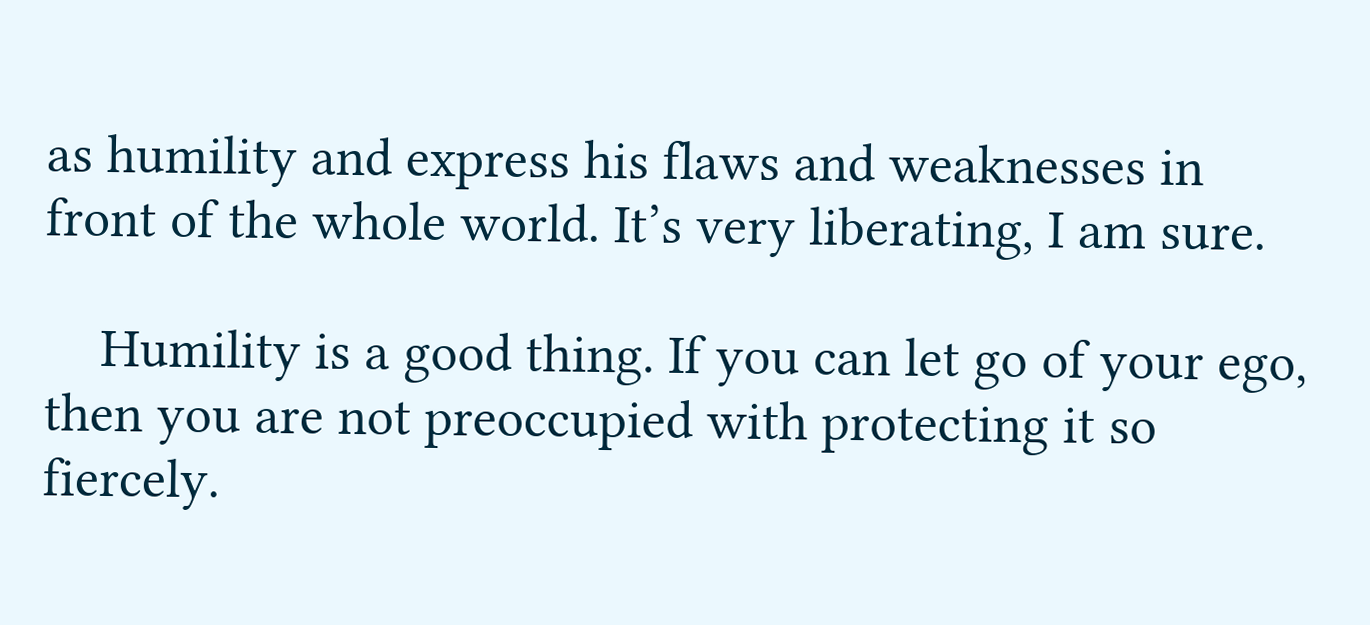as humility and express his flaws and weaknesses in front of the whole world. It’s very liberating, I am sure.

    Humility is a good thing. If you can let go of your ego, then you are not preoccupied with protecting it so fiercely.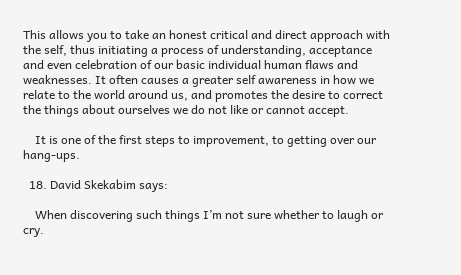This allows you to take an honest critical and direct approach with the self, thus initiating a process of understanding, acceptance and even celebration of our basic individual human flaws and weaknesses. It often causes a greater self awareness in how we relate to the world around us, and promotes the desire to correct the things about ourselves we do not like or cannot accept.

    It is one of the first steps to improvement, to getting over our hang-ups.

  18. David Skekabim says:

    When discovering such things I’m not sure whether to laugh or cry.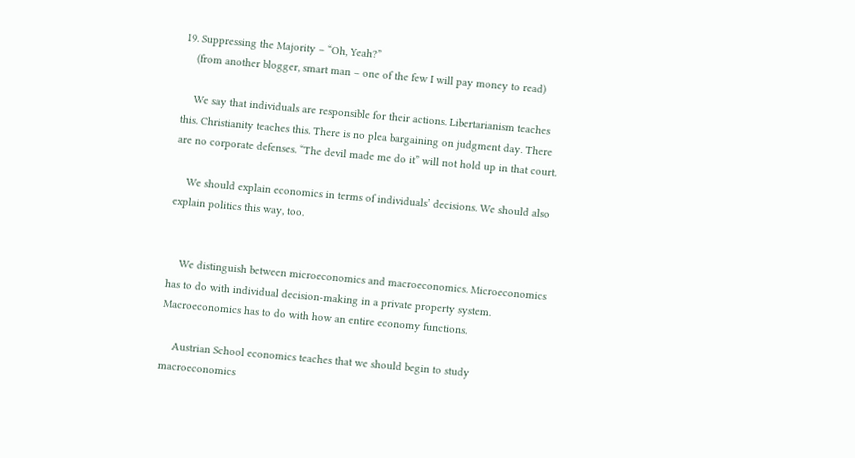19. Suppressing the Majority – “Oh, Yeah?”
    (from another blogger, smart man – one of the few I will pay money to read)

    We say that individuals are responsible for their actions. Libertarianism teaches this. Christianity teaches this. There is no plea bargaining on judgment day. There are no corporate defenses. “The devil made me do it” will not hold up in that court.

    We should explain economics in terms of individuals’ decisions. We should also explain politics this way, too.


    We distinguish between microeconomics and macroeconomics. Microeconomics has to do with individual decision-making in a private property system. Macroeconomics has to do with how an entire economy functions.

    Austrian School economics teaches that we should begin to study macroeconomics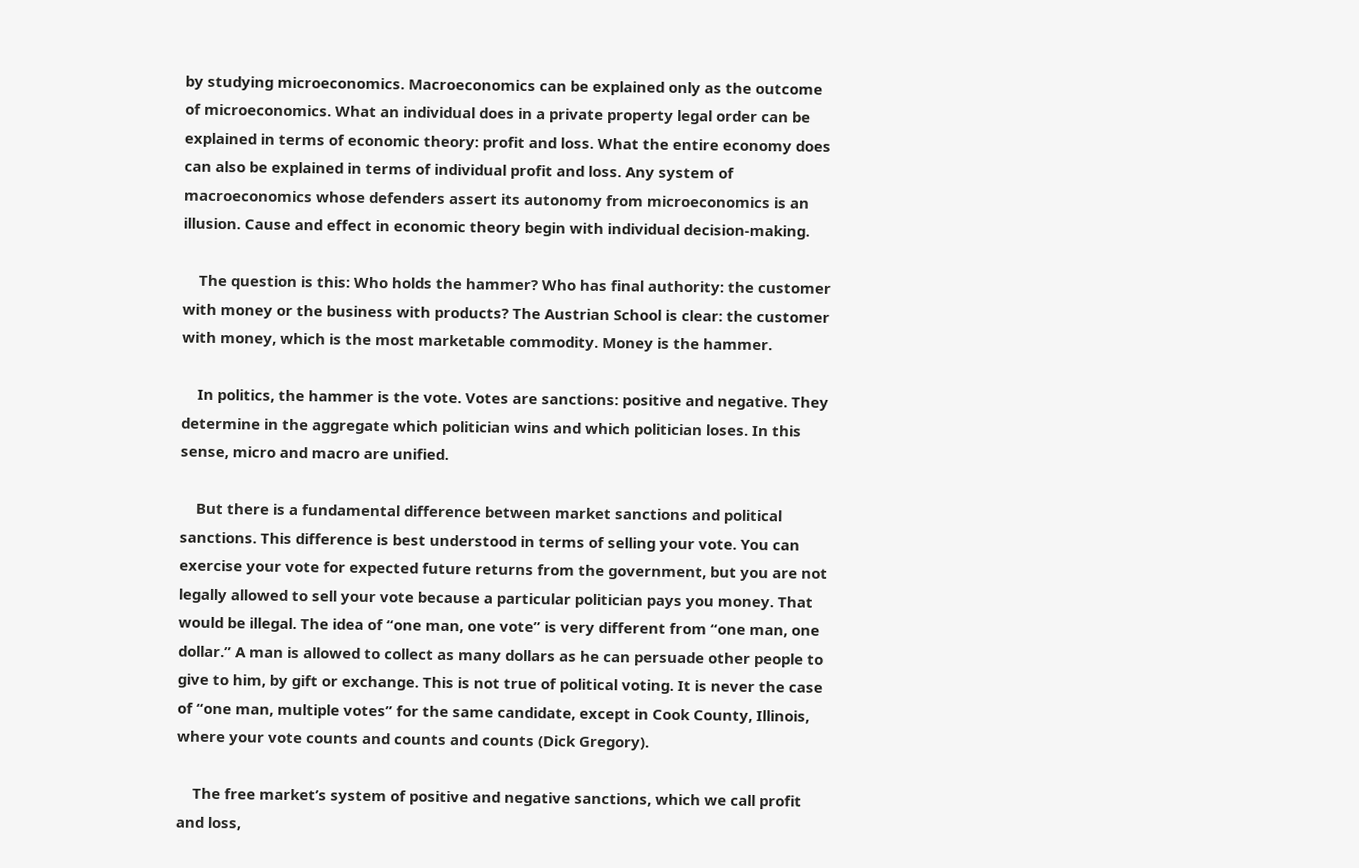by studying microeconomics. Macroeconomics can be explained only as the outcome of microeconomics. What an individual does in a private property legal order can be explained in terms of economic theory: profit and loss. What the entire economy does can also be explained in terms of individual profit and loss. Any system of macroeconomics whose defenders assert its autonomy from microeconomics is an illusion. Cause and effect in economic theory begin with individual decision-making.

    The question is this: Who holds the hammer? Who has final authority: the customer with money or the business with products? The Austrian School is clear: the customer with money, which is the most marketable commodity. Money is the hammer.

    In politics, the hammer is the vote. Votes are sanctions: positive and negative. They determine in the aggregate which politician wins and which politician loses. In this sense, micro and macro are unified.

    But there is a fundamental difference between market sanctions and political sanctions. This difference is best understood in terms of selling your vote. You can exercise your vote for expected future returns from the government, but you are not legally allowed to sell your vote because a particular politician pays you money. That would be illegal. The idea of “one man, one vote” is very different from “one man, one dollar.” A man is allowed to collect as many dollars as he can persuade other people to give to him, by gift or exchange. This is not true of political voting. It is never the case of “one man, multiple votes” for the same candidate, except in Cook County, Illinois, where your vote counts and counts and counts (Dick Gregory).

    The free market’s system of positive and negative sanctions, which we call profit and loss,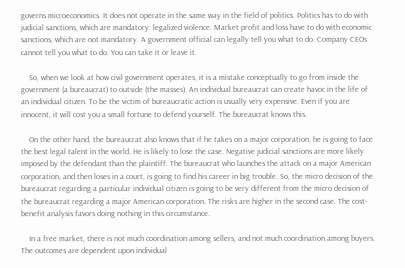governs microeconomics. It does not operate in the same way in the field of politics. Politics has to do with judicial sanctions, which are mandatory: legalized violence. Market profit and loss have to do with economic sanctions, which are not mandatory. A government official can legally tell you what to do. Company CEOs cannot tell you what to do. You can take it or leave it.

    So, when we look at how civil government operates, it is a mistake conceptually to go from inside the government (a bureaucrat) to outside (the masses). An individual bureaucrat can create havoc in the life of an individual citizen. To be the victim of bureaucratic action is usually very expensive. Even if you are innocent, it will cost you a small fortune to defend yourself. The bureaucrat knows this.

    On the other hand, the bureaucrat also knows that if he takes on a major corporation, he is going to face the best legal talent in the world. He is likely to lose the case. Negative judicial sanctions are more likely imposed by the defendant than the plaintiff. The bureaucrat who launches the attack on a major American corporation, and then loses in a court, is going to find his career in big trouble. So, the micro decision of the bureaucrat regarding a particular individual citizen is going to be very different from the micro decision of the bureaucrat regarding a major American corporation. The risks are higher in the second case. The cost-benefit analysis favors doing nothing in this circumstance.

    In a free market, there is not much coordination among sellers, and not much coordination among buyers. The outcomes are dependent upon individual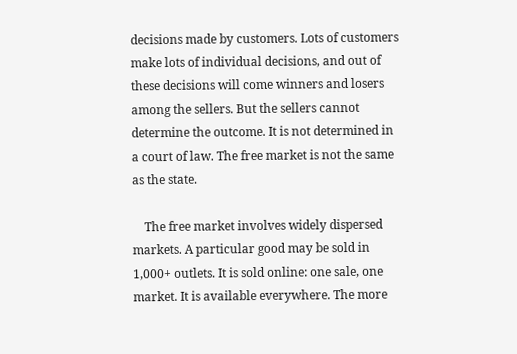decisions made by customers. Lots of customers make lots of individual decisions, and out of these decisions will come winners and losers among the sellers. But the sellers cannot determine the outcome. It is not determined in a court of law. The free market is not the same as the state.

    The free market involves widely dispersed markets. A particular good may be sold in 1,000+ outlets. It is sold online: one sale, one market. It is available everywhere. The more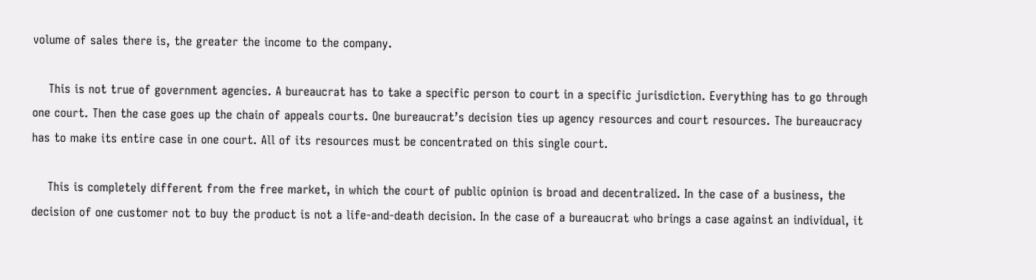volume of sales there is, the greater the income to the company.

    This is not true of government agencies. A bureaucrat has to take a specific person to court in a specific jurisdiction. Everything has to go through one court. Then the case goes up the chain of appeals courts. One bureaucrat’s decision ties up agency resources and court resources. The bureaucracy has to make its entire case in one court. All of its resources must be concentrated on this single court.

    This is completely different from the free market, in which the court of public opinion is broad and decentralized. In the case of a business, the decision of one customer not to buy the product is not a life-and-death decision. In the case of a bureaucrat who brings a case against an individual, it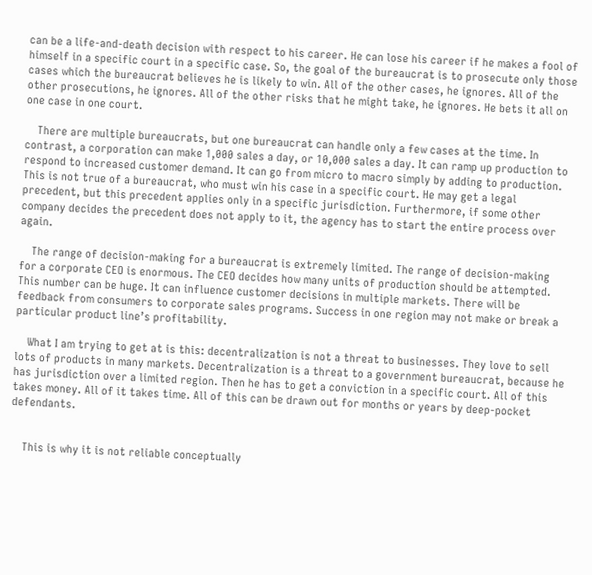can be a life-and-death decision with respect to his career. He can lose his career if he makes a fool of himself in a specific court in a specific case. So, the goal of the bureaucrat is to prosecute only those cases which the bureaucrat believes he is likely to win. All of the other cases, he ignores. All of the other prosecutions, he ignores. All of the other risks that he might take, he ignores. He bets it all on one case in one court.

    There are multiple bureaucrats, but one bureaucrat can handle only a few cases at the time. In contrast, a corporation can make 1,000 sales a day, or 10,000 sales a day. It can ramp up production to respond to increased customer demand. It can go from micro to macro simply by adding to production. This is not true of a bureaucrat, who must win his case in a specific court. He may get a legal precedent, but this precedent applies only in a specific jurisdiction. Furthermore, if some other company decides the precedent does not apply to it, the agency has to start the entire process over again.

    The range of decision-making for a bureaucrat is extremely limited. The range of decision-making for a corporate CEO is enormous. The CEO decides how many units of production should be attempted. This number can be huge. It can influence customer decisions in multiple markets. There will be feedback from consumers to corporate sales programs. Success in one region may not make or break a particular product line’s profitability.

    What I am trying to get at is this: decentralization is not a threat to businesses. They love to sell lots of products in many markets. Decentralization is a threat to a government bureaucrat, because he has jurisdiction over a limited region. Then he has to get a conviction in a specific court. All of this takes money. All of it takes time. All of this can be drawn out for months or years by deep-pocket defendants.


    This is why it is not reliable conceptually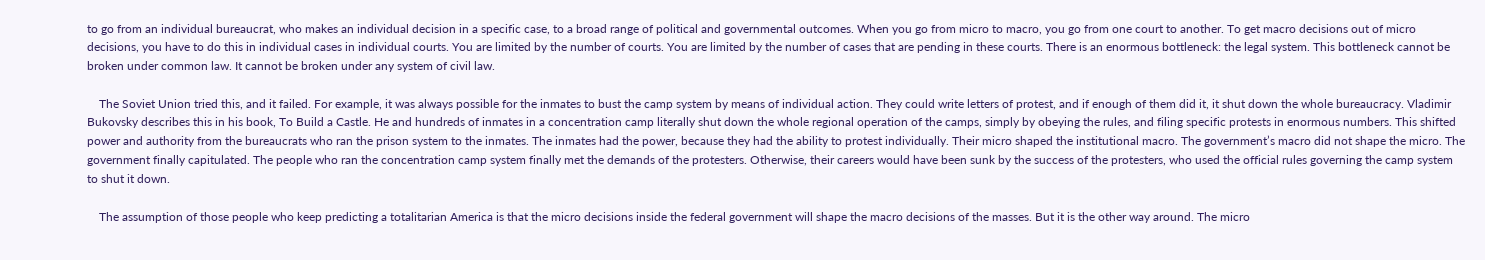to go from an individual bureaucrat, who makes an individual decision in a specific case, to a broad range of political and governmental outcomes. When you go from micro to macro, you go from one court to another. To get macro decisions out of micro decisions, you have to do this in individual cases in individual courts. You are limited by the number of courts. You are limited by the number of cases that are pending in these courts. There is an enormous bottleneck: the legal system. This bottleneck cannot be broken under common law. It cannot be broken under any system of civil law.

    The Soviet Union tried this, and it failed. For example, it was always possible for the inmates to bust the camp system by means of individual action. They could write letters of protest, and if enough of them did it, it shut down the whole bureaucracy. Vladimir Bukovsky describes this in his book, To Build a Castle. He and hundreds of inmates in a concentration camp literally shut down the whole regional operation of the camps, simply by obeying the rules, and filing specific protests in enormous numbers. This shifted power and authority from the bureaucrats who ran the prison system to the inmates. The inmates had the power, because they had the ability to protest individually. Their micro shaped the institutional macro. The government’s macro did not shape the micro. The government finally capitulated. The people who ran the concentration camp system finally met the demands of the protesters. Otherwise, their careers would have been sunk by the success of the protesters, who used the official rules governing the camp system to shut it down.

    The assumption of those people who keep predicting a totalitarian America is that the micro decisions inside the federal government will shape the macro decisions of the masses. But it is the other way around. The micro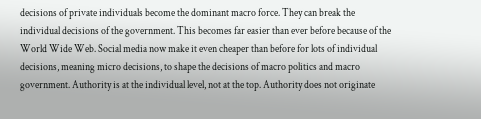decisions of private individuals become the dominant macro force. They can break the individual decisions of the government. This becomes far easier than ever before because of the World Wide Web. Social media now make it even cheaper than before for lots of individual decisions, meaning micro decisions, to shape the decisions of macro politics and macro government. Authority is at the individual level, not at the top. Authority does not originate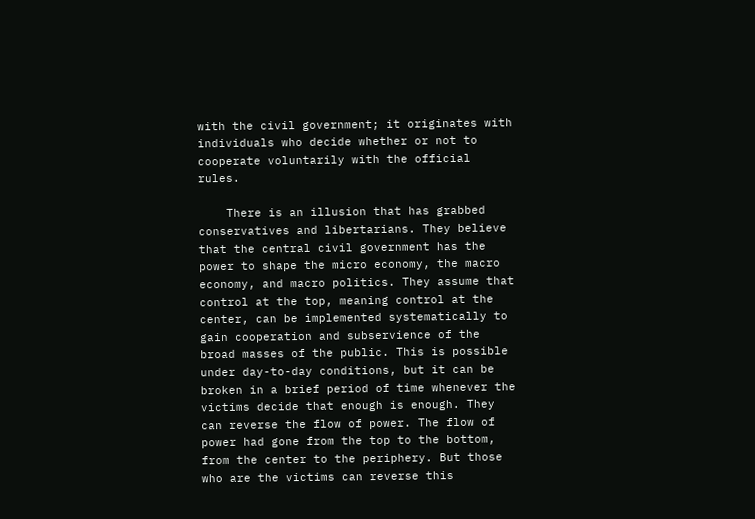with the civil government; it originates with individuals who decide whether or not to cooperate voluntarily with the official rules.

    There is an illusion that has grabbed conservatives and libertarians. They believe that the central civil government has the power to shape the micro economy, the macro economy, and macro politics. They assume that control at the top, meaning control at the center, can be implemented systematically to gain cooperation and subservience of the broad masses of the public. This is possible under day-to-day conditions, but it can be broken in a brief period of time whenever the victims decide that enough is enough. They can reverse the flow of power. The flow of power had gone from the top to the bottom, from the center to the periphery. But those who are the victims can reverse this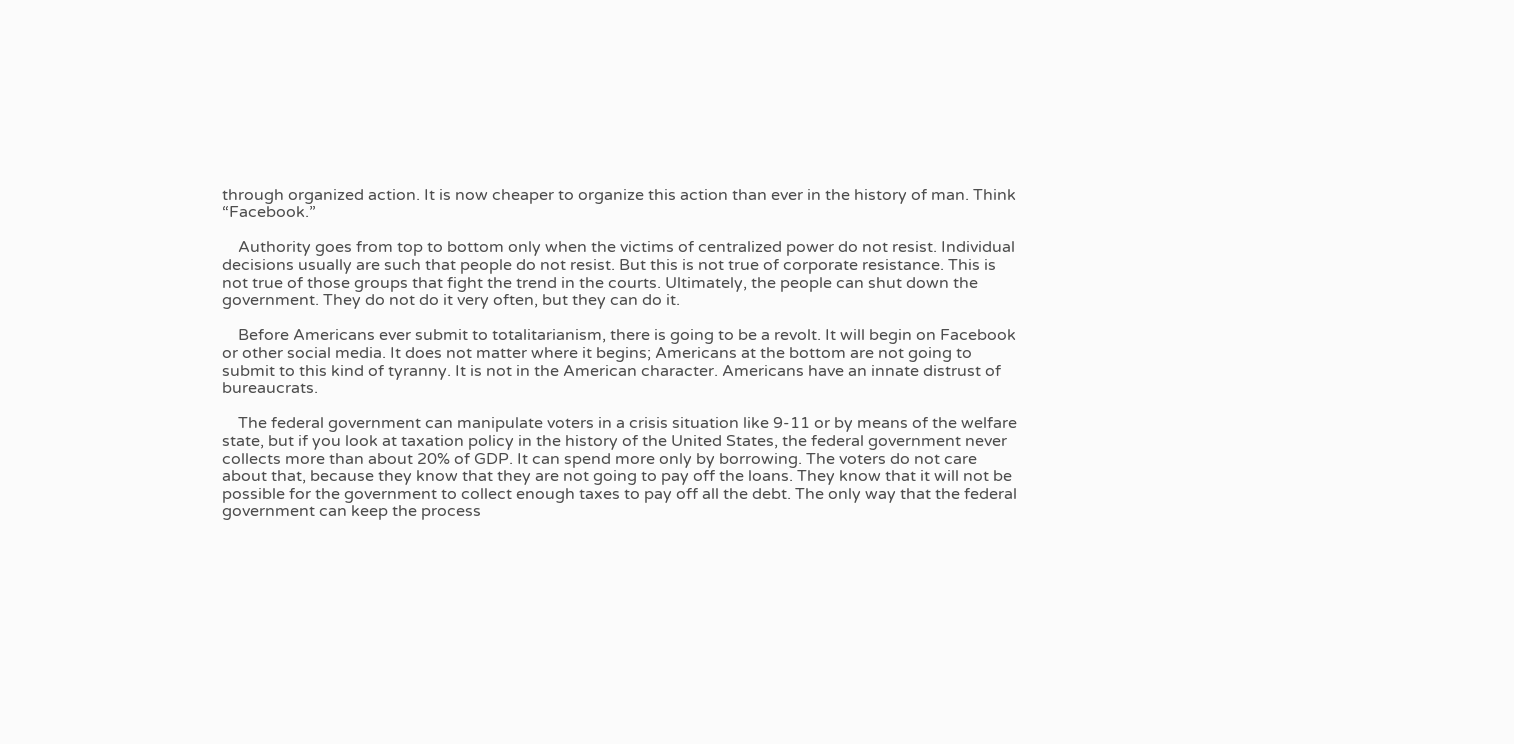through organized action. It is now cheaper to organize this action than ever in the history of man. Think “Facebook.”

    Authority goes from top to bottom only when the victims of centralized power do not resist. Individual decisions usually are such that people do not resist. But this is not true of corporate resistance. This is not true of those groups that fight the trend in the courts. Ultimately, the people can shut down the government. They do not do it very often, but they can do it.

    Before Americans ever submit to totalitarianism, there is going to be a revolt. It will begin on Facebook or other social media. It does not matter where it begins; Americans at the bottom are not going to submit to this kind of tyranny. It is not in the American character. Americans have an innate distrust of bureaucrats.

    The federal government can manipulate voters in a crisis situation like 9-11 or by means of the welfare state, but if you look at taxation policy in the history of the United States, the federal government never collects more than about 20% of GDP. It can spend more only by borrowing. The voters do not care about that, because they know that they are not going to pay off the loans. They know that it will not be possible for the government to collect enough taxes to pay off all the debt. The only way that the federal government can keep the process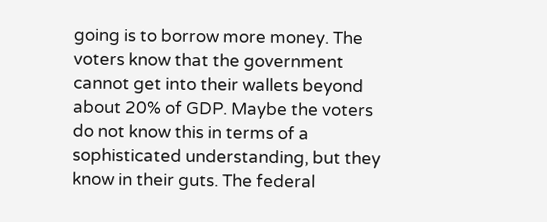going is to borrow more money. The voters know that the government cannot get into their wallets beyond about 20% of GDP. Maybe the voters do not know this in terms of a sophisticated understanding, but they know in their guts. The federal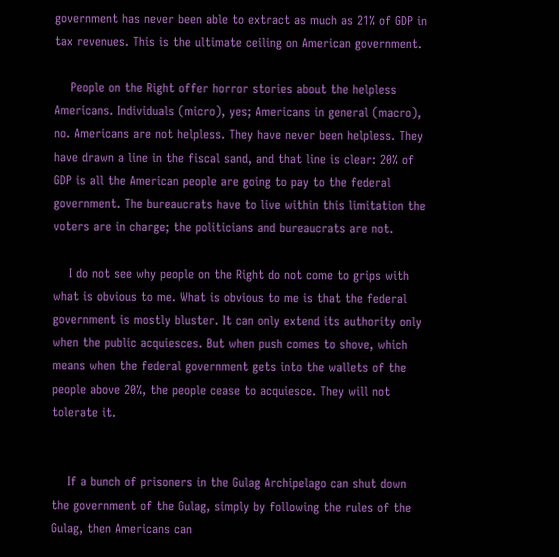government has never been able to extract as much as 21% of GDP in tax revenues. This is the ultimate ceiling on American government.

    People on the Right offer horror stories about the helpless Americans. Individuals (micro), yes; Americans in general (macro), no. Americans are not helpless. They have never been helpless. They have drawn a line in the fiscal sand, and that line is clear: 20% of GDP is all the American people are going to pay to the federal government. The bureaucrats have to live within this limitation the voters are in charge; the politicians and bureaucrats are not.

    I do not see why people on the Right do not come to grips with what is obvious to me. What is obvious to me is that the federal government is mostly bluster. It can only extend its authority only when the public acquiesces. But when push comes to shove, which means when the federal government gets into the wallets of the people above 20%, the people cease to acquiesce. They will not tolerate it.


    If a bunch of prisoners in the Gulag Archipelago can shut down the government of the Gulag, simply by following the rules of the Gulag, then Americans can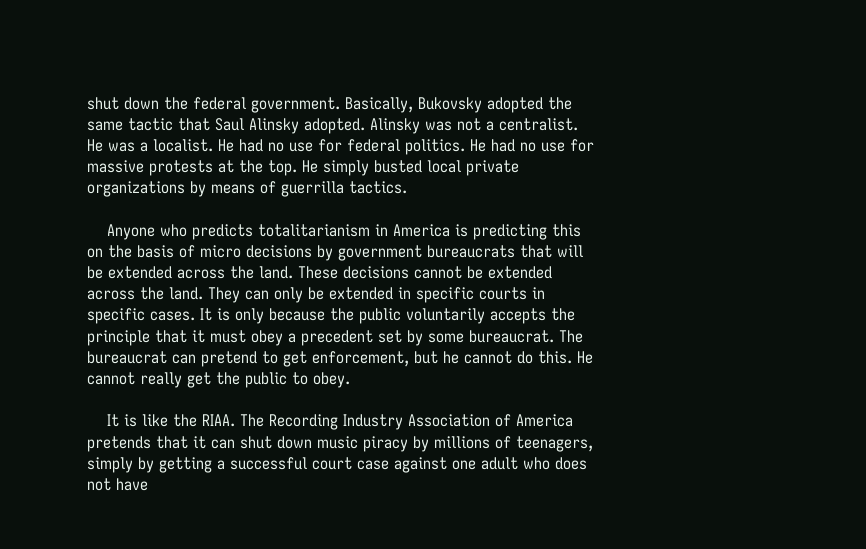shut down the federal government. Basically, Bukovsky adopted the same tactic that Saul Alinsky adopted. Alinsky was not a centralist. He was a localist. He had no use for federal politics. He had no use for massive protests at the top. He simply busted local private organizations by means of guerrilla tactics.

    Anyone who predicts totalitarianism in America is predicting this on the basis of micro decisions by government bureaucrats that will be extended across the land. These decisions cannot be extended across the land. They can only be extended in specific courts in specific cases. It is only because the public voluntarily accepts the principle that it must obey a precedent set by some bureaucrat. The bureaucrat can pretend to get enforcement, but he cannot do this. He cannot really get the public to obey.

    It is like the RIAA. The Recording Industry Association of America pretends that it can shut down music piracy by millions of teenagers, simply by getting a successful court case against one adult who does not have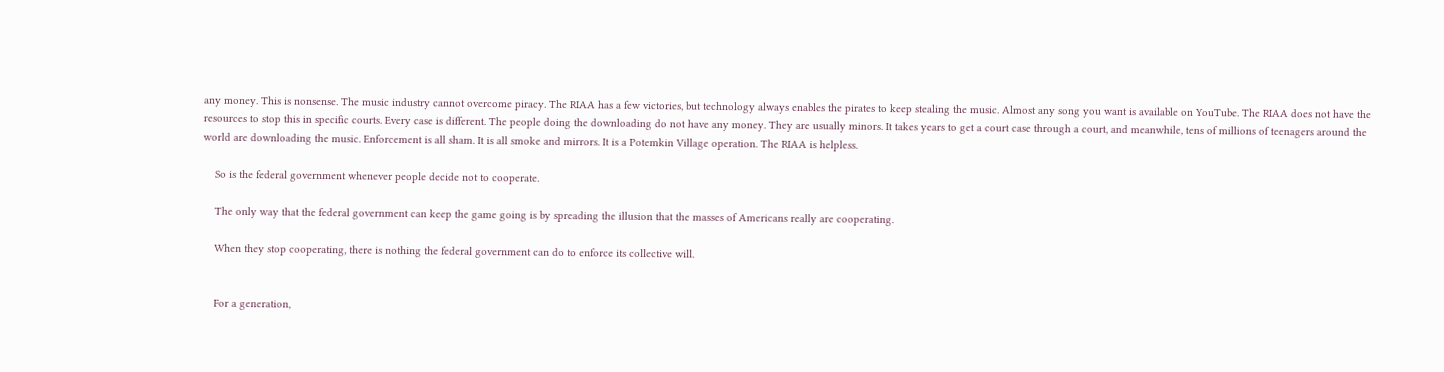any money. This is nonsense. The music industry cannot overcome piracy. The RIAA has a few victories, but technology always enables the pirates to keep stealing the music. Almost any song you want is available on YouTube. The RIAA does not have the resources to stop this in specific courts. Every case is different. The people doing the downloading do not have any money. They are usually minors. It takes years to get a court case through a court, and meanwhile, tens of millions of teenagers around the world are downloading the music. Enforcement is all sham. It is all smoke and mirrors. It is a Potemkin Village operation. The RIAA is helpless.

    So is the federal government whenever people decide not to cooperate.

    The only way that the federal government can keep the game going is by spreading the illusion that the masses of Americans really are cooperating.

    When they stop cooperating, there is nothing the federal government can do to enforce its collective will.


    For a generation,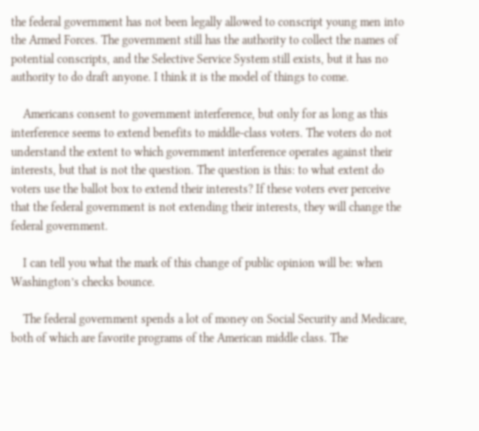the federal government has not been legally allowed to conscript young men into the Armed Forces. The government still has the authority to collect the names of potential conscripts, and the Selective Service System still exists, but it has no authority to do draft anyone. I think it is the model of things to come.

    Americans consent to government interference, but only for as long as this interference seems to extend benefits to middle-class voters. The voters do not understand the extent to which government interference operates against their interests, but that is not the question. The question is this: to what extent do voters use the ballot box to extend their interests? If these voters ever perceive that the federal government is not extending their interests, they will change the federal government.

    I can tell you what the mark of this change of public opinion will be: when Washington’s checks bounce.

    The federal government spends a lot of money on Social Security and Medicare, both of which are favorite programs of the American middle class. The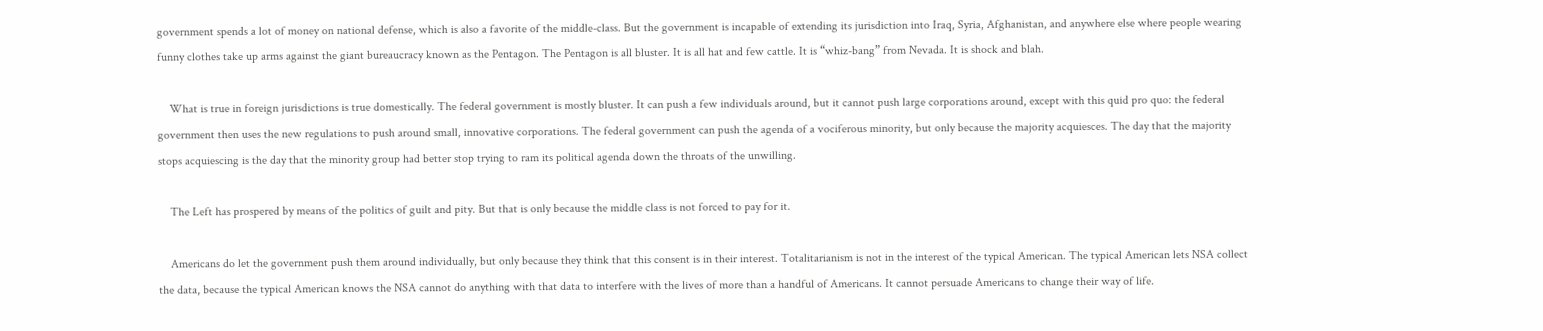government spends a lot of money on national defense, which is also a favorite of the middle-class. But the government is incapable of extending its jurisdiction into Iraq, Syria, Afghanistan, and anywhere else where people wearing funny clothes take up arms against the giant bureaucracy known as the Pentagon. The Pentagon is all bluster. It is all hat and few cattle. It is “whiz-bang” from Nevada. It is shock and blah.

    What is true in foreign jurisdictions is true domestically. The federal government is mostly bluster. It can push a few individuals around, but it cannot push large corporations around, except with this quid pro quo: the federal government then uses the new regulations to push around small, innovative corporations. The federal government can push the agenda of a vociferous minority, but only because the majority acquiesces. The day that the majority stops acquiescing is the day that the minority group had better stop trying to ram its political agenda down the throats of the unwilling.

    The Left has prospered by means of the politics of guilt and pity. But that is only because the middle class is not forced to pay for it.

    Americans do let the government push them around individually, but only because they think that this consent is in their interest. Totalitarianism is not in the interest of the typical American. The typical American lets NSA collect the data, because the typical American knows the NSA cannot do anything with that data to interfere with the lives of more than a handful of Americans. It cannot persuade Americans to change their way of life.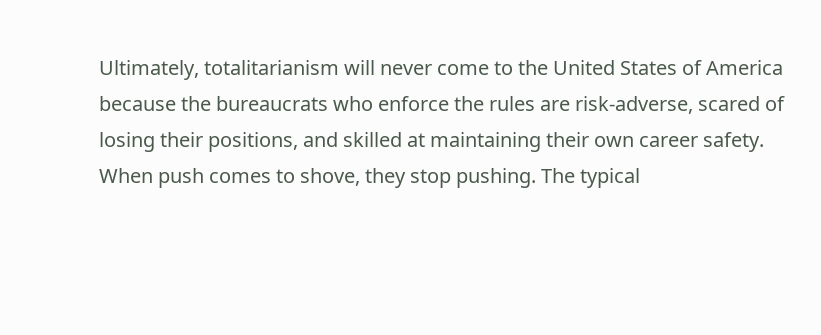Ultimately, totalitarianism will never come to the United States of America because the bureaucrats who enforce the rules are risk-adverse, scared of losing their positions, and skilled at maintaining their own career safety. When push comes to shove, they stop pushing. The typical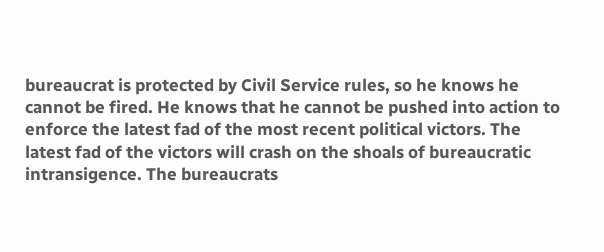bureaucrat is protected by Civil Service rules, so he knows he cannot be fired. He knows that he cannot be pushed into action to enforce the latest fad of the most recent political victors. The latest fad of the victors will crash on the shoals of bureaucratic intransigence. The bureaucrats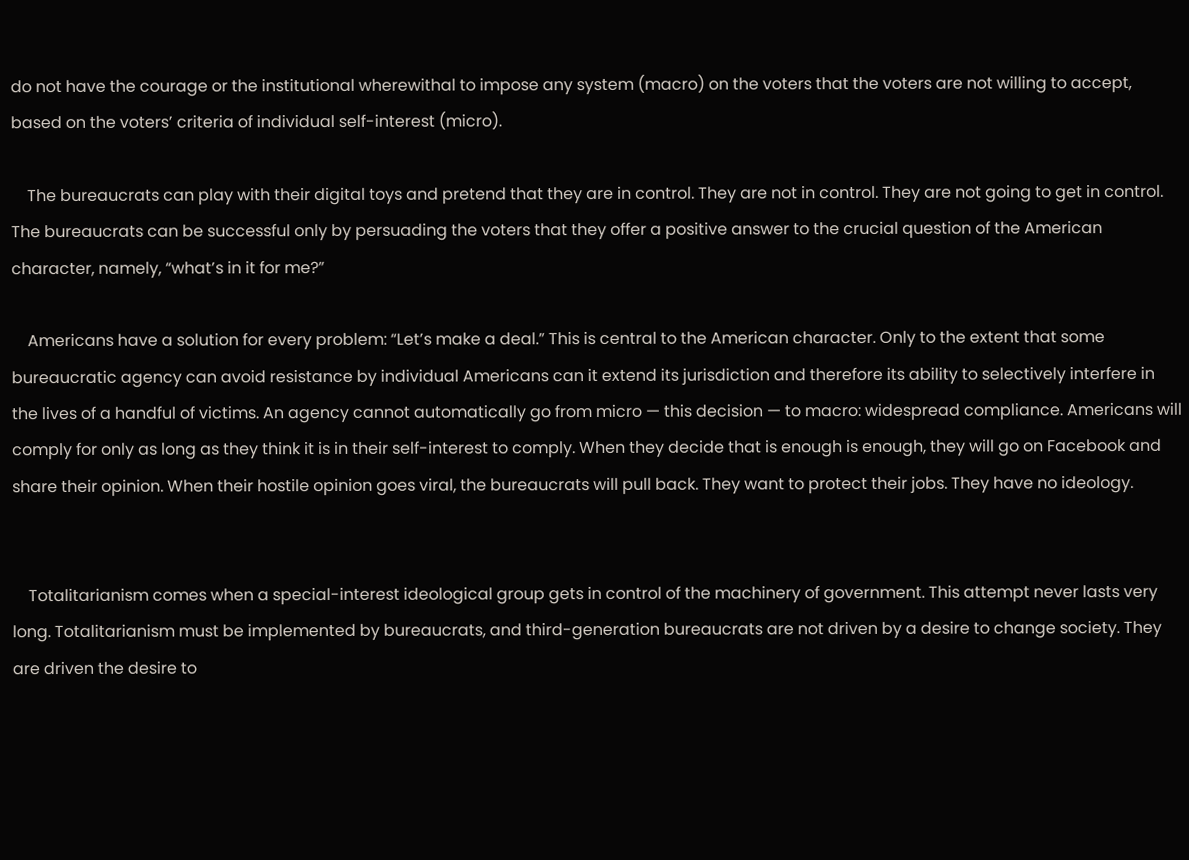do not have the courage or the institutional wherewithal to impose any system (macro) on the voters that the voters are not willing to accept, based on the voters’ criteria of individual self-interest (micro).

    The bureaucrats can play with their digital toys and pretend that they are in control. They are not in control. They are not going to get in control. The bureaucrats can be successful only by persuading the voters that they offer a positive answer to the crucial question of the American character, namely, “what’s in it for me?”

    Americans have a solution for every problem: “Let’s make a deal.” This is central to the American character. Only to the extent that some bureaucratic agency can avoid resistance by individual Americans can it extend its jurisdiction and therefore its ability to selectively interfere in the lives of a handful of victims. An agency cannot automatically go from micro — this decision — to macro: widespread compliance. Americans will comply for only as long as they think it is in their self-interest to comply. When they decide that is enough is enough, they will go on Facebook and share their opinion. When their hostile opinion goes viral, the bureaucrats will pull back. They want to protect their jobs. They have no ideology.


    Totalitarianism comes when a special-interest ideological group gets in control of the machinery of government. This attempt never lasts very long. Totalitarianism must be implemented by bureaucrats, and third-generation bureaucrats are not driven by a desire to change society. They are driven the desire to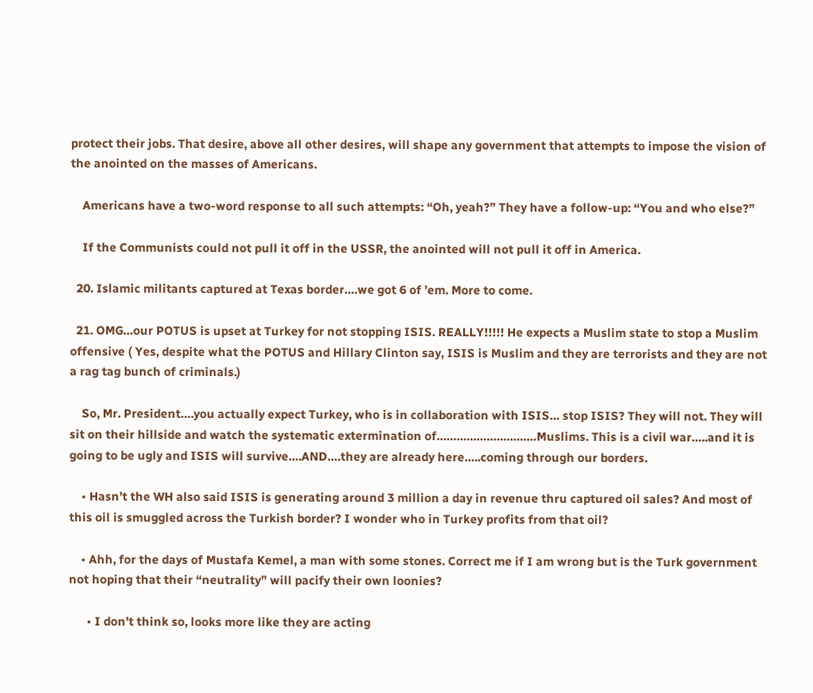protect their jobs. That desire, above all other desires, will shape any government that attempts to impose the vision of the anointed on the masses of Americans.

    Americans have a two-word response to all such attempts: “Oh, yeah?” They have a follow-up: “You and who else?”

    If the Communists could not pull it off in the USSR, the anointed will not pull it off in America.

  20. Islamic militants captured at Texas border….we got 6 of ’em. More to come.

  21. OMG…our POTUS is upset at Turkey for not stopping ISIS. REALLY!!!!! He expects a Muslim state to stop a Muslim offensive ( Yes, despite what the POTUS and Hillary Clinton say, ISIS is Muslim and they are terrorists and they are not a rag tag bunch of criminals.)

    So, Mr. President….you actually expect Turkey, who is in collaboration with ISIS… stop ISIS? They will not. They will sit on their hillside and watch the systematic extermination of…………………………Muslims. This is a civil war…..and it is going to be ugly and ISIS will survive….AND….they are already here…..coming through our borders.

    • Hasn’t the WH also said ISIS is generating around 3 million a day in revenue thru captured oil sales? And most of this oil is smuggled across the Turkish border? I wonder who in Turkey profits from that oil?

    • Ahh, for the days of Mustafa Kemel, a man with some stones. Correct me if I am wrong but is the Turk government not hoping that their “neutrality” will pacify their own loonies?

      • I don’t think so, looks more like they are acting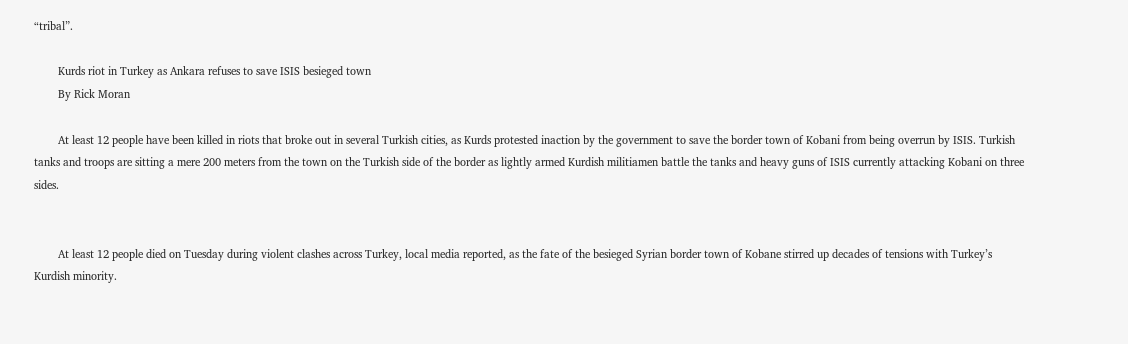“tribal”.

        Kurds riot in Turkey as Ankara refuses to save ISIS besieged town
        By Rick Moran

        At least 12 people have been killed in riots that broke out in several Turkish cities, as Kurds protested inaction by the government to save the border town of Kobani from being overrun by ISIS. Turkish tanks and troops are sitting a mere 200 meters from the town on the Turkish side of the border as lightly armed Kurdish militiamen battle the tanks and heavy guns of ISIS currently attacking Kobani on three sides.


        At least 12 people died on Tuesday during violent clashes across Turkey, local media reported, as the fate of the besieged Syrian border town of Kobane stirred up decades of tensions with Turkey’s Kurdish minority.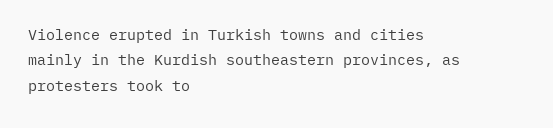Violence erupted in Turkish towns and cities mainly in the Kurdish southeastern provinces, as protesters took to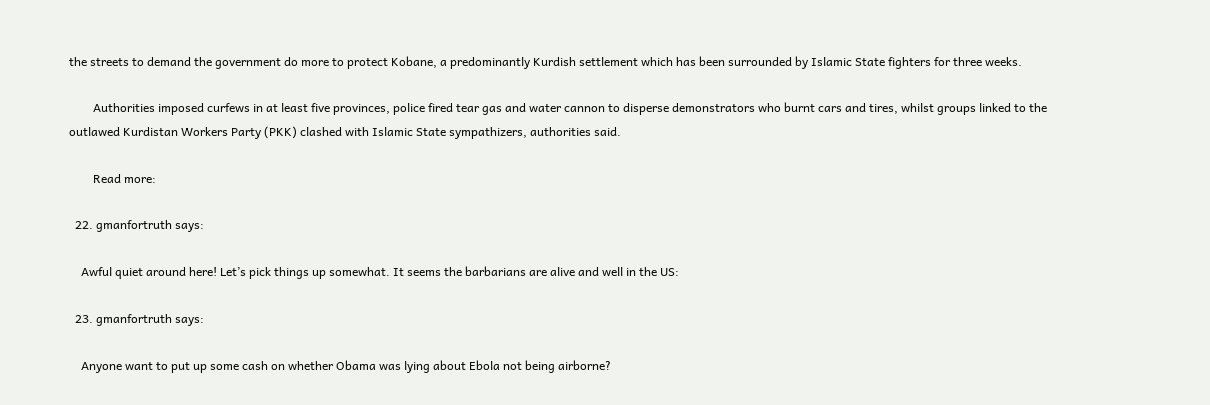the streets to demand the government do more to protect Kobane, a predominantly Kurdish settlement which has been surrounded by Islamic State fighters for three weeks.

        Authorities imposed curfews in at least five provinces, police fired tear gas and water cannon to disperse demonstrators who burnt cars and tires, whilst groups linked to the outlawed Kurdistan Workers Party (PKK) clashed with Islamic State sympathizers, authorities said.

        Read more:

  22. gmanfortruth says:

    Awful quiet around here! Let’s pick things up somewhat. It seems the barbarians are alive and well in the US:

  23. gmanfortruth says:

    Anyone want to put up some cash on whether Obama was lying about Ebola not being airborne?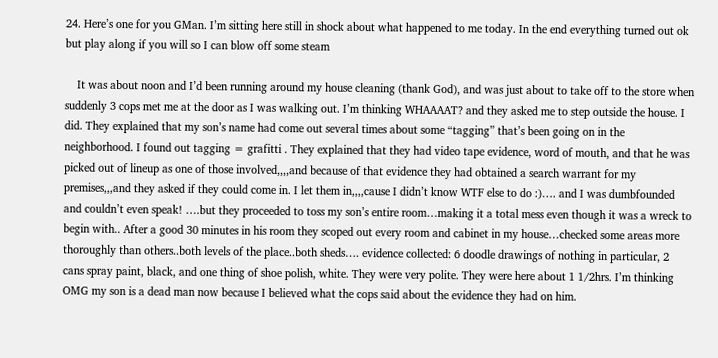24. Here’s one for you GMan. I’m sitting here still in shock about what happened to me today. In the end everything turned out ok but play along if you will so I can blow off some steam

    It was about noon and I’d been running around my house cleaning (thank God), and was just about to take off to the store when suddenly 3 cops met me at the door as I was walking out. I’m thinking WHAAAAT? and they asked me to step outside the house. I did. They explained that my son’s name had come out several times about some “tagging” that’s been going on in the neighborhood. I found out tagging = grafitti . They explained that they had video tape evidence, word of mouth, and that he was picked out of lineup as one of those involved,,,,and because of that evidence they had obtained a search warrant for my premises,,,and they asked if they could come in. I let them in,,,,cause I didn’t know WTF else to do :)…. and I was dumbfounded and couldn’t even speak! ….but they proceeded to toss my son’s entire room…making it a total mess even though it was a wreck to begin with.. After a good 30 minutes in his room they scoped out every room and cabinet in my house…checked some areas more thoroughly than others..both levels of the place..both sheds…. evidence collected: 6 doodle drawings of nothing in particular, 2 cans spray paint, black, and one thing of shoe polish, white. They were very polite. They were here about 1 1/2hrs. I’m thinking OMG my son is a dead man now because I believed what the cops said about the evidence they had on him.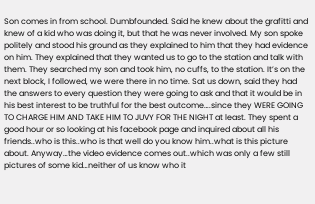Son comes in from school. Dumbfounded. Said he knew about the grafitti and knew of a kid who was doing it, but that he was never involved. My son spoke politely and stood his ground as they explained to him that they had evidence on him. They explained that they wanted us to go to the station and talk with them. They searched my son and took him, no cuffs, to the station. It’s on the next block, I followed, we were there in no time. Sat us down, said they had the answers to every question they were going to ask and that it would be in his best interest to be truthful for the best outcome….since they WERE GOING TO CHARGE HIM AND TAKE HIM TO JUVY FOR THE NIGHT at least. They spent a good hour or so looking at his facebook page and inquired about all his friends..who is this..who is that well do you know him..what is this picture about. Anyway…the video evidence comes out..which was only a few still pictures of some kid…neither of us know who it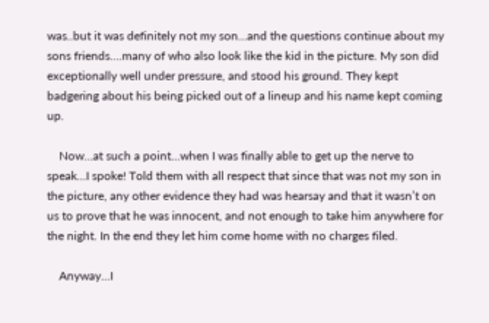was..but it was definitely not my son…and the questions continue about my sons friends….many of who also look like the kid in the picture. My son did exceptionally well under pressure, and stood his ground. They kept badgering about his being picked out of a lineup and his name kept coming up.

    Now…at such a point…when I was finally able to get up the nerve to speak…I spoke! Told them with all respect that since that was not my son in the picture, any other evidence they had was hearsay and that it wasn’t on us to prove that he was innocent, and not enough to take him anywhere for the night. In the end they let him come home with no charges filed.

    Anyway…I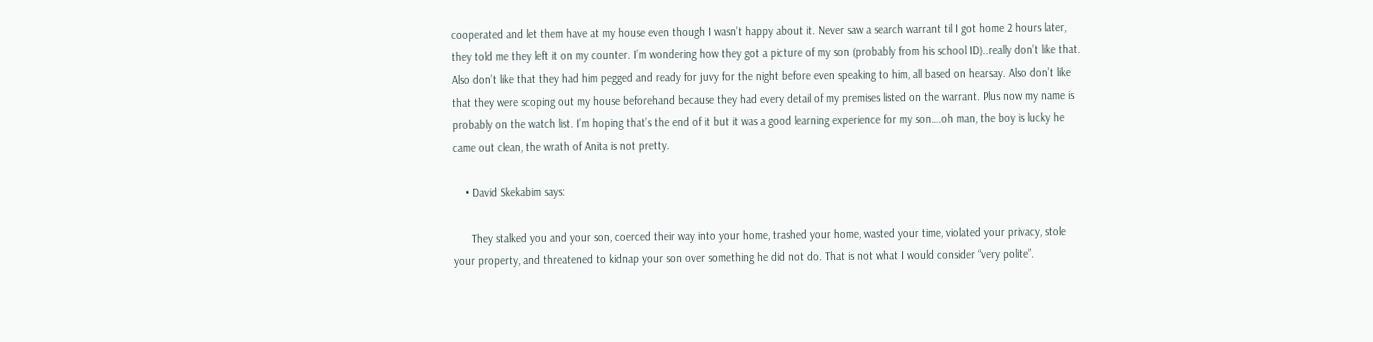cooperated and let them have at my house even though I wasn’t happy about it. Never saw a search warrant til I got home 2 hours later, they told me they left it on my counter. I’m wondering how they got a picture of my son (probably from his school ID)..really don’t like that. Also don’t like that they had him pegged and ready for juvy for the night before even speaking to him, all based on hearsay. Also don’t like that they were scoping out my house beforehand because they had every detail of my premises listed on the warrant. Plus now my name is probably on the watch list. I’m hoping that’s the end of it but it was a good learning experience for my son….oh man, the boy is lucky he came out clean, the wrath of Anita is not pretty.

    • David Skekabim says:

      They stalked you and your son, coerced their way into your home, trashed your home, wasted your time, violated your privacy, stole your property, and threatened to kidnap your son over something he did not do. That is not what I would consider “very polite”.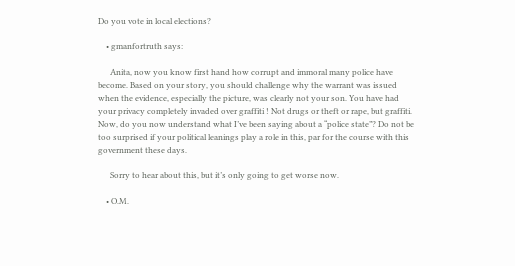Do you vote in local elections?

    • gmanfortruth says:

      Anita, now you know first hand how corrupt and immoral many police have become. Based on your story, you should challenge why the warrant was issued when the evidence, especially the picture, was clearly not your son. You have had your privacy completely invaded over graffiti ! Not drugs or theft or rape, but graffiti. Now, do you now understand what I’ve been saying about a “police state”? Do not be too surprised if your political leanings play a role in this, par for the course with this government these days.

      Sorry to hear about this, but it’s only going to get worse now.

    • O.M.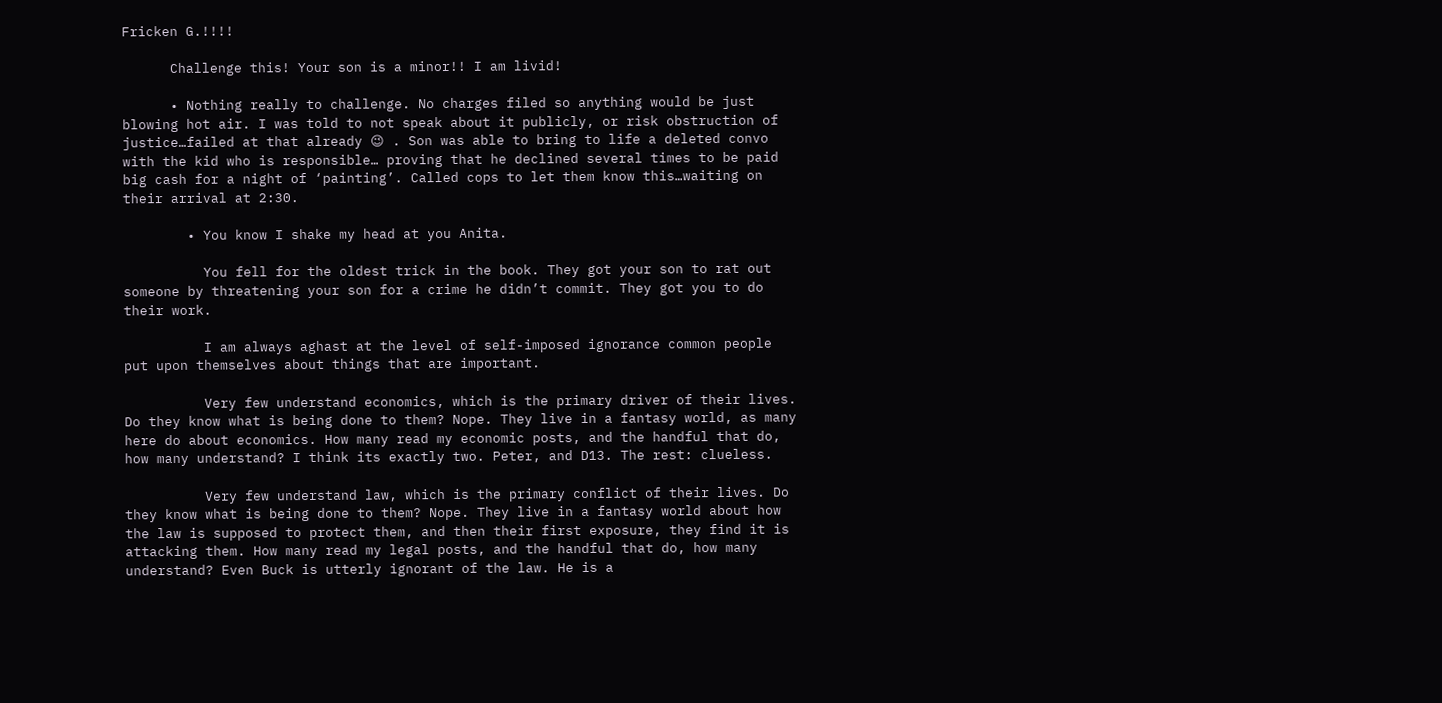Fricken G.!!!!

      Challenge this! Your son is a minor!! I am livid!

      • Nothing really to challenge. No charges filed so anything would be just blowing hot air. I was told to not speak about it publicly, or risk obstruction of justice…failed at that already 😉 . Son was able to bring to life a deleted convo with the kid who is responsible… proving that he declined several times to be paid big cash for a night of ‘painting’. Called cops to let them know this…waiting on their arrival at 2:30.

        • You know I shake my head at you Anita.

          You fell for the oldest trick in the book. They got your son to rat out someone by threatening your son for a crime he didn’t commit. They got you to do their work.

          I am always aghast at the level of self-imposed ignorance common people put upon themselves about things that are important.

          Very few understand economics, which is the primary driver of their lives. Do they know what is being done to them? Nope. They live in a fantasy world, as many here do about economics. How many read my economic posts, and the handful that do, how many understand? I think its exactly two. Peter, and D13. The rest: clueless.

          Very few understand law, which is the primary conflict of their lives. Do they know what is being done to them? Nope. They live in a fantasy world about how the law is supposed to protect them, and then their first exposure, they find it is attacking them. How many read my legal posts, and the handful that do, how many understand? Even Buck is utterly ignorant of the law. He is a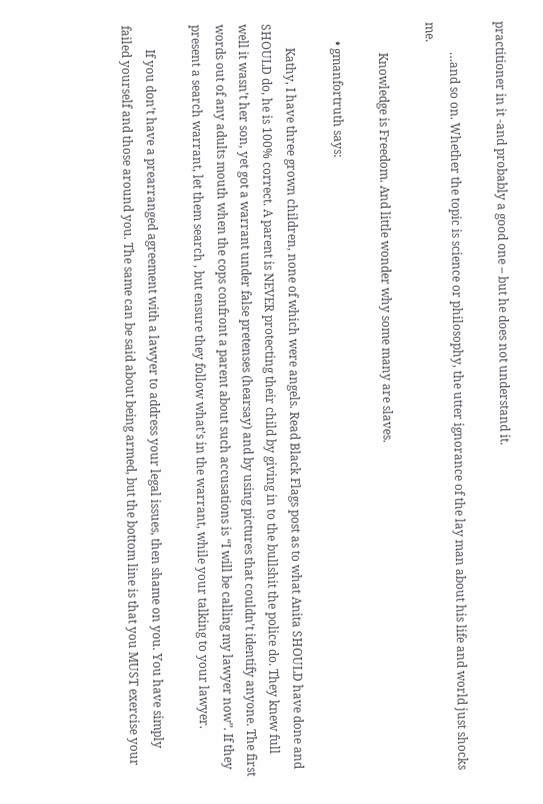practitioner in it -and probably a good one – but he does not understand it.

          …and so on. Whether the topic is science or philosophy, the utter ignorance of the lay man about his life and world just shocks me.

          Knowledge is Freedom. And little wonder why some many are slaves.

      • gmanfortruth says:

        Kathy, I have three grown children, none of which were angels. Read Black Flags post as to what Anita SHOULD have done and SHOULD do, he is 100% correct. A parent is NEVER protecting their child by giving in to the bullshit the police do. They knew full well it wasn’t her son, yet got a warrant under false pretenses (hearsay) and by using pictures that couldn’t identify anyone. The first words out of any adults mouth when the cops confront a parent about such accusations is “I will be calling my lawyer now”. If they present a search warrant, let them search , but ensure they follow what’s in the warrant, while your talking to your lawyer.

        If you don’t have a prearranged agreement with a lawyer to address your legal issues, then shame on you. You have simply failed yourself and those around you. The same can be said about being armed, but the bottom line is that you MUST exercise your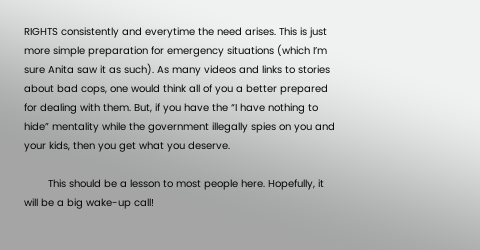RIGHTS consistently and everytime the need arises. This is just more simple preparation for emergency situations (which I’m sure Anita saw it as such). As many videos and links to stories about bad cops, one would think all of you a better prepared for dealing with them. But, if you have the “I have nothing to hide” mentality while the government illegally spies on you and your kids, then you get what you deserve.

        This should be a lesson to most people here. Hopefully, it will be a big wake-up call!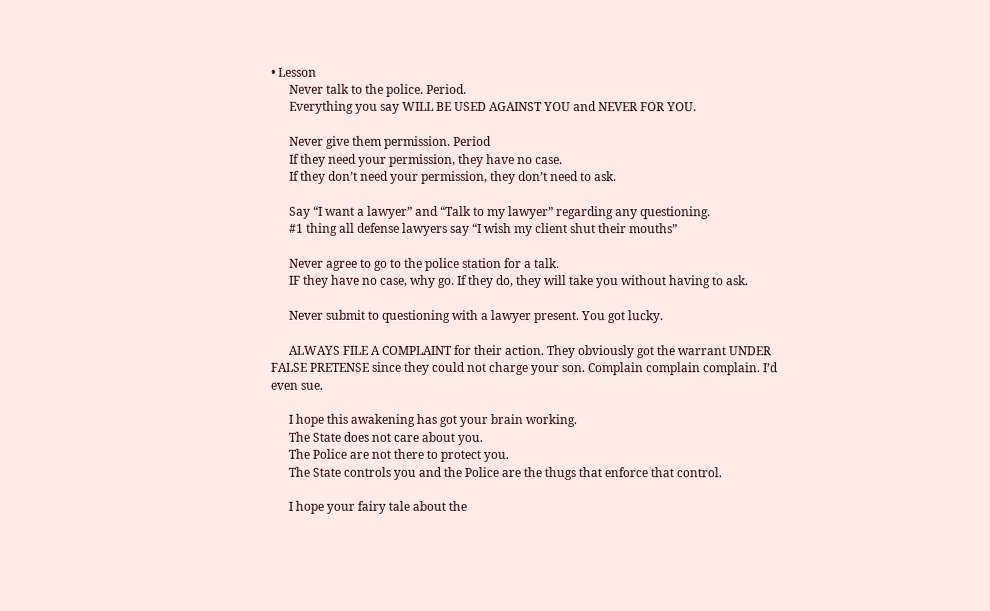• Lesson
      Never talk to the police. Period.
      Everything you say WILL BE USED AGAINST YOU and NEVER FOR YOU.

      Never give them permission. Period
      If they need your permission, they have no case.
      If they don’t need your permission, they don’t need to ask.

      Say “I want a lawyer” and “Talk to my lawyer” regarding any questioning.
      #1 thing all defense lawyers say “I wish my client shut their mouths”

      Never agree to go to the police station for a talk.
      IF they have no case, why go. If they do, they will take you without having to ask.

      Never submit to questioning with a lawyer present. You got lucky.

      ALWAYS FILE A COMPLAINT for their action. They obviously got the warrant UNDER FALSE PRETENSE since they could not charge your son. Complain complain complain. I’d even sue.

      I hope this awakening has got your brain working.
      The State does not care about you.
      The Police are not there to protect you.
      The State controls you and the Police are the thugs that enforce that control.

      I hope your fairy tale about the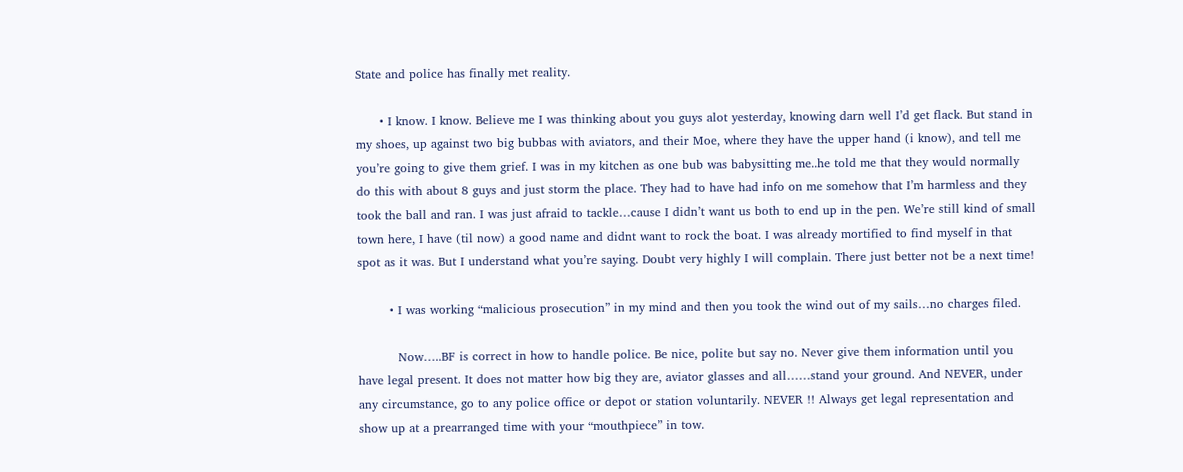State and police has finally met reality.

      • I know. I know. Believe me I was thinking about you guys alot yesterday, knowing darn well I’d get flack. But stand in my shoes, up against two big bubbas with aviators, and their Moe, where they have the upper hand (i know), and tell me you’re going to give them grief. I was in my kitchen as one bub was babysitting me..he told me that they would normally do this with about 8 guys and just storm the place. They had to have had info on me somehow that I’m harmless and they took the ball and ran. I was just afraid to tackle…cause I didn’t want us both to end up in the pen. We’re still kind of small town here, I have (til now) a good name and didnt want to rock the boat. I was already mortified to find myself in that spot as it was. But I understand what you’re saying. Doubt very highly I will complain. There just better not be a next time!

        • I was working “malicious prosecution” in my mind and then you took the wind out of my sails…no charges filed.

          Now…..BF is correct in how to handle police. Be nice, polite but say no. Never give them information until you have legal present. It does not matter how big they are, aviator glasses and all……stand your ground. And NEVER, under any circumstance, go to any police office or depot or station voluntarily. NEVER !! Always get legal representation and show up at a prearranged time with your “mouthpiece” in tow.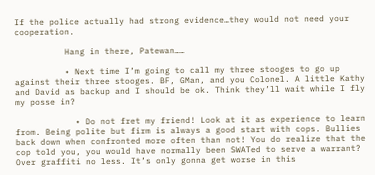If the police actually had strong evidence…they would not need your cooperation.

          Hang in there, Patewan……

          • Next time I’m going to call my three stooges to go up against their three stooges. BF, GMan, and you Colonel. A little Kathy and David as backup and I should be ok. Think they’ll wait while I fly my posse in?

            • Do not fret my friend! Look at it as experience to learn from. Being polite but firm is always a good start with cops. Bullies back down when confronted more often than not! You do realize that the cop told you, you would have normally been SWATed to serve a warrant? Over graffiti no less. It’s only gonna get worse in this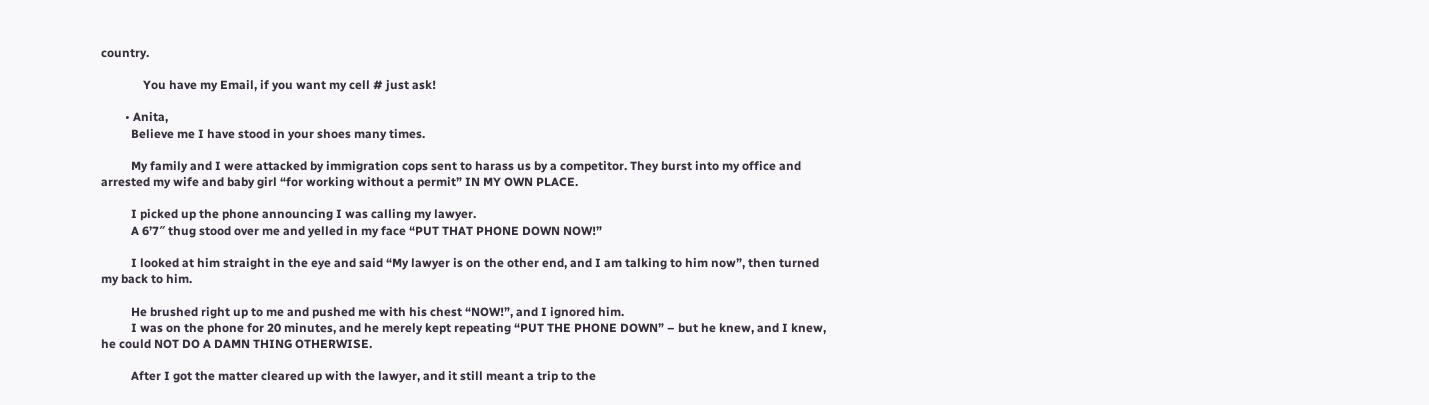country.

              You have my Email, if you want my cell # just ask!

        • Anita,
          Believe me I have stood in your shoes many times.

          My family and I were attacked by immigration cops sent to harass us by a competitor. They burst into my office and arrested my wife and baby girl “for working without a permit” IN MY OWN PLACE.

          I picked up the phone announcing I was calling my lawyer.
          A 6’7″ thug stood over me and yelled in my face “PUT THAT PHONE DOWN NOW!”

          I looked at him straight in the eye and said “My lawyer is on the other end, and I am talking to him now”, then turned my back to him.

          He brushed right up to me and pushed me with his chest “NOW!”, and I ignored him.
          I was on the phone for 20 minutes, and he merely kept repeating “PUT THE PHONE DOWN” – but he knew, and I knew, he could NOT DO A DAMN THING OTHERWISE.

          After I got the matter cleared up with the lawyer, and it still meant a trip to the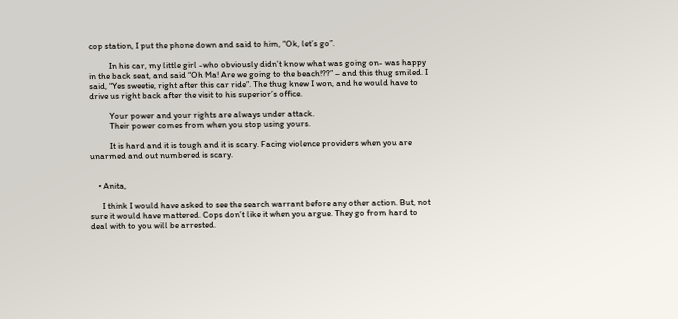cop station, I put the phone down and said to him, “Ok, let’s go”.

          In his car, my little girl -who obviously didn’t know what was going on- was happy in the back seat, and said “Oh Ma! Are we going to the beach!??” – and this thug smiled. I said, “Yes sweetie, right after this car ride”. The thug knew I won, and he would have to drive us right back after the visit to his superior’s office.

          Your power and your rights are always under attack.
          Their power comes from when you stop using yours.

          It is hard and it is tough and it is scary. Facing violence providers when you are unarmed and out numbered is scary.


    • Anita,

      I think I would have asked to see the search warrant before any other action. But, not sure it would have mattered. Cops don’t like it when you argue. They go from hard to deal with to you will be arrested.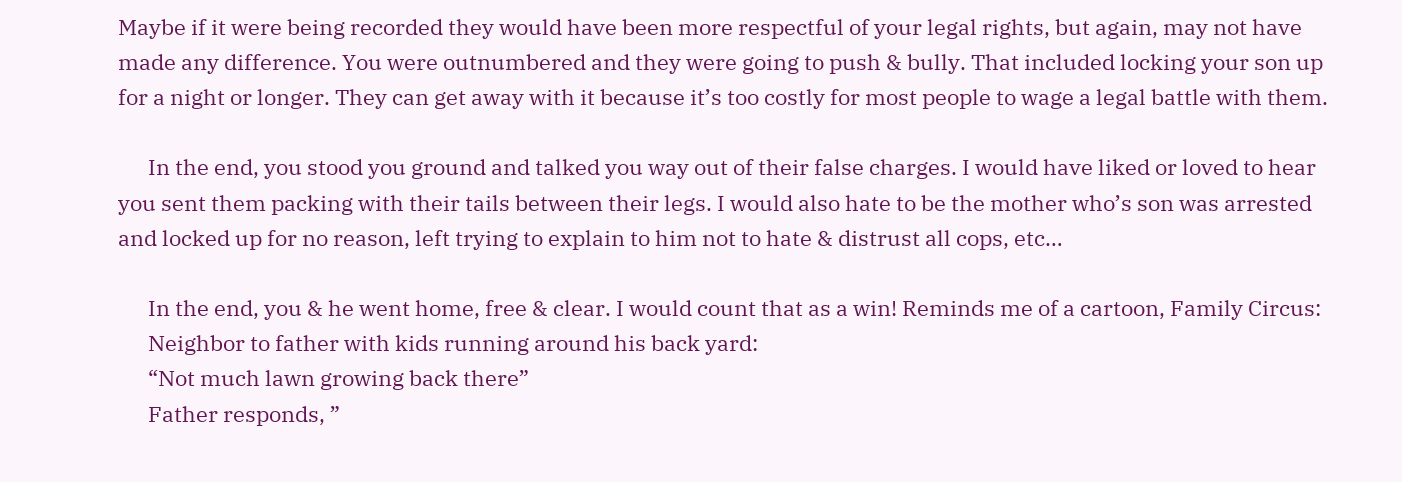Maybe if it were being recorded they would have been more respectful of your legal rights, but again, may not have made any difference. You were outnumbered and they were going to push & bully. That included locking your son up for a night or longer. They can get away with it because it’s too costly for most people to wage a legal battle with them.

      In the end, you stood you ground and talked you way out of their false charges. I would have liked or loved to hear you sent them packing with their tails between their legs. I would also hate to be the mother who’s son was arrested and locked up for no reason, left trying to explain to him not to hate & distrust all cops, etc…

      In the end, you & he went home, free & clear. I would count that as a win! Reminds me of a cartoon, Family Circus:
      Neighbor to father with kids running around his back yard:
      “Not much lawn growing back there”
      Father responds, ”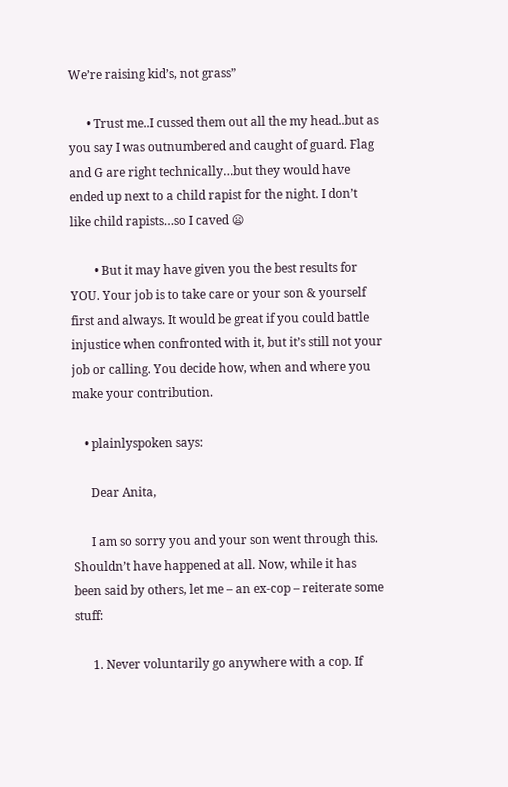We’re raising kid’s, not grass”

      • Trust me..I cussed them out all the my head..but as you say I was outnumbered and caught of guard. Flag and G are right technically…but they would have ended up next to a child rapist for the night. I don’t like child rapists…so I caved 😦

        • But it may have given you the best results for YOU. Your job is to take care or your son & yourself first and always. It would be great if you could battle injustice when confronted with it, but it’s still not your job or calling. You decide how, when and where you make your contribution.

    • plainlyspoken says:

      Dear Anita,

      I am so sorry you and your son went through this. Shouldn’t have happened at all. Now, while it has been said by others, let me – an ex-cop – reiterate some stuff:

      1. Never voluntarily go anywhere with a cop. If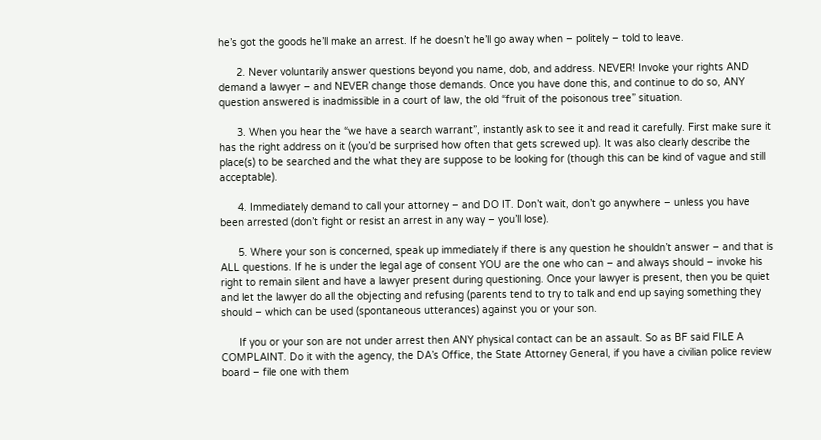he’s got the goods he’ll make an arrest. If he doesn’t he’ll go away when – politely – told to leave.

      2. Never voluntarily answer questions beyond you name, dob, and address. NEVER! Invoke your rights AND demand a lawyer – and NEVER change those demands. Once you have done this, and continue to do so, ANY question answered is inadmissible in a court of law, the old “fruit of the poisonous tree” situation.

      3. When you hear the “we have a search warrant”, instantly ask to see it and read it carefully. First make sure it has the right address on it (you’d be surprised how often that gets screwed up). It was also clearly describe the place(s) to be searched and the what they are suppose to be looking for (though this can be kind of vague and still acceptable).

      4. Immediately demand to call your attorney – and DO IT. Don’t wait, don’t go anywhere – unless you have been arrested (don’t fight or resist an arrest in any way – you’ll lose).

      5. Where your son is concerned, speak up immediately if there is any question he shouldn’t answer – and that is ALL questions. If he is under the legal age of consent YOU are the one who can – and always should – invoke his right to remain silent and have a lawyer present during questioning. Once your lawyer is present, then you be quiet and let the lawyer do all the objecting and refusing (parents tend to try to talk and end up saying something they should – which can be used (spontaneous utterances) against you or your son.

      If you or your son are not under arrest then ANY physical contact can be an assault. So as BF said FILE A COMPLAINT. Do it with the agency, the DA’s Office, the State Attorney General, if you have a civilian police review board – file one with them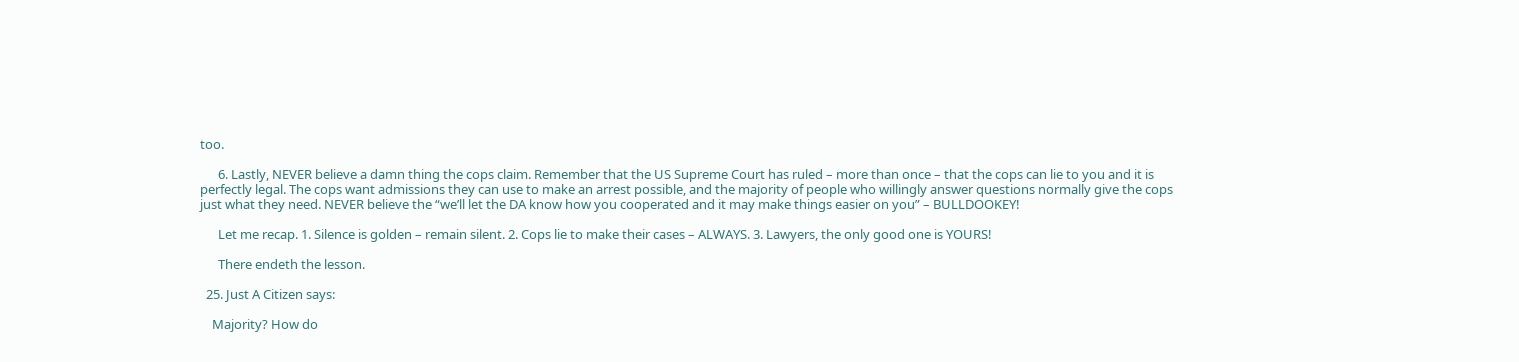too.

      6. Lastly, NEVER believe a damn thing the cops claim. Remember that the US Supreme Court has ruled – more than once – that the cops can lie to you and it is perfectly legal. The cops want admissions they can use to make an arrest possible, and the majority of people who willingly answer questions normally give the cops just what they need. NEVER believe the “we’ll let the DA know how you cooperated and it may make things easier on you” – BULLDOOKEY!

      Let me recap. 1. Silence is golden – remain silent. 2. Cops lie to make their cases – ALWAYS. 3. Lawyers, the only good one is YOURS!

      There endeth the lesson.

  25. Just A Citizen says:

    Majority? How do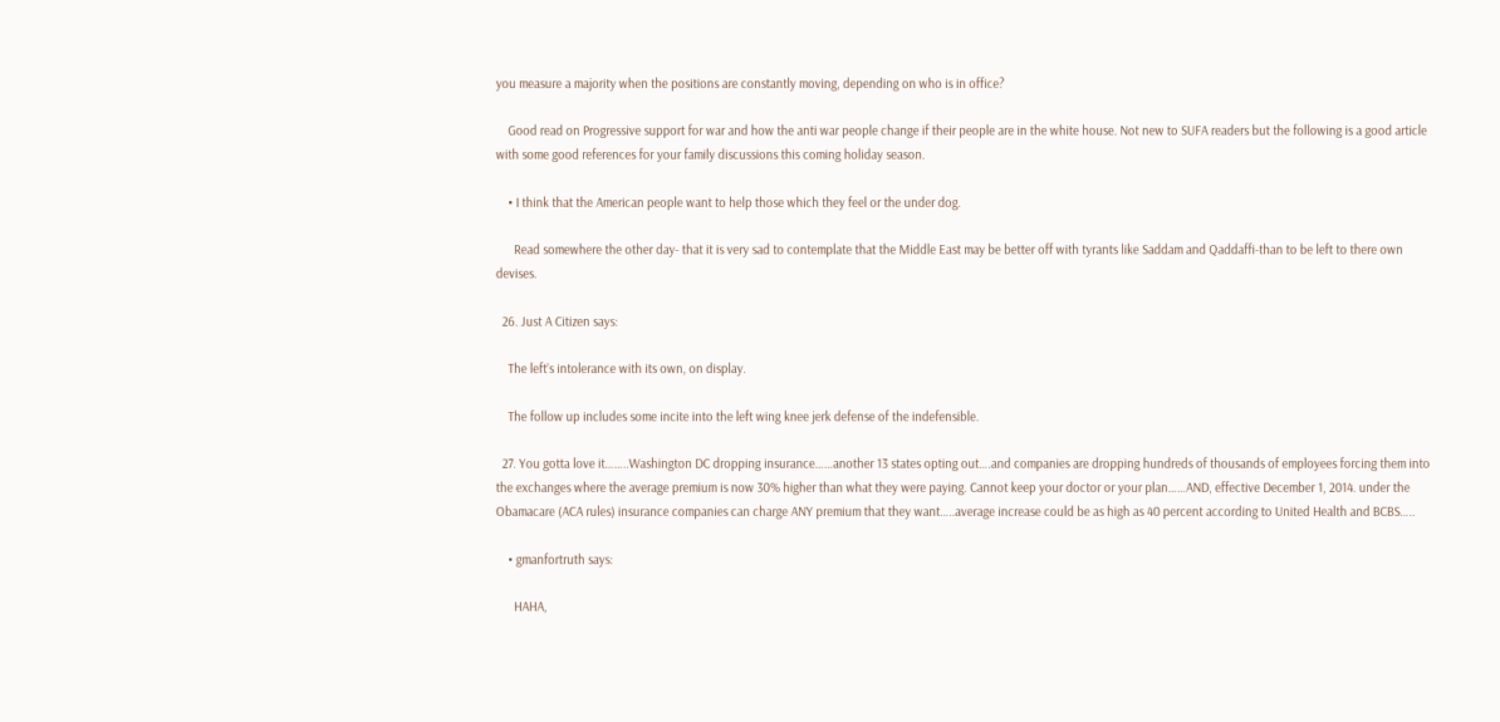you measure a majority when the positions are constantly moving, depending on who is in office?

    Good read on Progressive support for war and how the anti war people change if their people are in the white house. Not new to SUFA readers but the following is a good article with some good references for your family discussions this coming holiday season.

    • I think that the American people want to help those which they feel or the under dog.

      Read somewhere the other day- that it is very sad to contemplate that the Middle East may be better off with tyrants like Saddam and Qaddaffi-than to be left to there own devises.

  26. Just A Citizen says:

    The left’s intolerance with its own, on display.

    The follow up includes some incite into the left wing knee jerk defense of the indefensible.

  27. You gotta love it……..Washington DC dropping insurance……another 13 states opting out….and companies are dropping hundreds of thousands of employees forcing them into the exchanges where the average premium is now 30% higher than what they were paying. Cannot keep your doctor or your plan……AND, effective December 1, 2014. under the Obamacare (ACA rules) insurance companies can charge ANY premium that they want…..average increase could be as high as 40 percent according to United Health and BCBS…..

    • gmanfortruth says:

      HAHA,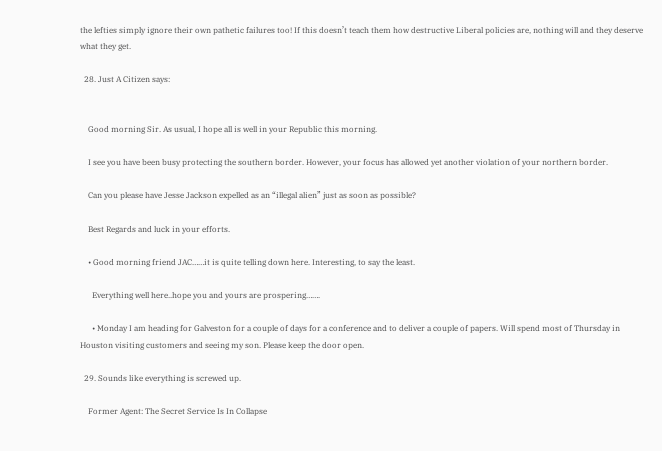the lefties simply ignore their own pathetic failures too! If this doesn’t teach them how destructive Liberal policies are, nothing will and they deserve what they get.

  28. Just A Citizen says:


    Good morning Sir. As usual, I hope all is well in your Republic this morning.

    I see you have been busy protecting the southern border. However, your focus has allowed yet another violation of your northern border.

    Can you please have Jesse Jackson expelled as an “illegal alien” just as soon as possible?

    Best Regards and luck in your efforts.

    • Good morning friend JAC……it is quite telling down here. Interesting, to say the least.

      Everything well here..hope you and yours are prospering…….

      • Monday I am heading for Galveston for a couple of days for a conference and to deliver a couple of papers. Will spend most of Thursday in Houston visiting customers and seeing my son. Please keep the door open.

  29. Sounds like everything is screwed up.

    Former Agent: The Secret Service Is In Collapse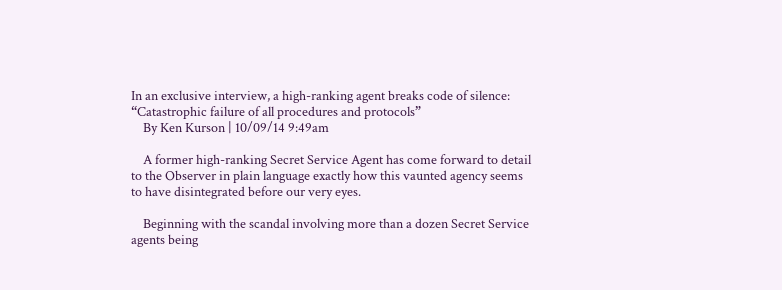In an exclusive interview, a high-ranking agent breaks code of silence: “Catastrophic failure of all procedures and protocols”
    By Ken Kurson | 10/09/14 9:49am

    A former high-ranking Secret Service Agent has come forward to detail to the Observer in plain language exactly how this vaunted agency seems to have disintegrated before our very eyes.

    Beginning with the scandal involving more than a dozen Secret Service agents being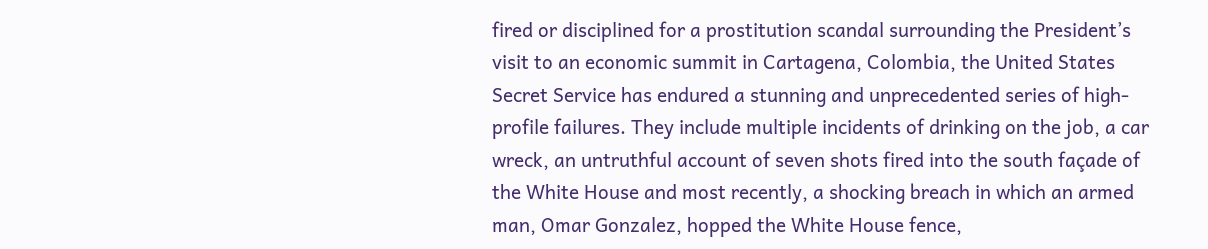fired or disciplined for a prostitution scandal surrounding the President’s visit to an economic summit in Cartagena, Colombia, the United States Secret Service has endured a stunning and unprecedented series of high-profile failures. They include multiple incidents of drinking on the job, a car wreck, an untruthful account of seven shots fired into the south façade of the White House and most recently, a shocking breach in which an armed man, Omar Gonzalez, hopped the White House fence,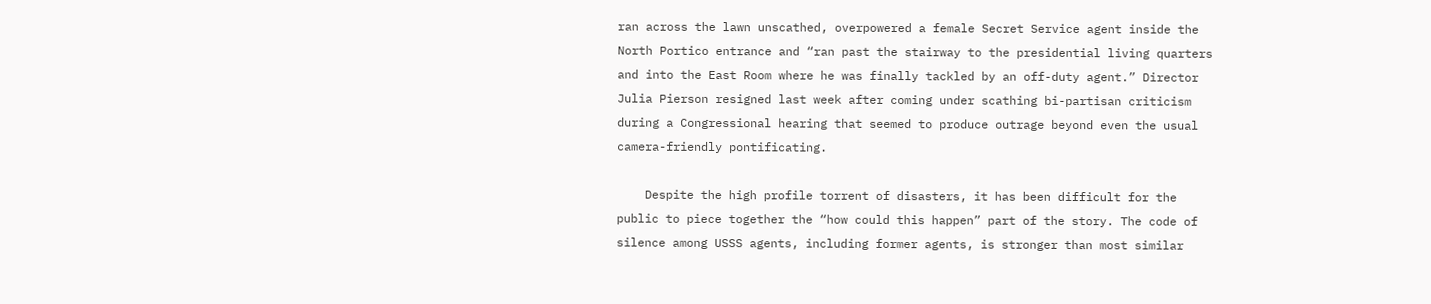ran across the lawn unscathed, overpowered a female Secret Service agent inside the North Portico entrance and “ran past the stairway to the presidential living quarters and into the East Room where he was finally tackled by an off-duty agent.” Director Julia Pierson resigned last week after coming under scathing bi-partisan criticism during a Congressional hearing that seemed to produce outrage beyond even the usual camera-friendly pontificating.

    Despite the high profile torrent of disasters, it has been difficult for the public to piece together the “how could this happen” part of the story. The code of silence among USSS agents, including former agents, is stronger than most similar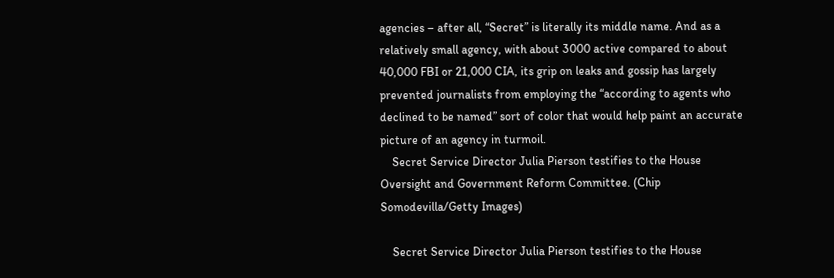agencies – after all, “Secret” is literally its middle name. And as a relatively small agency, with about 3000 active compared to about 40,000 FBI or 21,000 CIA, its grip on leaks and gossip has largely prevented journalists from employing the “according to agents who declined to be named” sort of color that would help paint an accurate picture of an agency in turmoil.
    Secret Service Director Julia Pierson testifies to the House Oversight and Government Reform Committee. (Chip Somodevilla/Getty Images)

    Secret Service Director Julia Pierson testifies to the House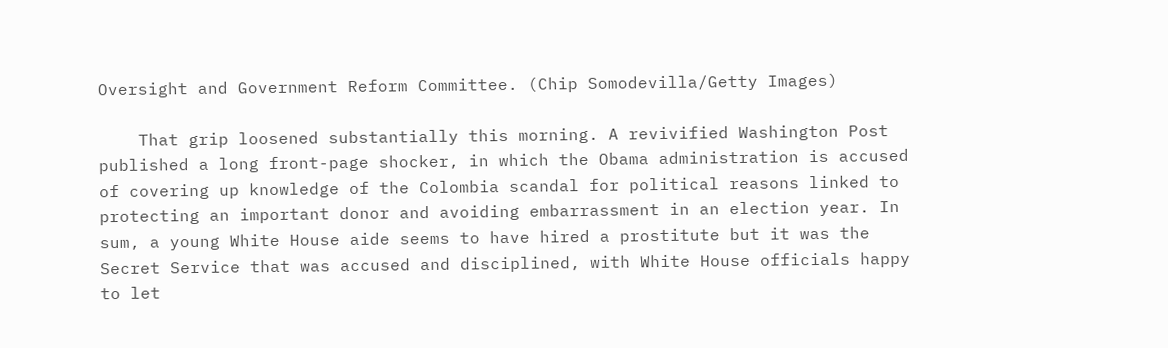Oversight and Government Reform Committee. (Chip Somodevilla/Getty Images)

    That grip loosened substantially this morning. A revivified Washington Post published a long front-page shocker, in which the Obama administration is accused of covering up knowledge of the Colombia scandal for political reasons linked to protecting an important donor and avoiding embarrassment in an election year. In sum, a young White House aide seems to have hired a prostitute but it was the Secret Service that was accused and disciplined, with White House officials happy to let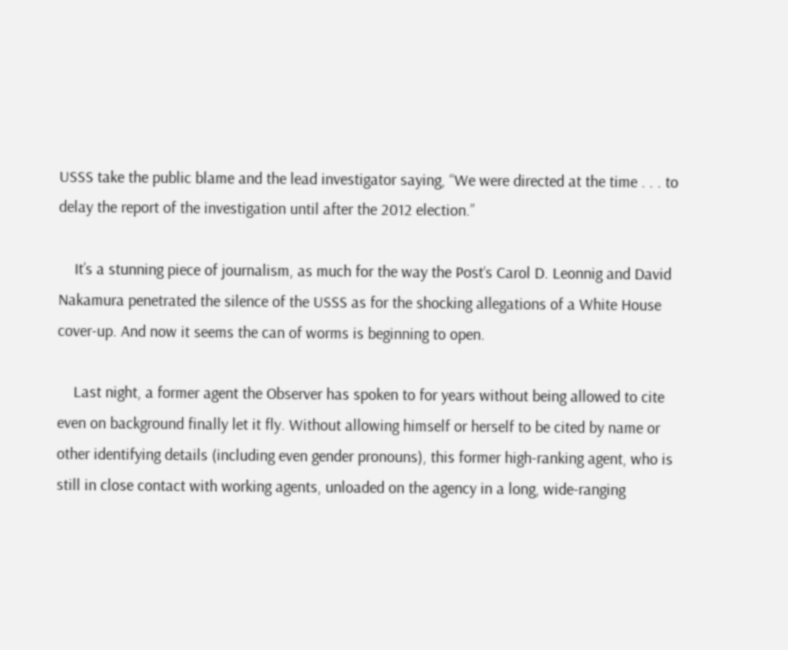USSS take the public blame and the lead investigator saying, “We were directed at the time . . . to delay the report of the investigation until after the 2012 election.”

    It’s a stunning piece of journalism, as much for the way the Post‘s Carol D. Leonnig and David Nakamura penetrated the silence of the USSS as for the shocking allegations of a White House cover-up. And now it seems the can of worms is beginning to open.

    Last night, a former agent the Observer has spoken to for years without being allowed to cite even on background finally let it fly. Without allowing himself or herself to be cited by name or other identifying details (including even gender pronouns), this former high-ranking agent, who is still in close contact with working agents, unloaded on the agency in a long, wide-ranging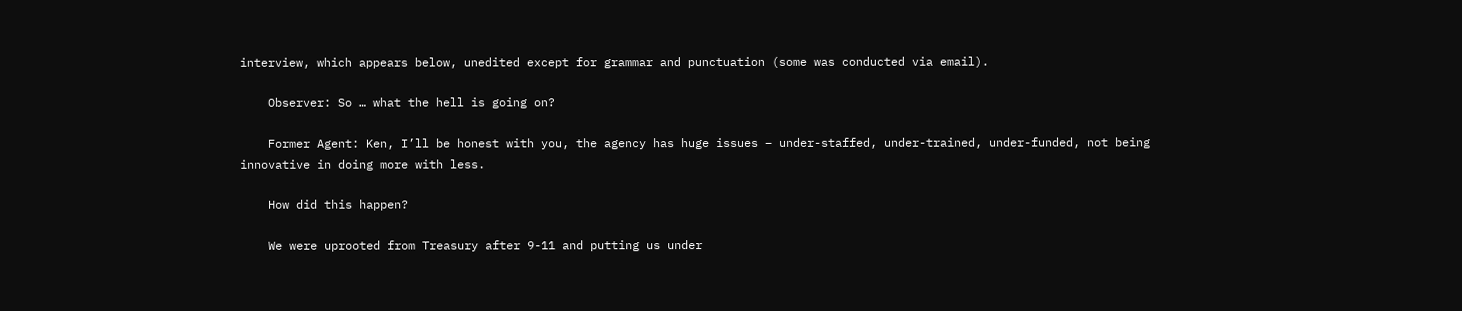interview, which appears below, unedited except for grammar and punctuation (some was conducted via email).

    Observer: So … what the hell is going on?

    Former Agent: Ken, I’ll be honest with you, the agency has huge issues – under-staffed, under-trained, under-funded, not being innovative in doing more with less.

    How did this happen?

    We were uprooted from Treasury after 9-11 and putting us under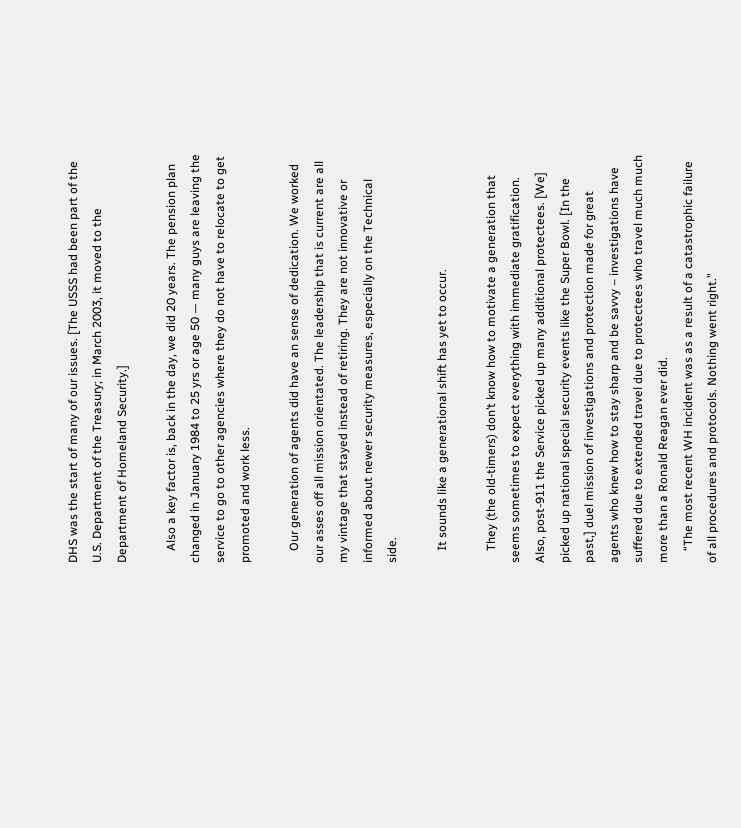DHS was the start of many of our issues. [The USSS had been part of the U.S. Department of the Treasury; in March 2003, it moved to the Department of Homeland Security.]

    Also a key factor is, back in the day, we did 20 years. The pension plan changed in January 1984 to 25 yrs or age 50 — many guys are leaving the service to go to other agencies where they do not have to relocate to get promoted and work less.

    Our generation of agents did have an sense of dedication. We worked our asses off all mission orientated. The leadership that is current are all my vintage that stayed instead of retiring. They are not innovative or informed about newer security measures, especially on the Technical side.

    It sounds like a generational shift has yet to occur.

    They (the old-timers) don’t know how to motivate a generation that seems sometimes to expect everything with immediate gratification. Also, post-911 the Service picked up many additional protectees. [We] picked up national special security events like the Super Bowl. [In the past,] duel mission of investigations and protection made for great agents who knew how to stay sharp and be savvy – investigations have suffered due to extended travel due to protectees who travel much much more than a Ronald Reagan ever did.
    “The most recent WH incident was as a result of a catastrophic failure of all procedures and protocols. Nothing went right.”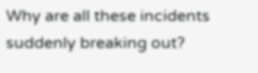Why are all these incidents suddenly breaking out?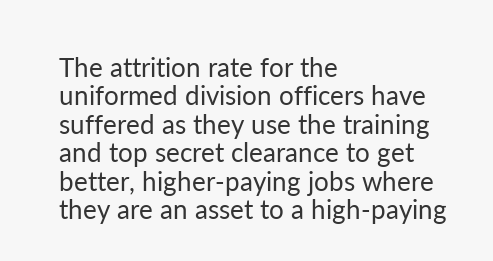The attrition rate for the uniformed division officers have suffered as they use the training and top secret clearance to get better, higher-paying jobs where they are an asset to a high-paying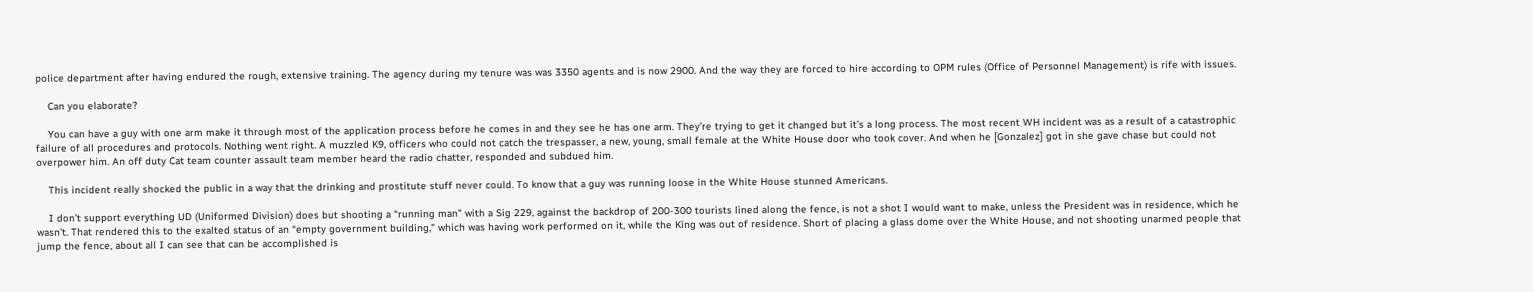police department after having endured the rough, extensive training. The agency during my tenure was was 3350 agents and is now 2900. And the way they are forced to hire according to OPM rules (Office of Personnel Management) is rife with issues.

    Can you elaborate?

    You can have a guy with one arm make it through most of the application process before he comes in and they see he has one arm. They’re trying to get it changed but it’s a long process. The most recent WH incident was as a result of a catastrophic failure of all procedures and protocols. Nothing went right. A muzzled K9, officers who could not catch the trespasser, a new, young, small female at the White House door who took cover. And when he [Gonzalez] got in she gave chase but could not overpower him. An off duty Cat team counter assault team member heard the radio chatter, responded and subdued him.

    This incident really shocked the public in a way that the drinking and prostitute stuff never could. To know that a guy was running loose in the White House stunned Americans.

    I don’t support everything UD (Uniformed Division) does but shooting a “running man” with a Sig 229, against the backdrop of 200-300 tourists lined along the fence, is not a shot I would want to make, unless the President was in residence, which he wasn’t. That rendered this to the exalted status of an “empty government building,” which was having work performed on it, while the King was out of residence. Short of placing a glass dome over the White House, and not shooting unarmed people that jump the fence, about all I can see that can be accomplished is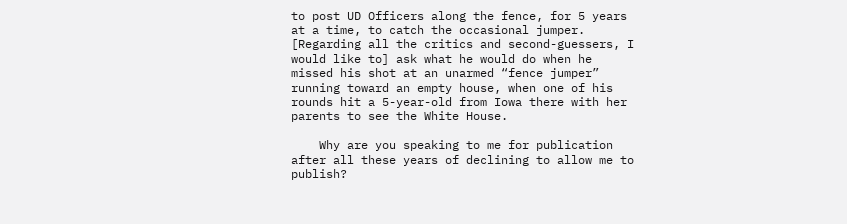to post UD Officers along the fence, for 5 years at a time, to catch the occasional jumper. [Regarding all the critics and second-guessers, I would like to] ask what he would do when he missed his shot at an unarmed “fence jumper” running toward an empty house, when one of his rounds hit a 5-year-old from Iowa there with her parents to see the White House.

    Why are you speaking to me for publication after all these years of declining to allow me to publish?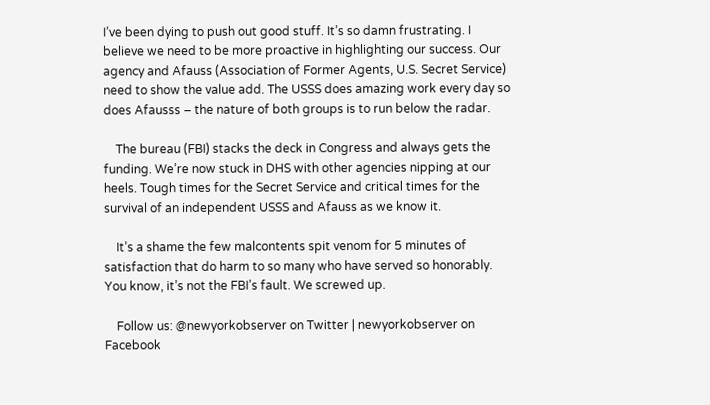I’ve been dying to push out good stuff. It’s so damn frustrating. I believe we need to be more proactive in highlighting our success. Our agency and Afauss (Association of Former Agents, U.S. Secret Service) need to show the value add. The USSS does amazing work every day so does Afausss – the nature of both groups is to run below the radar.

    The bureau (FBI) stacks the deck in Congress and always gets the funding. We’re now stuck in DHS with other agencies nipping at our heels. Tough times for the Secret Service and critical times for the survival of an independent USSS and Afauss as we know it.

    It’s a shame the few malcontents spit venom for 5 minutes of satisfaction that do harm to so many who have served so honorably. You know, it’s not the FBI’s fault. We screwed up.

    Follow us: @newyorkobserver on Twitter | newyorkobserver on Facebook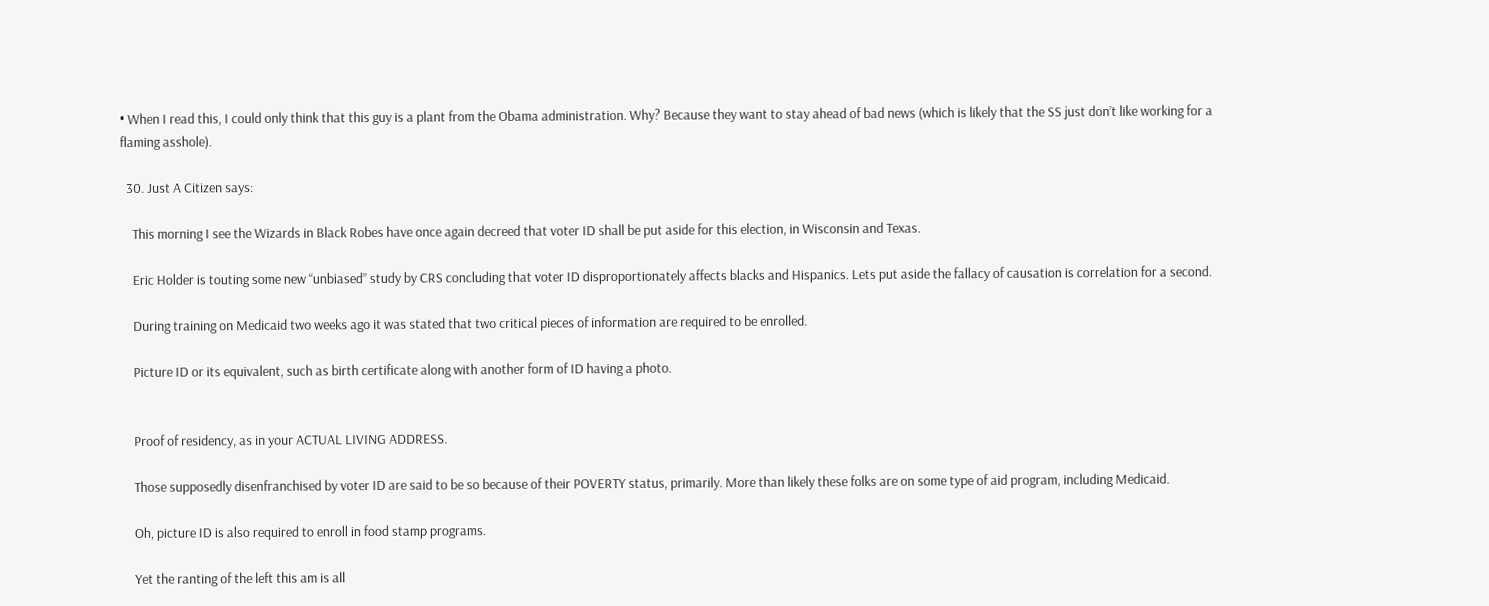• When I read this, I could only think that this guy is a plant from the Obama administration. Why? Because they want to stay ahead of bad news (which is likely that the SS just don’t like working for a flaming asshole).

  30. Just A Citizen says:

    This morning I see the Wizards in Black Robes have once again decreed that voter ID shall be put aside for this election, in Wisconsin and Texas.

    Eric Holder is touting some new “unbiased” study by CRS concluding that voter ID disproportionately affects blacks and Hispanics. Lets put aside the fallacy of causation is correlation for a second.

    During training on Medicaid two weeks ago it was stated that two critical pieces of information are required to be enrolled.

    Picture ID or its equivalent, such as birth certificate along with another form of ID having a photo.


    Proof of residency, as in your ACTUAL LIVING ADDRESS.

    Those supposedly disenfranchised by voter ID are said to be so because of their POVERTY status, primarily. More than likely these folks are on some type of aid program, including Medicaid.

    Oh, picture ID is also required to enroll in food stamp programs.

    Yet the ranting of the left this am is all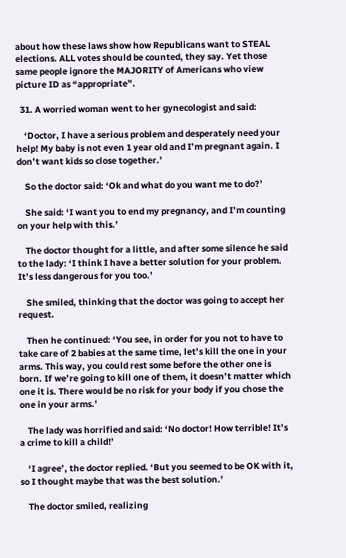about how these laws show how Republicans want to STEAL elections. ALL votes should be counted, they say. Yet those same people ignore the MAJORITY of Americans who view picture ID as “appropriate”.

  31. A worried woman went to her gynecologist and said:

    ‘Doctor, I have a serious problem and desperately need your help! My baby is not even 1 year old and I’m pregnant again. I don’t want kids so close together.’

    So the doctor said: ‘Ok and what do you want me to do?’

    She said: ‘I want you to end my pregnancy, and I’m counting on your help with this.’

    The doctor thought for a little, and after some silence he said to the lady: ‘I think I have a better solution for your problem. It’s less dangerous for you too.’

    She smiled, thinking that the doctor was going to accept her request.

    Then he continued: ‘You see, in order for you not to have to take care of 2 babies at the same time, let’s kill the one in your arms. This way, you could rest some before the other one is born. If we’re going to kill one of them, it doesn’t matter which one it is. There would be no risk for your body if you chose the one in your arms.’

    The lady was horrified and said: ‘No doctor! How terrible! It’s a crime to kill a child!’

    ‘I agree’, the doctor replied. ‘But you seemed to be OK with it, so I thought maybe that was the best solution.’

    The doctor smiled, realizing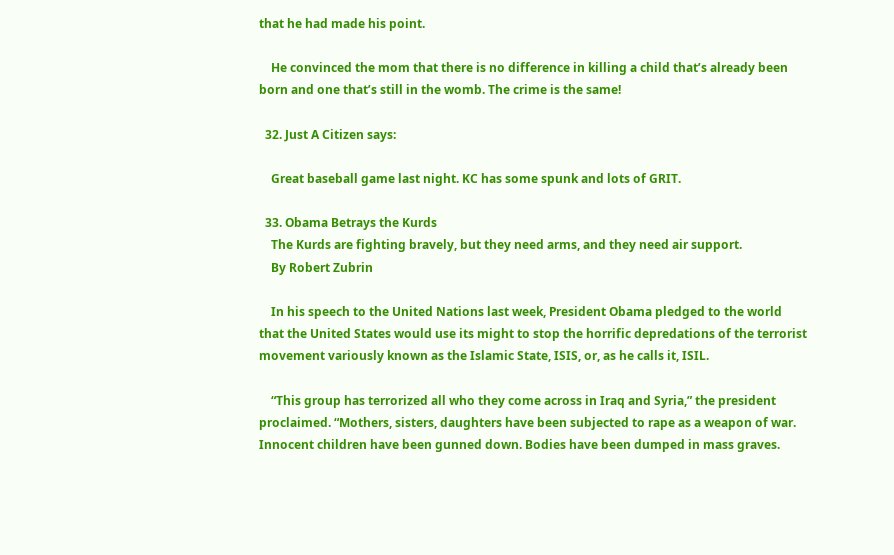that he had made his point.

    He convinced the mom that there is no difference in killing a child that’s already been born and one that’s still in the womb. The crime is the same!

  32. Just A Citizen says:

    Great baseball game last night. KC has some spunk and lots of GRIT.

  33. Obama Betrays the Kurds
    The Kurds are fighting bravely, but they need arms, and they need air support.
    By Robert Zubrin

    In his speech to the United Nations last week, President Obama pledged to the world that the United States would use its might to stop the horrific depredations of the terrorist movement variously known as the Islamic State, ISIS, or, as he calls it, ISIL.

    “This group has terrorized all who they come across in Iraq and Syria,” the president proclaimed. “Mothers, sisters, daughters have been subjected to rape as a weapon of war. Innocent children have been gunned down. Bodies have been dumped in mass graves.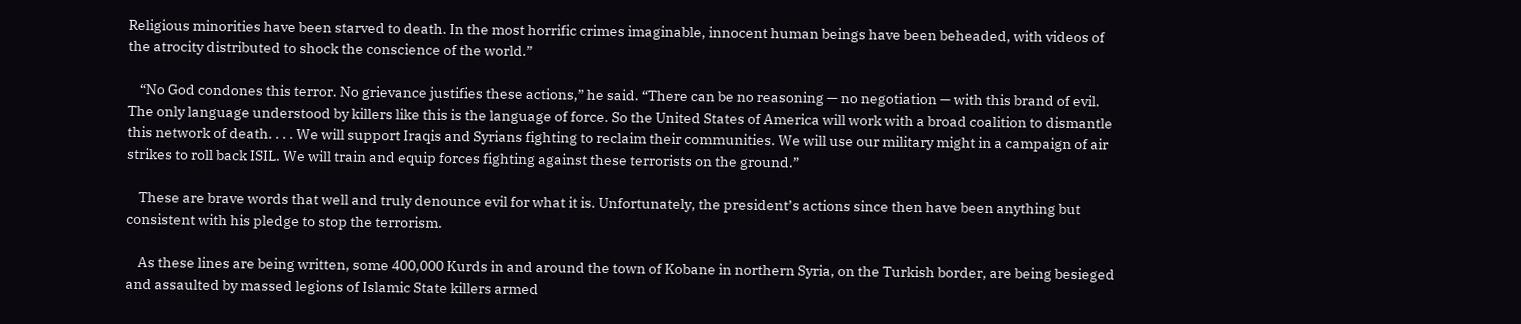Religious minorities have been starved to death. In the most horrific crimes imaginable, innocent human beings have been beheaded, with videos of the atrocity distributed to shock the conscience of the world.”

    “No God condones this terror. No grievance justifies these actions,” he said. “There can be no reasoning — no negotiation — with this brand of evil. The only language understood by killers like this is the language of force. So the United States of America will work with a broad coalition to dismantle this network of death. . . . We will support Iraqis and Syrians fighting to reclaim their communities. We will use our military might in a campaign of air strikes to roll back ISIL. We will train and equip forces fighting against these terrorists on the ground.”

    These are brave words that well and truly denounce evil for what it is. Unfortunately, the president’s actions since then have been anything but consistent with his pledge to stop the terrorism.

    As these lines are being written, some 400,000 Kurds in and around the town of Kobane in northern Syria, on the Turkish border, are being besieged and assaulted by massed legions of Islamic State killers armed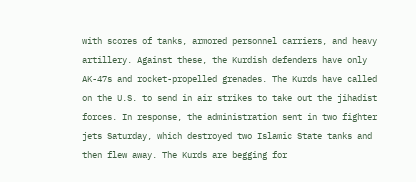with scores of tanks, armored personnel carriers, and heavy artillery. Against these, the Kurdish defenders have only AK-47s and rocket-propelled grenades. The Kurds have called on the U.S. to send in air strikes to take out the jihadist forces. In response, the administration sent in two fighter jets Saturday, which destroyed two Islamic State tanks and then flew away. The Kurds are begging for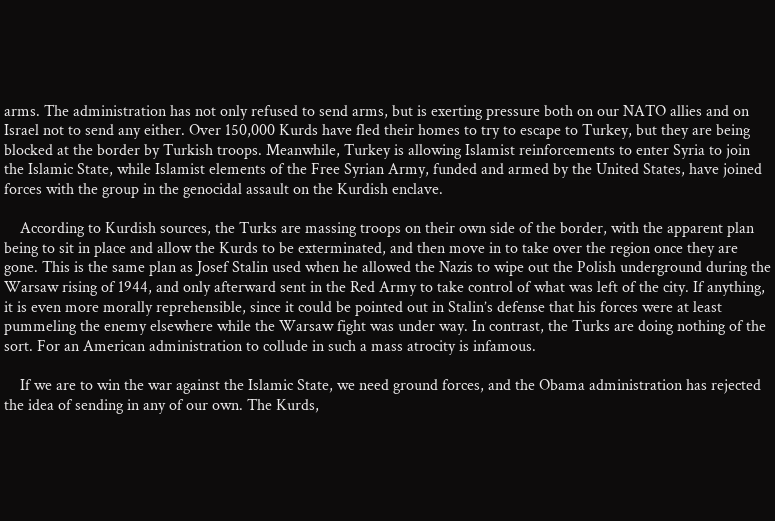arms. The administration has not only refused to send arms, but is exerting pressure both on our NATO allies and on Israel not to send any either. Over 150,000 Kurds have fled their homes to try to escape to Turkey, but they are being blocked at the border by Turkish troops. Meanwhile, Turkey is allowing Islamist reinforcements to enter Syria to join the Islamic State, while Islamist elements of the Free Syrian Army, funded and armed by the United States, have joined forces with the group in the genocidal assault on the Kurdish enclave.

    According to Kurdish sources, the Turks are massing troops on their own side of the border, with the apparent plan being to sit in place and allow the Kurds to be exterminated, and then move in to take over the region once they are gone. This is the same plan as Josef Stalin used when he allowed the Nazis to wipe out the Polish underground during the Warsaw rising of 1944, and only afterward sent in the Red Army to take control of what was left of the city. If anything, it is even more morally reprehensible, since it could be pointed out in Stalin’s defense that his forces were at least pummeling the enemy elsewhere while the Warsaw fight was under way. In contrast, the Turks are doing nothing of the sort. For an American administration to collude in such a mass atrocity is infamous.

    If we are to win the war against the Islamic State, we need ground forces, and the Obama administration has rejected the idea of sending in any of our own. The Kurds,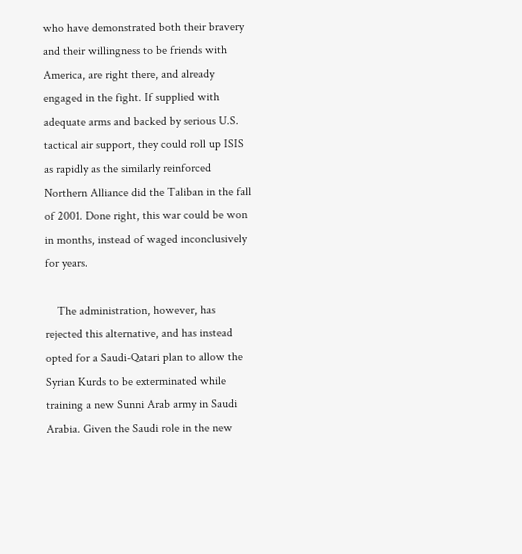who have demonstrated both their bravery and their willingness to be friends with America, are right there, and already engaged in the fight. If supplied with adequate arms and backed by serious U.S. tactical air support, they could roll up ISIS as rapidly as the similarly reinforced Northern Alliance did the Taliban in the fall of 2001. Done right, this war could be won in months, instead of waged inconclusively for years.

    The administration, however, has rejected this alternative, and has instead opted for a Saudi-Qatari plan to allow the Syrian Kurds to be exterminated while training a new Sunni Arab army in Saudi Arabia. Given the Saudi role in the new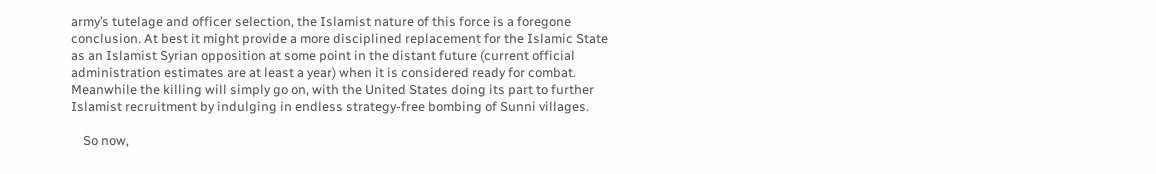army’s tutelage and officer selection, the Islamist nature of this force is a foregone conclusion. At best it might provide a more disciplined replacement for the Islamic State as an Islamist Syrian opposition at some point in the distant future (current official administration estimates are at least a year) when it is considered ready for combat. Meanwhile the killing will simply go on, with the United States doing its part to further Islamist recruitment by indulging in endless strategy-free bombing of Sunni villages.

    So now,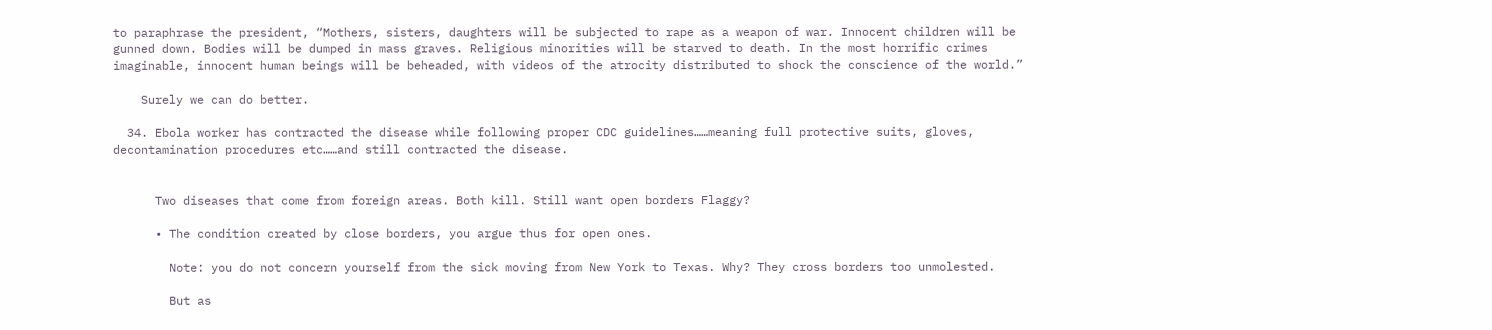to paraphrase the president, “Mothers, sisters, daughters will be subjected to rape as a weapon of war. Innocent children will be gunned down. Bodies will be dumped in mass graves. Religious minorities will be starved to death. In the most horrific crimes imaginable, innocent human beings will be beheaded, with videos of the atrocity distributed to shock the conscience of the world.”

    Surely we can do better.

  34. Ebola worker has contracted the disease while following proper CDC guidelines……meaning full protective suits, gloves, decontamination procedures etc……and still contracted the disease.


      Two diseases that come from foreign areas. Both kill. Still want open borders Flaggy?

      • The condition created by close borders, you argue thus for open ones.

        Note: you do not concern yourself from the sick moving from New York to Texas. Why? They cross borders too unmolested.

        But as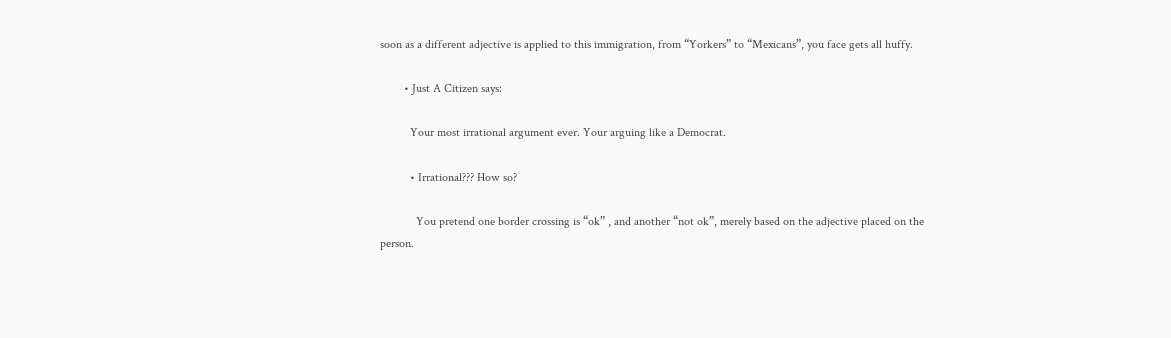soon as a different adjective is applied to this immigration, from “Yorkers” to “Mexicans”, you face gets all huffy.

        • Just A Citizen says:

          Your most irrational argument ever. Your arguing like a Democrat.

          • Irrational??? How so?

            You pretend one border crossing is “ok” , and another “not ok”, merely based on the adjective placed on the person.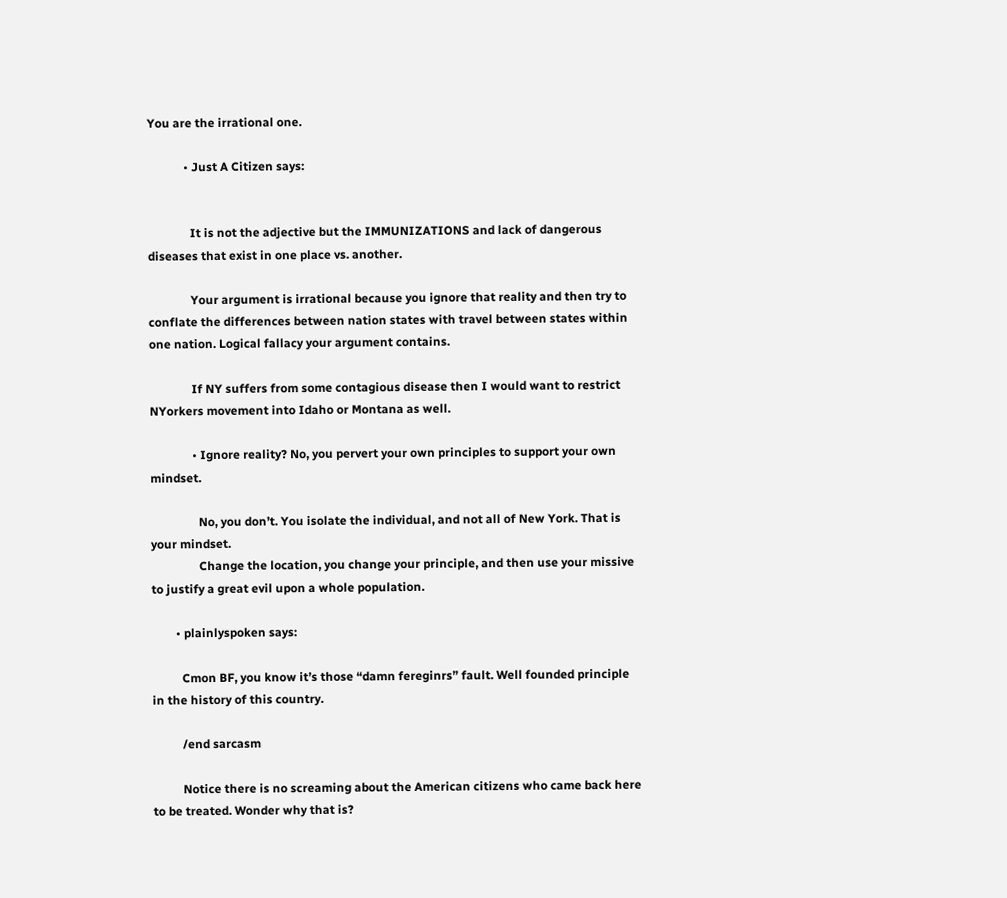You are the irrational one.

            • Just A Citizen says:


              It is not the adjective but the IMMUNIZATIONS and lack of dangerous diseases that exist in one place vs. another.

              Your argument is irrational because you ignore that reality and then try to conflate the differences between nation states with travel between states within one nation. Logical fallacy your argument contains.

              If NY suffers from some contagious disease then I would want to restrict NYorkers movement into Idaho or Montana as well.

              • Ignore reality? No, you pervert your own principles to support your own mindset.

                No, you don’t. You isolate the individual, and not all of New York. That is your mindset.
                Change the location, you change your principle, and then use your missive to justify a great evil upon a whole population.

        • plainlyspoken says:

          Cmon BF, you know it’s those “damn fereginrs” fault. Well founded principle in the history of this country.

          /end sarcasm

          Notice there is no screaming about the American citizens who came back here to be treated. Wonder why that is?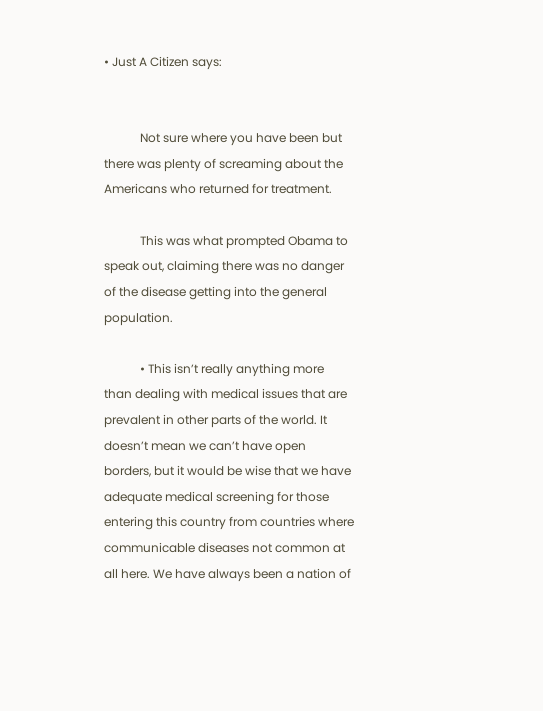• Just A Citizen says:


            Not sure where you have been but there was plenty of screaming about the Americans who returned for treatment.

            This was what prompted Obama to speak out, claiming there was no danger of the disease getting into the general population.

            • This isn’t really anything more than dealing with medical issues that are prevalent in other parts of the world. It doesn’t mean we can’t have open borders, but it would be wise that we have adequate medical screening for those entering this country from countries where communicable diseases not common at all here. We have always been a nation of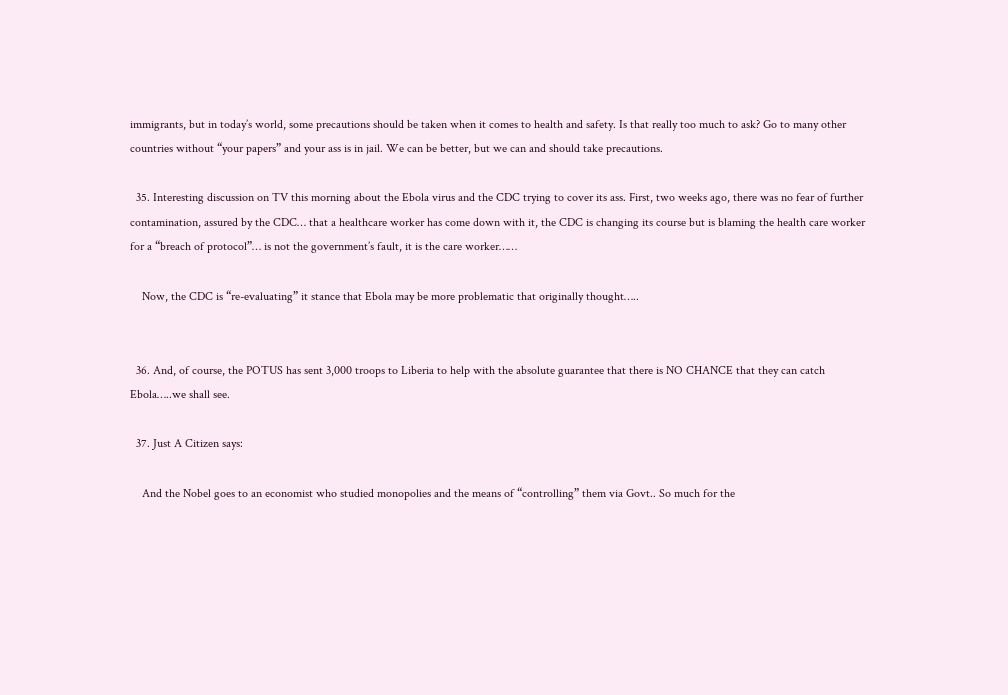immigrants, but in today’s world, some precautions should be taken when it comes to health and safety. Is that really too much to ask? Go to many other countries without “your papers” and your ass is in jail. We can be better, but we can and should take precautions.

  35. Interesting discussion on TV this morning about the Ebola virus and the CDC trying to cover its ass. First, two weeks ago, there was no fear of further contamination, assured by the CDC… that a healthcare worker has come down with it, the CDC is changing its course but is blaming the health care worker for a “breach of protocol”… is not the government’s fault, it is the care worker……

    Now, the CDC is “re-evaluating” it stance that Ebola may be more problematic that originally thought…..


  36. And, of course, the POTUS has sent 3,000 troops to Liberia to help with the absolute guarantee that there is NO CHANCE that they can catch Ebola…..we shall see.

  37. Just A Citizen says:

    And the Nobel goes to an economist who studied monopolies and the means of “controlling” them via Govt.. So much for the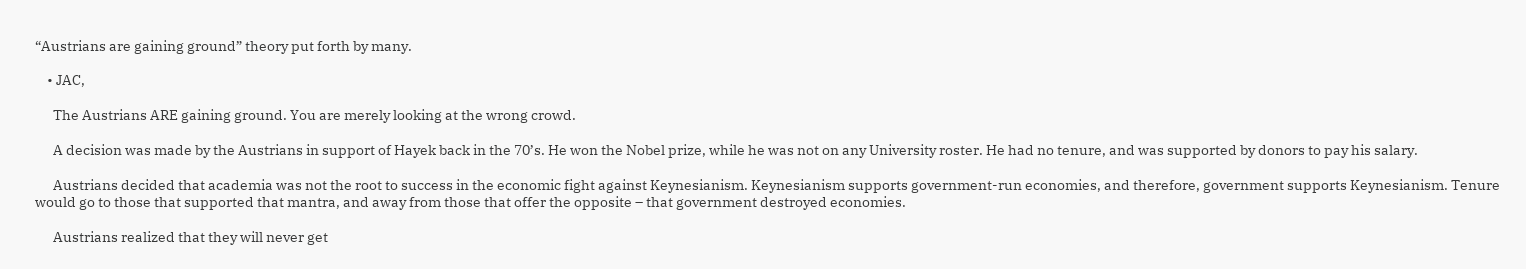“Austrians are gaining ground” theory put forth by many.

    • JAC,

      The Austrians ARE gaining ground. You are merely looking at the wrong crowd.

      A decision was made by the Austrians in support of Hayek back in the 70’s. He won the Nobel prize, while he was not on any University roster. He had no tenure, and was supported by donors to pay his salary.

      Austrians decided that academia was not the root to success in the economic fight against Keynesianism. Keynesianism supports government-run economies, and therefore, government supports Keynesianism. Tenure would go to those that supported that mantra, and away from those that offer the opposite – that government destroyed economies.

      Austrians realized that they will never get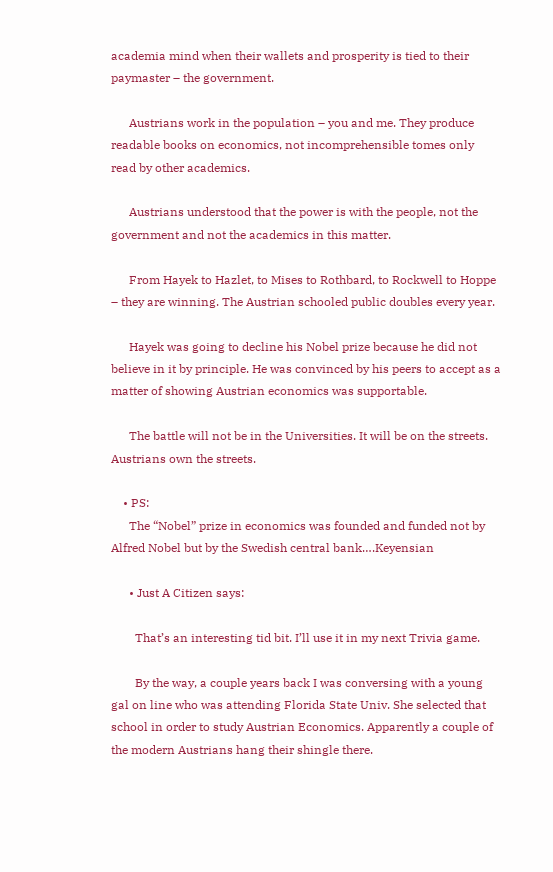academia mind when their wallets and prosperity is tied to their paymaster – the government.

      Austrians work in the population – you and me. They produce readable books on economics, not incomprehensible tomes only read by other academics.

      Austrians understood that the power is with the people, not the government and not the academics in this matter.

      From Hayek to Hazlet, to Mises to Rothbard, to Rockwell to Hoppe – they are winning. The Austrian schooled public doubles every year.

      Hayek was going to decline his Nobel prize because he did not believe in it by principle. He was convinced by his peers to accept as a matter of showing Austrian economics was supportable.

      The battle will not be in the Universities. It will be on the streets. Austrians own the streets.

    • PS:
      The “Nobel” prize in economics was founded and funded not by Alfred Nobel but by the Swedish central bank….Keyensian

      • Just A Citizen says:

        That’s an interesting tid bit. I’ll use it in my next Trivia game.

        By the way, a couple years back I was conversing with a young gal on line who was attending Florida State Univ. She selected that school in order to study Austrian Economics. Apparently a couple of the modern Austrians hang their shingle there.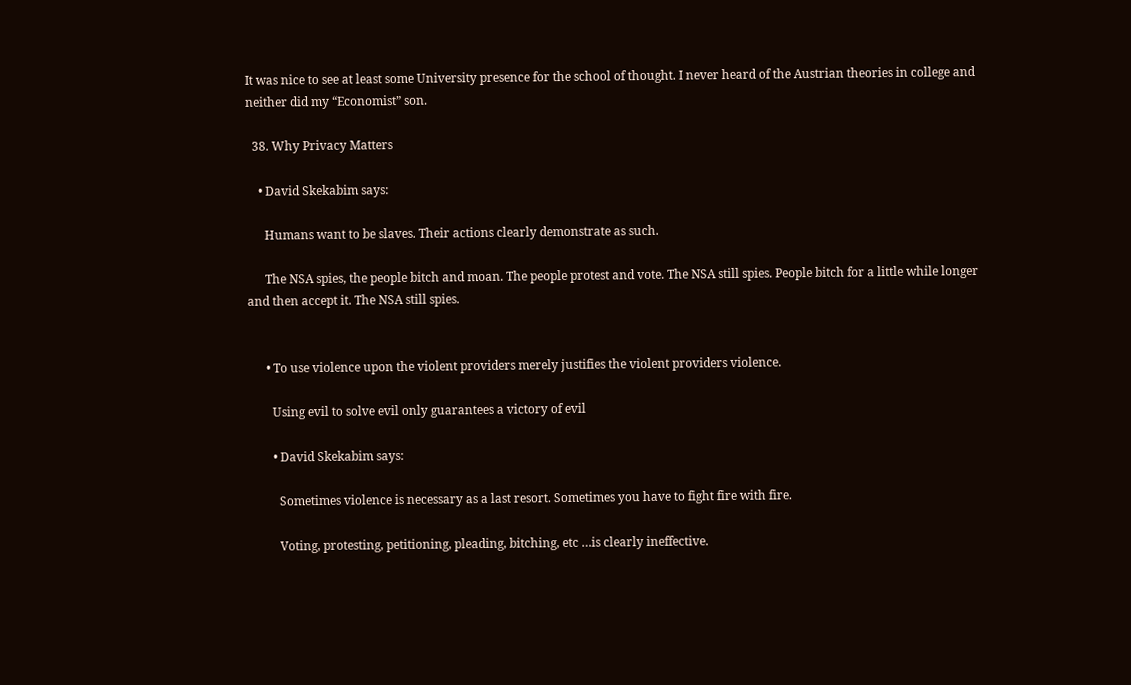It was nice to see at least some University presence for the school of thought. I never heard of the Austrian theories in college and neither did my “Economist” son.

  38. Why Privacy Matters

    • David Skekabim says:

      Humans want to be slaves. Their actions clearly demonstrate as such.

      The NSA spies, the people bitch and moan. The people protest and vote. The NSA still spies. People bitch for a little while longer and then accept it. The NSA still spies.


      • To use violence upon the violent providers merely justifies the violent providers violence.

        Using evil to solve evil only guarantees a victory of evil

        • David Skekabim says:

          Sometimes violence is necessary as a last resort. Sometimes you have to fight fire with fire.

          Voting, protesting, petitioning, pleading, bitching, etc …is clearly ineffective.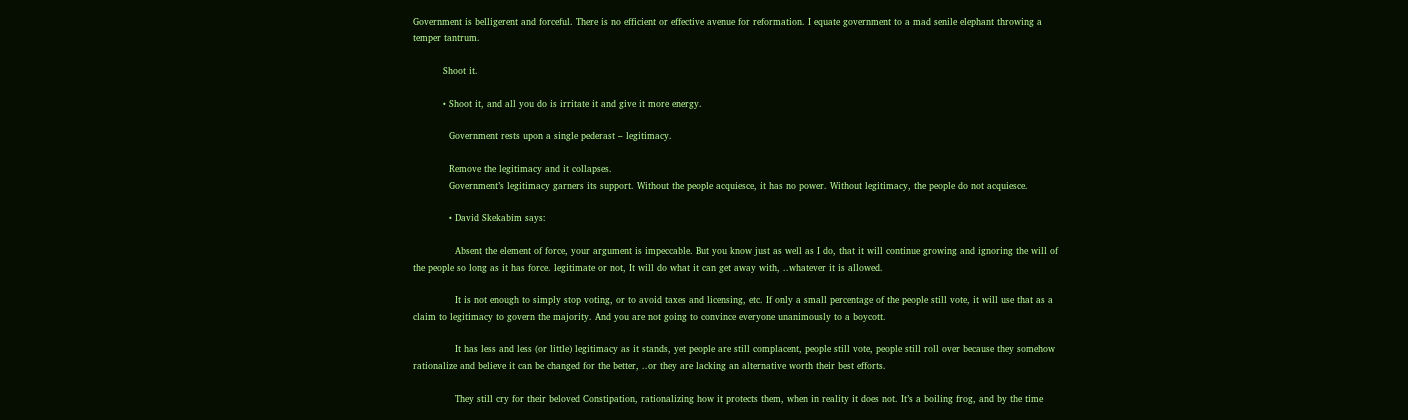Government is belligerent and forceful. There is no efficient or effective avenue for reformation. I equate government to a mad senile elephant throwing a temper tantrum.

          Shoot it.

          • Shoot it, and all you do is irritate it and give it more energy.

            Government rests upon a single pederast – legitimacy.

            Remove the legitimacy and it collapses.
            Government’s legitimacy garners its support. Without the people acquiesce, it has no power. Without legitimacy, the people do not acquiesce.

            • David Skekabim says:

              Absent the element of force, your argument is impeccable. But you know just as well as I do, that it will continue growing and ignoring the will of the people so long as it has force. legitimate or not, It will do what it can get away with, ..whatever it is allowed.

              It is not enough to simply stop voting, or to avoid taxes and licensing, etc. If only a small percentage of the people still vote, it will use that as a claim to legitimacy to govern the majority. And you are not going to convince everyone unanimously to a boycott.

              It has less and less (or little) legitimacy as it stands, yet people are still complacent, people still vote, people still roll over because they somehow rationalize and believe it can be changed for the better, ..or they are lacking an alternative worth their best efforts.

              They still cry for their beloved Constipation, rationalizing how it protects them, when in reality it does not. It’s a boiling frog, and by the time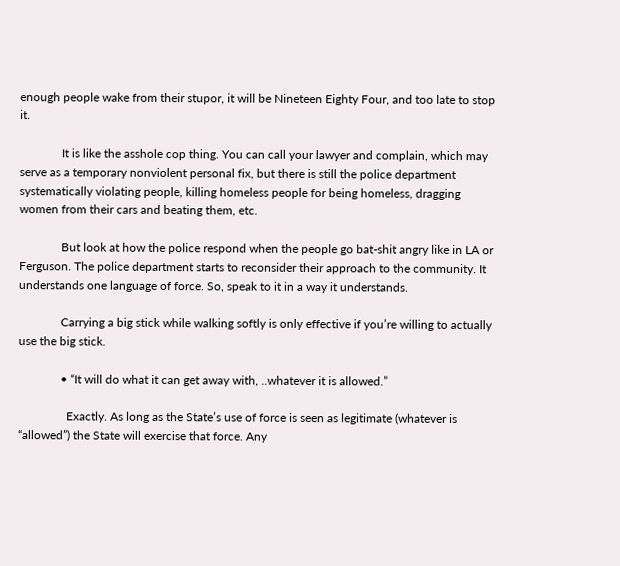enough people wake from their stupor, it will be Nineteen Eighty Four, and too late to stop it.

              It is like the asshole cop thing. You can call your lawyer and complain, which may serve as a temporary nonviolent personal fix, but there is still the police department systematically violating people, killing homeless people for being homeless, dragging women from their cars and beating them, etc.

              But look at how the police respond when the people go bat-shit angry like in LA or Ferguson. The police department starts to reconsider their approach to the community. It understands one language of force. So, speak to it in a way it understands.

              Carrying a big stick while walking softly is only effective if you’re willing to actually use the big stick.

              • “It will do what it can get away with, ..whatever it is allowed.”

                Exactly. As long as the State’s use of force is seen as legitimate (whatever is “allowed”) the State will exercise that force. Any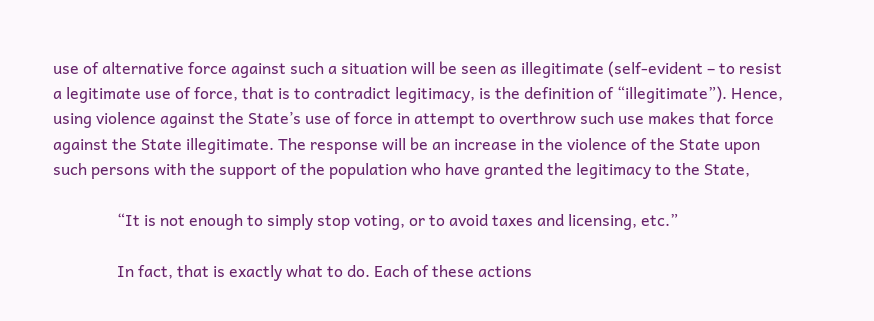use of alternative force against such a situation will be seen as illegitimate (self-evident – to resist a legitimate use of force, that is to contradict legitimacy, is the definition of “illegitimate”). Hence, using violence against the State’s use of force in attempt to overthrow such use makes that force against the State illegitimate. The response will be an increase in the violence of the State upon such persons with the support of the population who have granted the legitimacy to the State,

                “It is not enough to simply stop voting, or to avoid taxes and licensing, etc.”

                In fact, that is exactly what to do. Each of these actions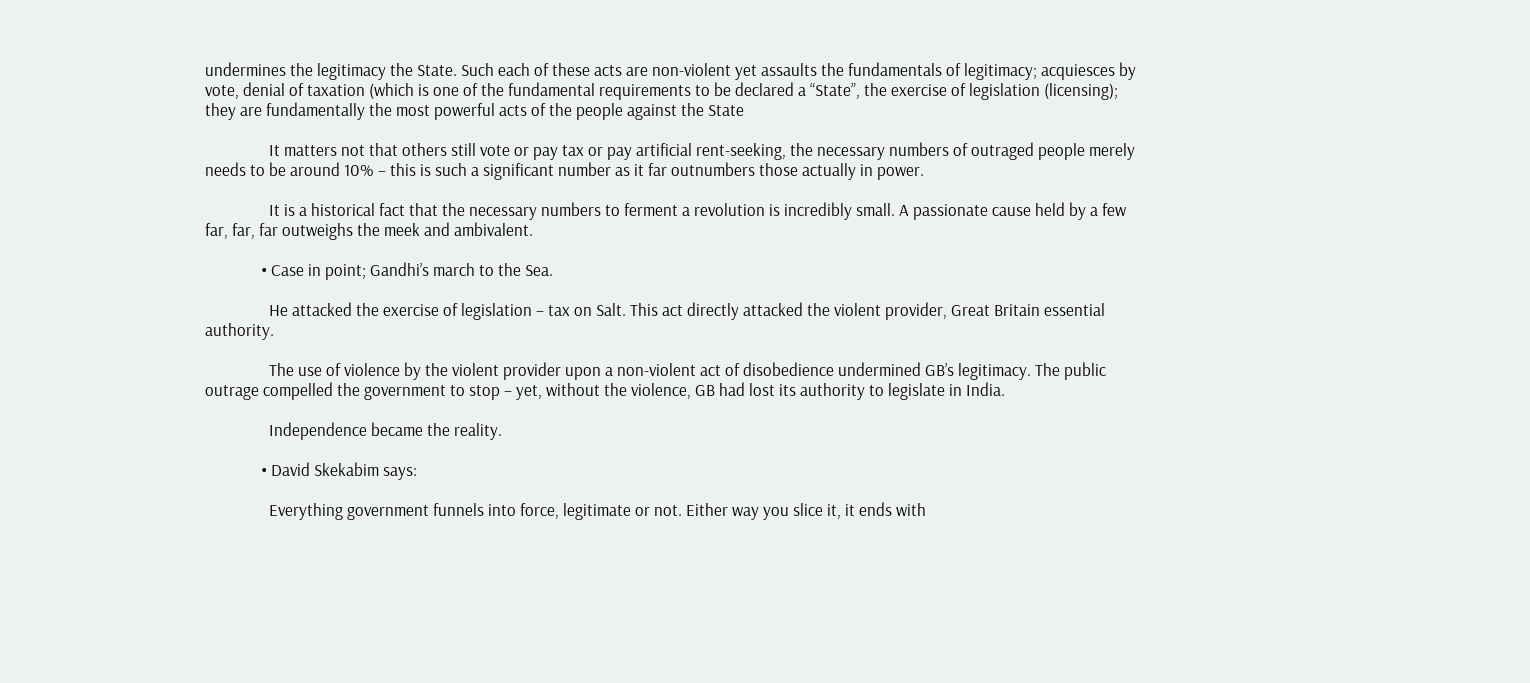undermines the legitimacy the State. Such each of these acts are non-violent yet assaults the fundamentals of legitimacy; acquiesces by vote, denial of taxation (which is one of the fundamental requirements to be declared a “State”, the exercise of legislation (licensing); they are fundamentally the most powerful acts of the people against the State

                It matters not that others still vote or pay tax or pay artificial rent-seeking, the necessary numbers of outraged people merely needs to be around 10% – this is such a significant number as it far outnumbers those actually in power.

                It is a historical fact that the necessary numbers to ferment a revolution is incredibly small. A passionate cause held by a few far, far, far outweighs the meek and ambivalent.

              • Case in point; Gandhi’s march to the Sea.

                He attacked the exercise of legislation – tax on Salt. This act directly attacked the violent provider, Great Britain essential authority.

                The use of violence by the violent provider upon a non-violent act of disobedience undermined GB’s legitimacy. The public outrage compelled the government to stop – yet, without the violence, GB had lost its authority to legislate in India.

                Independence became the reality.

              • David Skekabim says:

                Everything government funnels into force, legitimate or not. Either way you slice it, it ends with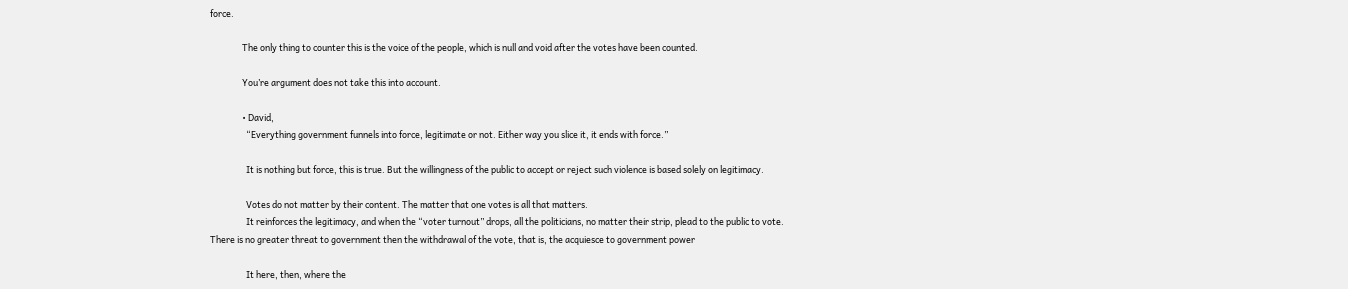force.

                The only thing to counter this is the voice of the people, which is null and void after the votes have been counted.

                You’re argument does not take this into account.

                • David,
                  “Everything government funnels into force, legitimate or not. Either way you slice it, it ends with force.”

                  It is nothing but force, this is true. But the willingness of the public to accept or reject such violence is based solely on legitimacy.

                  Votes do not matter by their content. The matter that one votes is all that matters.
                  It reinforces the legitimacy, and when the “voter turnout” drops, all the politicians, no matter their strip, plead to the public to vote. There is no greater threat to government then the withdrawal of the vote, that is, the acquiesce to government power

                  It here, then, where the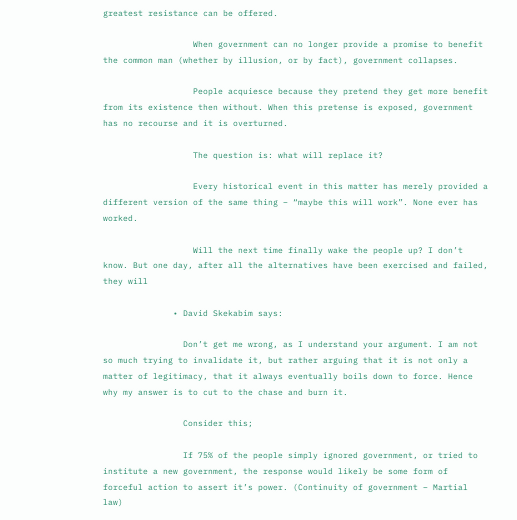greatest resistance can be offered.

                  When government can no longer provide a promise to benefit the common man (whether by illusion, or by fact), government collapses.

                  People acquiesce because they pretend they get more benefit from its existence then without. When this pretense is exposed, government has no recourse and it is overturned.

                  The question is: what will replace it?

                  Every historical event in this matter has merely provided a different version of the same thing – “maybe this will work”. None ever has worked.

                  Will the next time finally wake the people up? I don’t know. But one day, after all the alternatives have been exercised and failed, they will

              • David Skekabim says:

                Don’t get me wrong, as I understand your argument. I am not so much trying to invalidate it, but rather arguing that it is not only a matter of legitimacy, that it always eventually boils down to force. Hence why my answer is to cut to the chase and burn it.

                Consider this;

                If 75% of the people simply ignored government, or tried to institute a new government, the response would likely be some form of forceful action to assert it’s power. (Continuity of government – Martial law)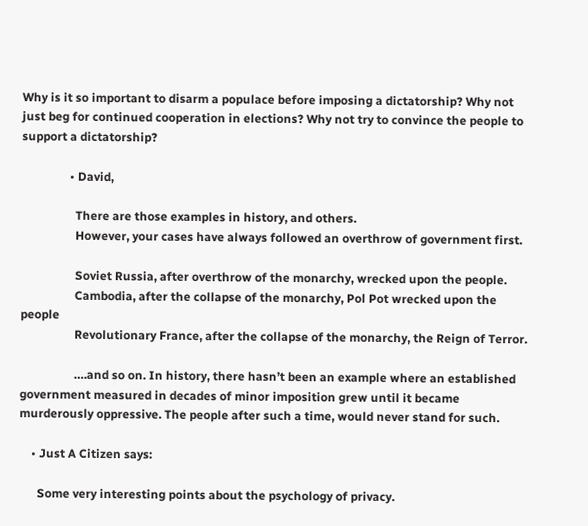Why is it so important to disarm a populace before imposing a dictatorship? Why not just beg for continued cooperation in elections? Why not try to convince the people to support a dictatorship?

                • David,

                  There are those examples in history, and others.
                  However, your cases have always followed an overthrow of government first.

                  Soviet Russia, after overthrow of the monarchy, wrecked upon the people.
                  Cambodia, after the collapse of the monarchy, Pol Pot wrecked upon the people
                  Revolutionary France, after the collapse of the monarchy, the Reign of Terror.

                  ….and so on. In history, there hasn’t been an example where an established government measured in decades of minor imposition grew until it became murderously oppressive. The people after such a time, would never stand for such.

    • Just A Citizen says:

      Some very interesting points about the psychology of privacy.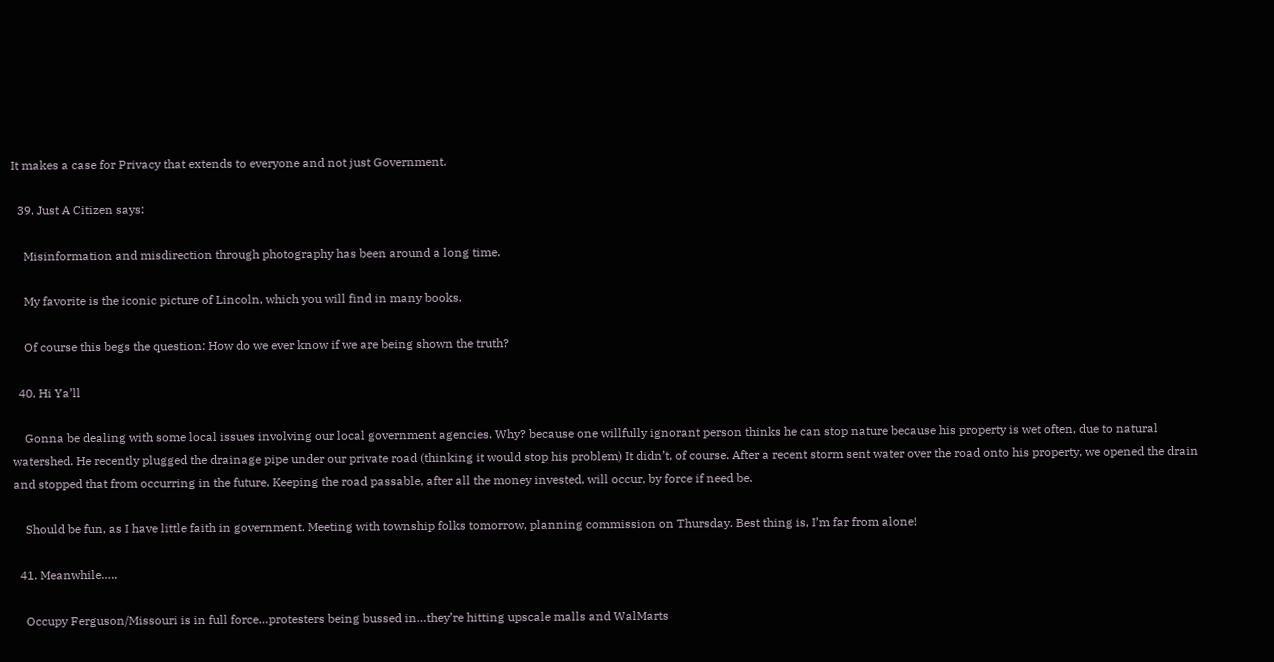It makes a case for Privacy that extends to everyone and not just Government.

  39. Just A Citizen says:

    Misinformation and misdirection through photography has been around a long time.

    My favorite is the iconic picture of Lincoln, which you will find in many books.

    Of course this begs the question: How do we ever know if we are being shown the truth?

  40. Hi Ya’ll

    Gonna be dealing with some local issues involving our local government agencies. Why? because one willfully ignorant person thinks he can stop nature because his property is wet often, due to natural watershed. He recently plugged the drainage pipe under our private road (thinking it would stop his problem) It didn’t, of course. After a recent storm sent water over the road onto his property, we opened the drain and stopped that from occurring in the future. Keeping the road passable, after all the money invested, will occur, by force if need be.

    Should be fun, as I have little faith in government. Meeting with township folks tomorrow, planning commission on Thursday. Best thing is, I’m far from alone!

  41. Meanwhile…..

    Occupy Ferguson/Missouri is in full force…protesters being bussed in…they’re hitting upscale malls and WalMarts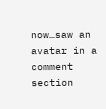now…saw an avatar in a comment section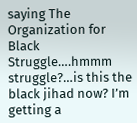saying The Organization for Black Struggle….hmmm struggle?…is this the black jihad now? I’m getting a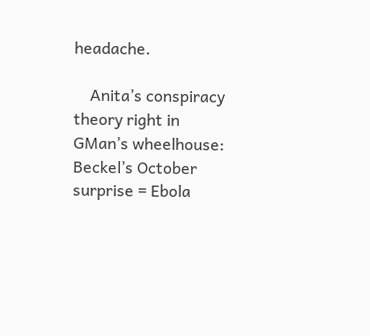headache.

    Anita’s conspiracy theory right in GMan’s wheelhouse: Beckel’s October surprise = Ebola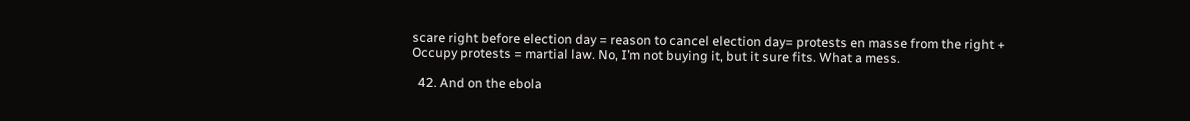scare right before election day = reason to cancel election day= protests en masse from the right + Occupy protests = martial law. No, I’m not buying it, but it sure fits. What a mess.

  42. And on the ebola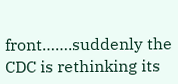front…….suddenly the CDC is rethinking its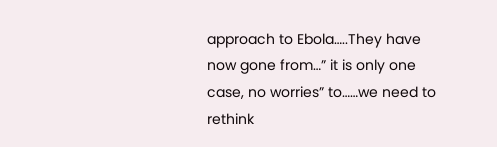approach to Ebola…..They have now gone from…” it is only one case, no worries” to……we need to rethink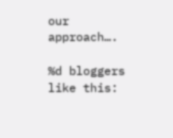our approach….

%d bloggers like this: